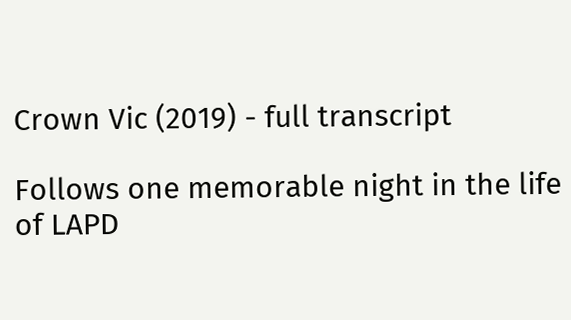Crown Vic (2019) - full transcript

Follows one memorable night in the life of LAPD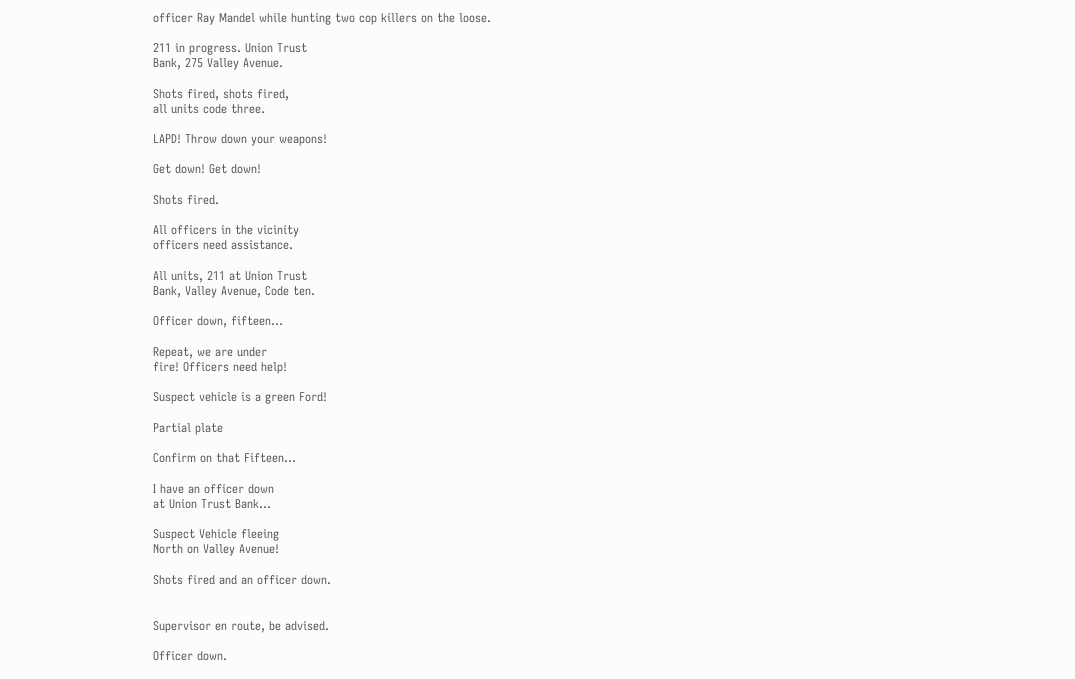officer Ray Mandel while hunting two cop killers on the loose.

211 in progress. Union Trust
Bank, 275 Valley Avenue.

Shots fired, shots fired,
all units code three.

LAPD! Throw down your weapons!

Get down! Get down!

Shots fired.

All officers in the vicinity
officers need assistance.

All units, 211 at Union Trust
Bank, Valley Avenue, Code ten.

Officer down, fifteen...

Repeat, we are under
fire! Officers need help!

Suspect vehicle is a green Ford!

Partial plate

Confirm on that Fifteen...

I have an officer down
at Union Trust Bank...

Suspect Vehicle fleeing
North on Valley Avenue!

Shots fired and an officer down.


Supervisor en route, be advised.

Officer down.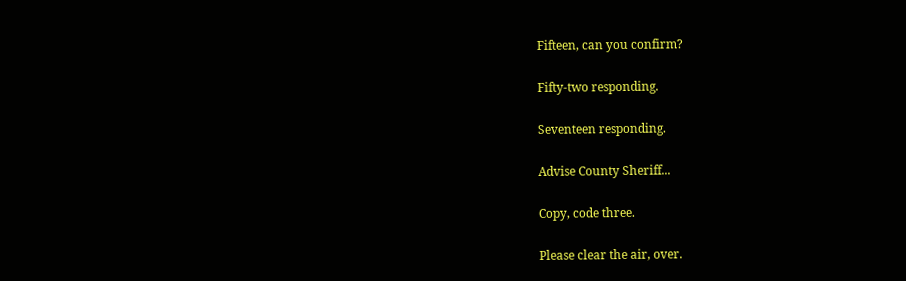Fifteen, can you confirm?

Fifty-two responding.

Seventeen responding.

Advise County Sheriff...

Copy, code three.

Please clear the air, over.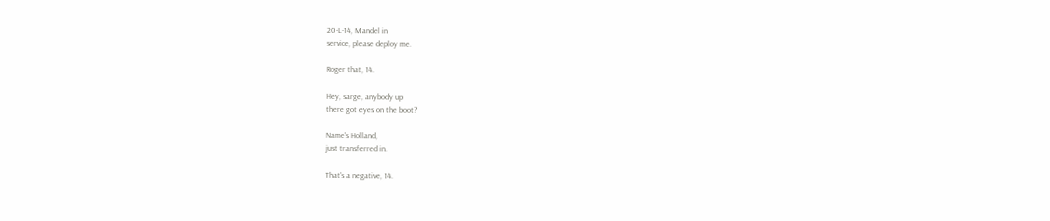20-L-14, Mandel in
service, please deploy me.

Roger that, 14.

Hey, sarge, anybody up
there got eyes on the boot?

Name's Holland,
just transferred in.

That's a negative, 14.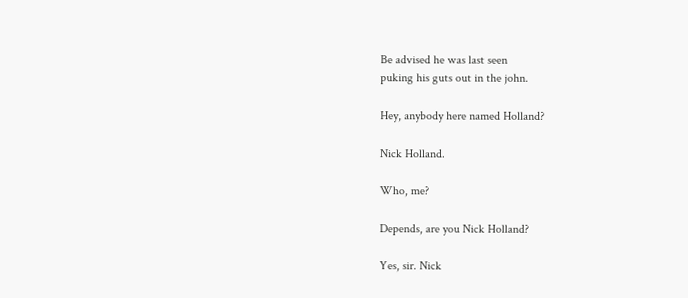Be advised he was last seen
puking his guts out in the john.

Hey, anybody here named Holland?

Nick Holland.

Who, me?

Depends, are you Nick Holland?

Yes, sir. Nick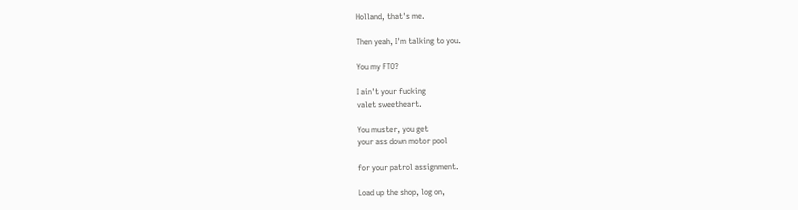Holland, that's me.

Then yeah, I'm talking to you.

You my FTO?

I ain't your fucking
valet sweetheart.

You muster, you get
your ass down motor pool

for your patrol assignment.

Load up the shop, log on,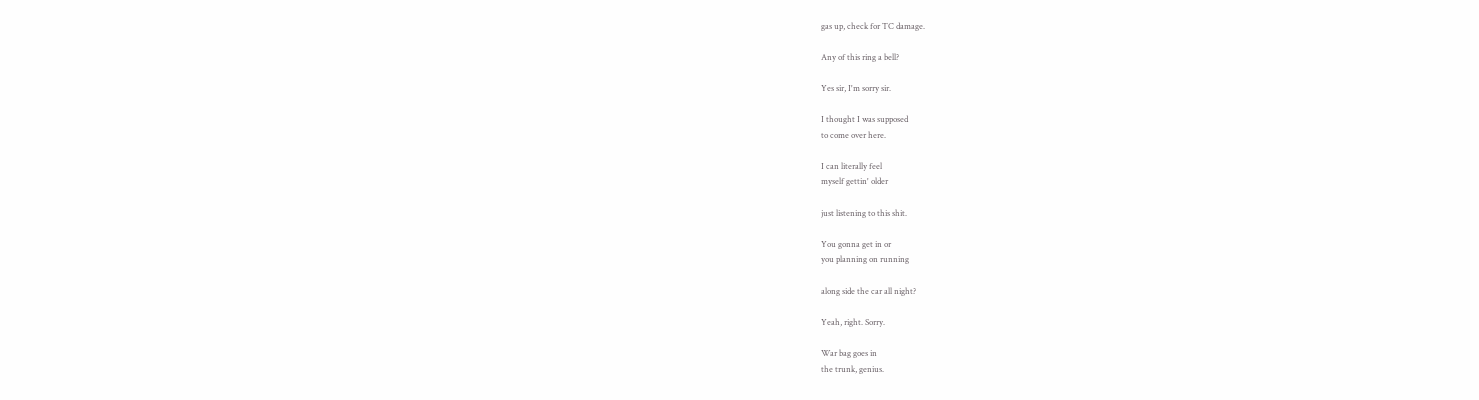gas up, check for TC damage.

Any of this ring a bell?

Yes sir, I'm sorry sir.

I thought I was supposed
to come over here.

I can literally feel
myself gettin' older

just listening to this shit.

You gonna get in or
you planning on running

along side the car all night?

Yeah, right. Sorry.

War bag goes in
the trunk, genius.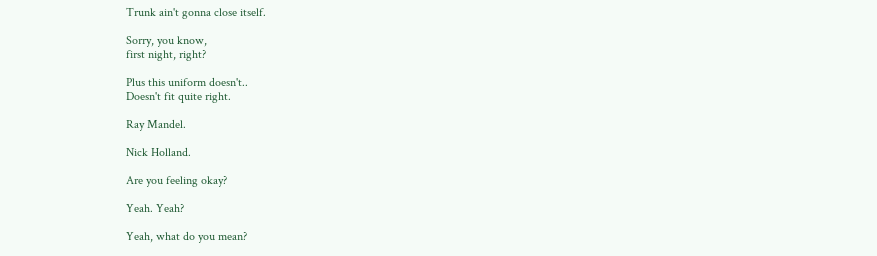Trunk ain't gonna close itself.

Sorry, you know,
first night, right?

Plus this uniform doesn't..
Doesn't fit quite right.

Ray Mandel.

Nick Holland.

Are you feeling okay?

Yeah. Yeah?

Yeah, what do you mean?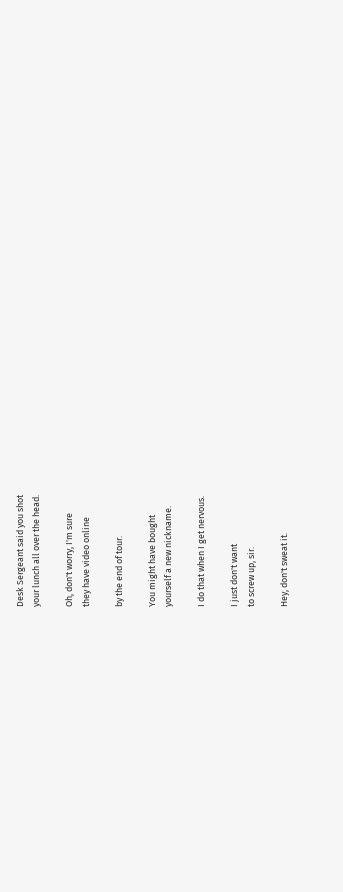Desk Sergeant said you shot
your lunch all over the head.

Oh, don't worry, I'm sure
they have video online

by the end of tour.

You might have bought
yourself a new nickname.

I do that when I get nervous.

I just don't want
to screw up, sir.

Hey, don't sweat it.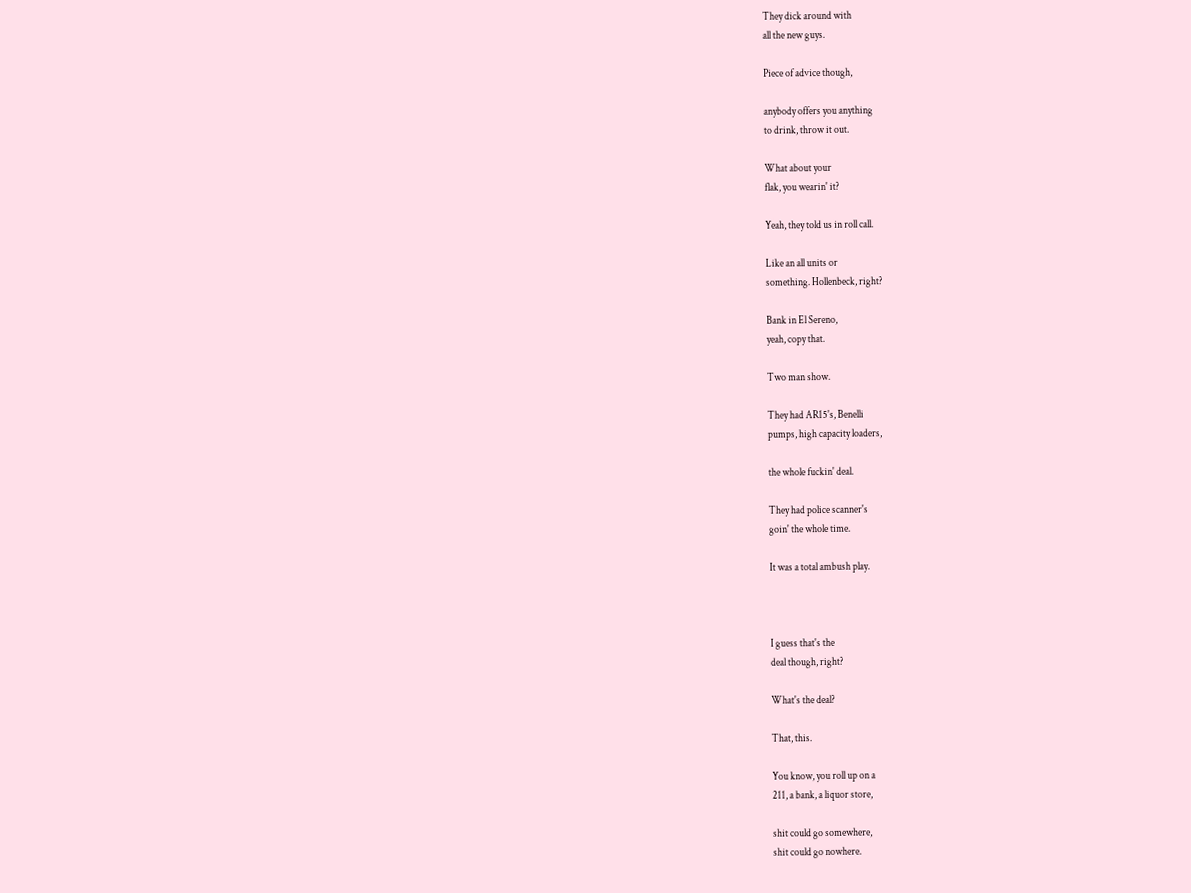They dick around with
all the new guys.

Piece of advice though,

anybody offers you anything
to drink, throw it out.

What about your
flak, you wearin' it?

Yeah, they told us in roll call.

Like an all units or
something. Hollenbeck, right?

Bank in El Sereno,
yeah, copy that.

Two man show.

They had AR15's, Benelli
pumps, high capacity loaders,

the whole fuckin' deal.

They had police scanner's
goin' the whole time.

It was a total ambush play.



I guess that's the
deal though, right?

What's the deal?

That, this.

You know, you roll up on a
211, a bank, a liquor store,

shit could go somewhere,
shit could go nowhere.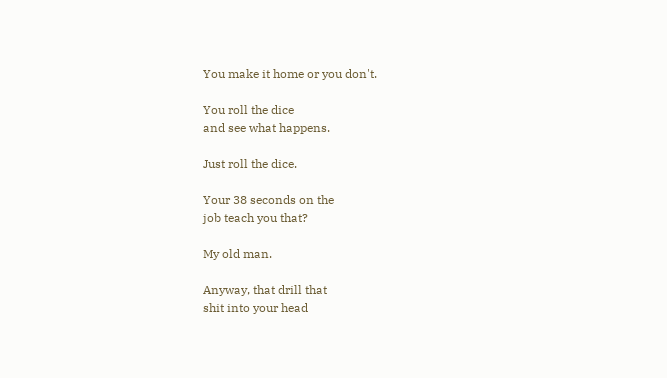You make it home or you don't.

You roll the dice
and see what happens.

Just roll the dice.

Your 38 seconds on the
job teach you that?

My old man.

Anyway, that drill that
shit into your head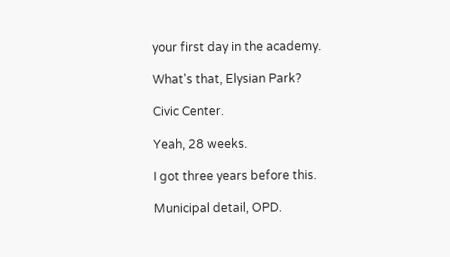your first day in the academy.

What's that, Elysian Park?

Civic Center.

Yeah, 28 weeks.

I got three years before this.

Municipal detail, OPD.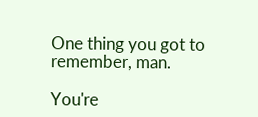One thing you got to
remember, man.

You're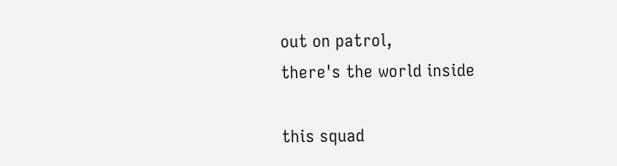out on patrol,
there's the world inside

this squad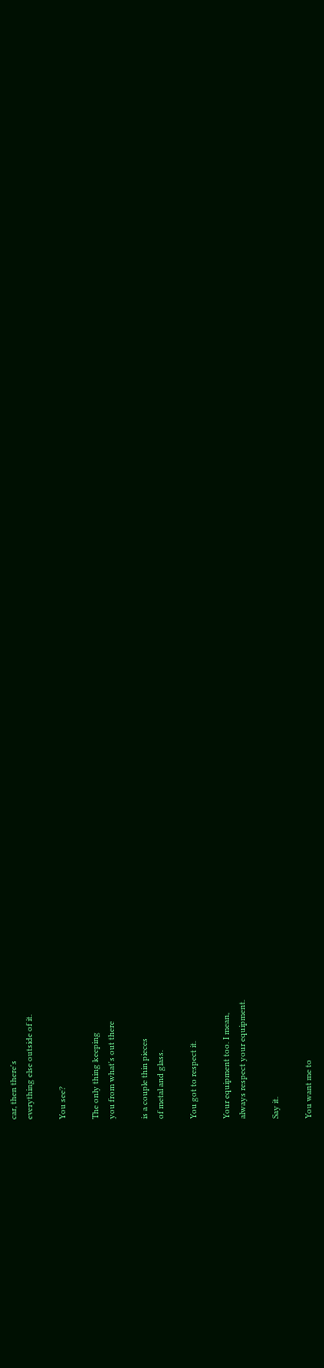car, then there's
everything else outside of it.

You see?

The only thing keeping
you from what's out there

is a couple thin pieces
of metal and glass.

You got to respect it.

Your equipment too. I mean,
always respect your equipment.

Say it.

You want me to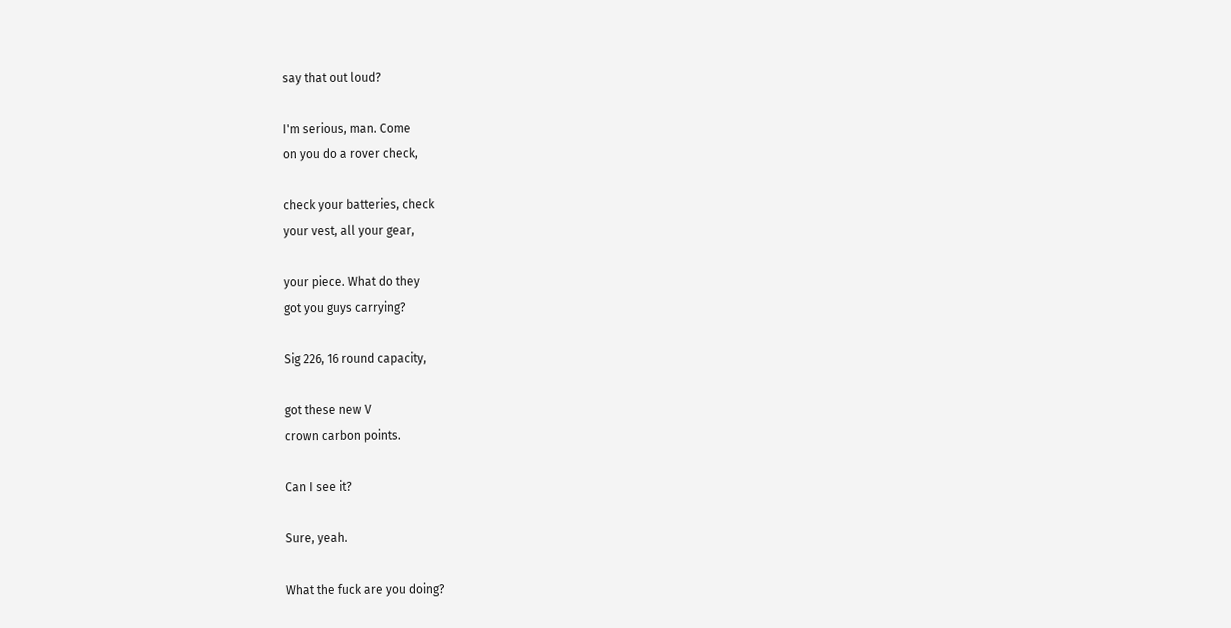say that out loud?

I'm serious, man. Come
on you do a rover check,

check your batteries, check
your vest, all your gear,

your piece. What do they
got you guys carrying?

Sig 226, 16 round capacity,

got these new V
crown carbon points.

Can I see it?

Sure, yeah.

What the fuck are you doing?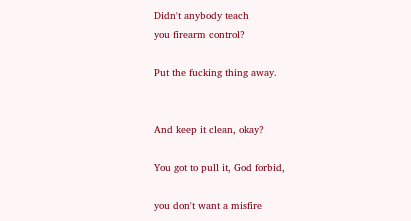Didn't anybody teach
you firearm control?

Put the fucking thing away.


And keep it clean, okay?

You got to pull it, God forbid,

you don't want a misfire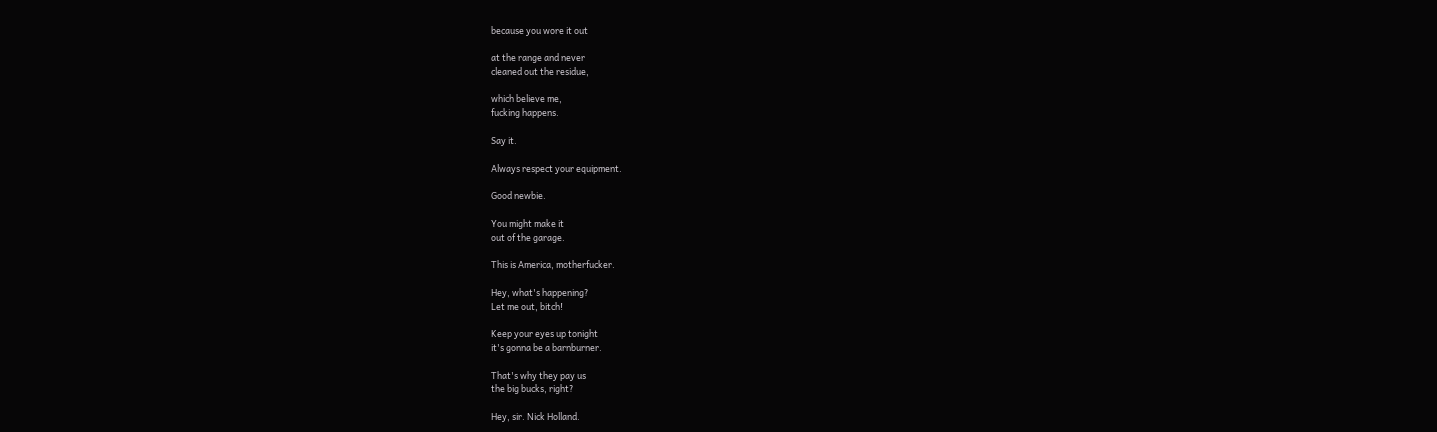because you wore it out

at the range and never
cleaned out the residue,

which believe me,
fucking happens.

Say it.

Always respect your equipment.

Good newbie.

You might make it
out of the garage.

This is America, motherfucker.

Hey, what's happening?
Let me out, bitch!

Keep your eyes up tonight
it's gonna be a barnburner.

That's why they pay us
the big bucks, right?

Hey, sir. Nick Holland.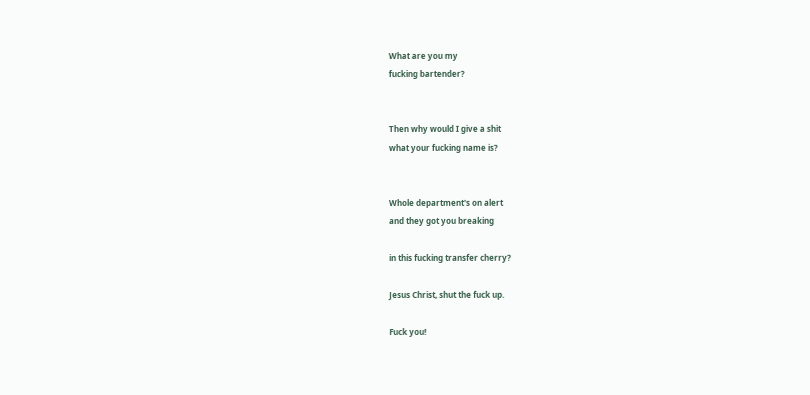What are you my
fucking bartender?


Then why would I give a shit
what your fucking name is?


Whole department's on alert
and they got you breaking

in this fucking transfer cherry?

Jesus Christ, shut the fuck up.

Fuck you!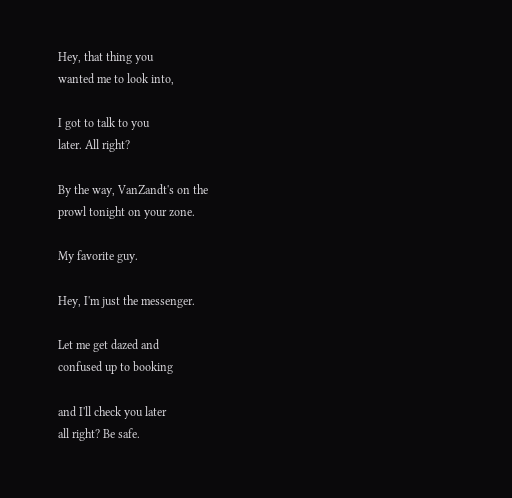Hey, that thing you
wanted me to look into,

I got to talk to you
later. All right?

By the way, VanZandt's on the
prowl tonight on your zone.

My favorite guy.

Hey, I'm just the messenger.

Let me get dazed and
confused up to booking

and I'll check you later
all right? Be safe.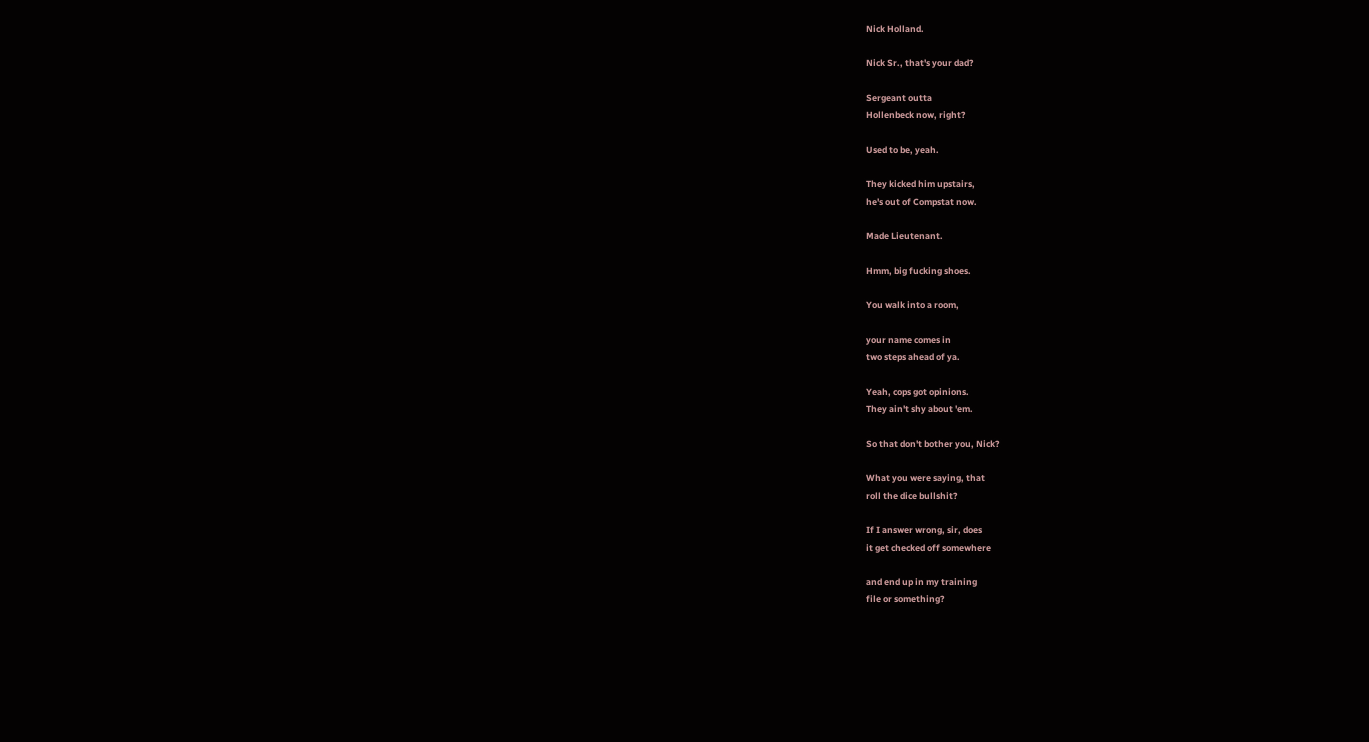Nick Holland.

Nick Sr., that's your dad?

Sergeant outta
Hollenbeck now, right?

Used to be, yeah.

They kicked him upstairs,
he's out of Compstat now.

Made Lieutenant.

Hmm, big fucking shoes.

You walk into a room,

your name comes in
two steps ahead of ya.

Yeah, cops got opinions.
They ain't shy about 'em.

So that don't bother you, Nick?

What you were saying, that
roll the dice bullshit?

If I answer wrong, sir, does
it get checked off somewhere

and end up in my training
file or something?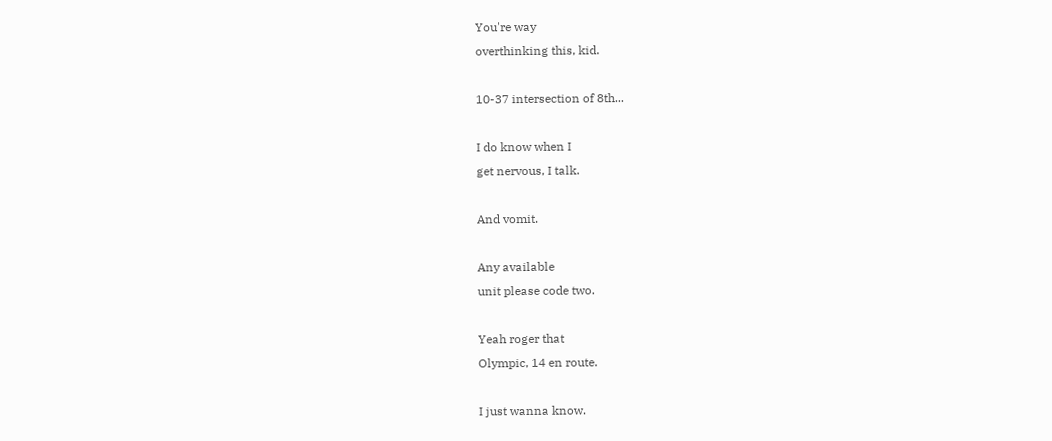You're way
overthinking this, kid.

10-37 intersection of 8th...

I do know when I
get nervous, I talk.

And vomit.

Any available
unit please code two.

Yeah roger that
Olympic, 14 en route.

I just wanna know.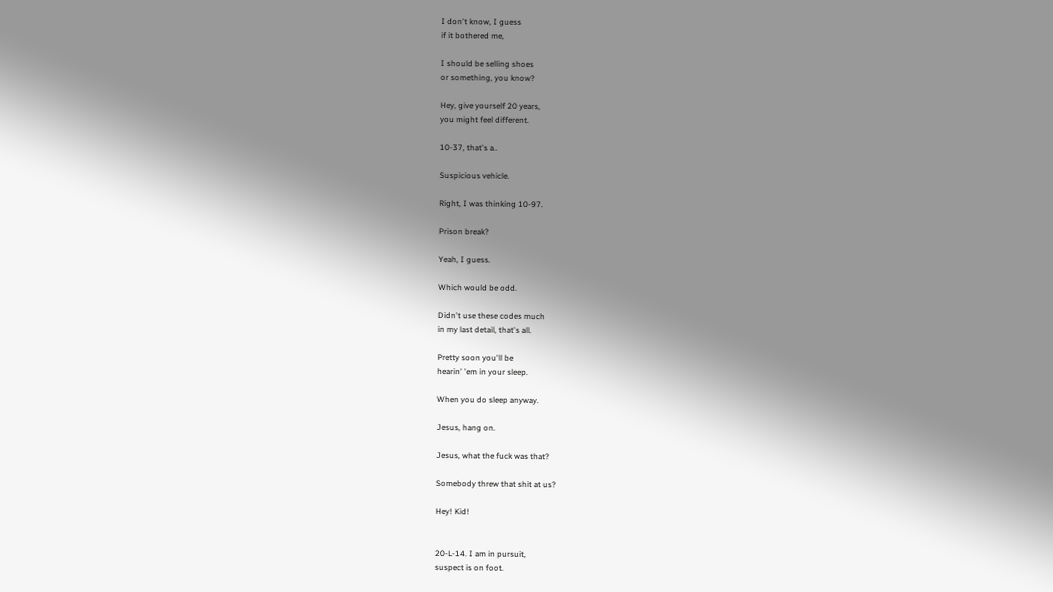I don't know, I guess
if it bothered me,

I should be selling shoes
or something, you know?

Hey, give yourself 20 years,
you might feel different.

10-37, that's a..

Suspicious vehicle.

Right, I was thinking 10-97.

Prison break?

Yeah, I guess.

Which would be odd.

Didn't use these codes much
in my last detail, that's all.

Pretty soon you'll be
hearin' 'em in your sleep.

When you do sleep anyway.

Jesus, hang on.

Jesus, what the fuck was that?

Somebody threw that shit at us?

Hey! Kid!


20-L-14. I am in pursuit,
suspect is on foot.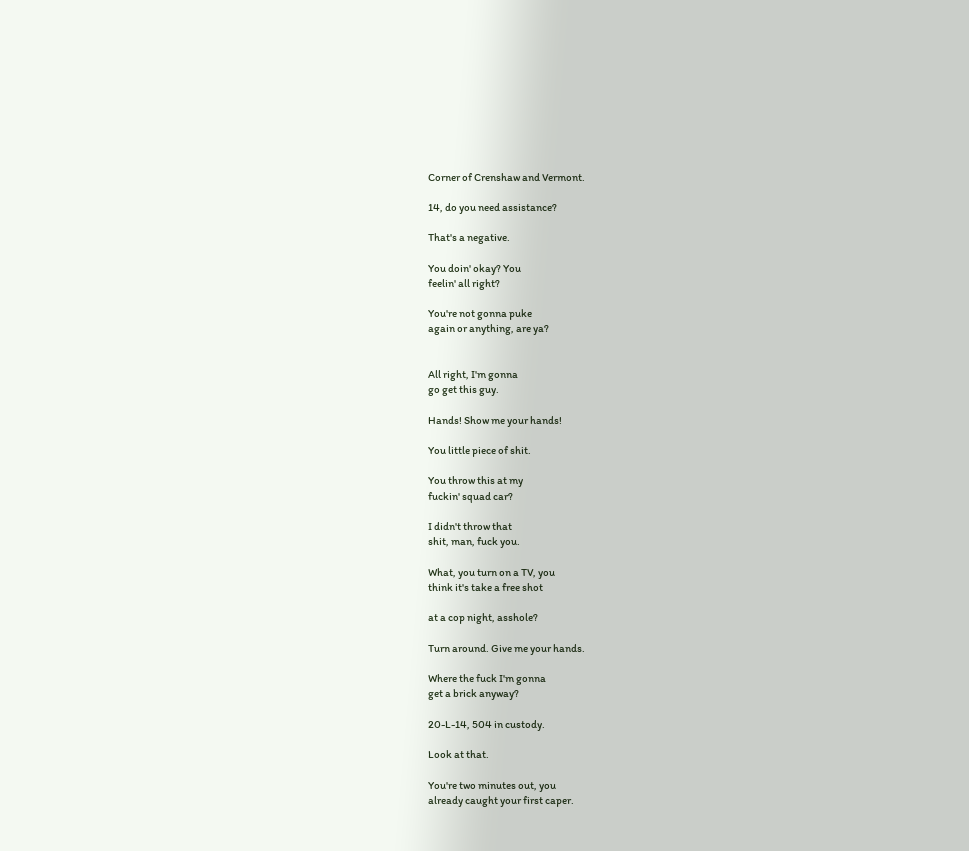Corner of Crenshaw and Vermont.

14, do you need assistance?

That's a negative.

You doin' okay? You
feelin' all right?

You're not gonna puke
again or anything, are ya?


All right, I'm gonna
go get this guy.

Hands! Show me your hands!

You little piece of shit.

You throw this at my
fuckin' squad car?

I didn't throw that
shit, man, fuck you.

What, you turn on a TV, you
think it's take a free shot

at a cop night, asshole?

Turn around. Give me your hands.

Where the fuck I'm gonna
get a brick anyway?

20-L-14, 504 in custody.

Look at that.

You're two minutes out, you
already caught your first caper.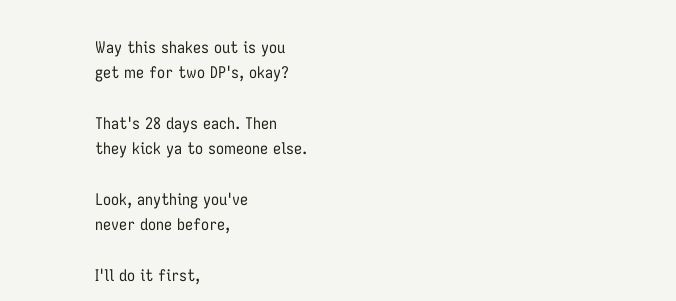Way this shakes out is you
get me for two DP's, okay?

That's 28 days each. Then
they kick ya to someone else.

Look, anything you've
never done before,

I'll do it first,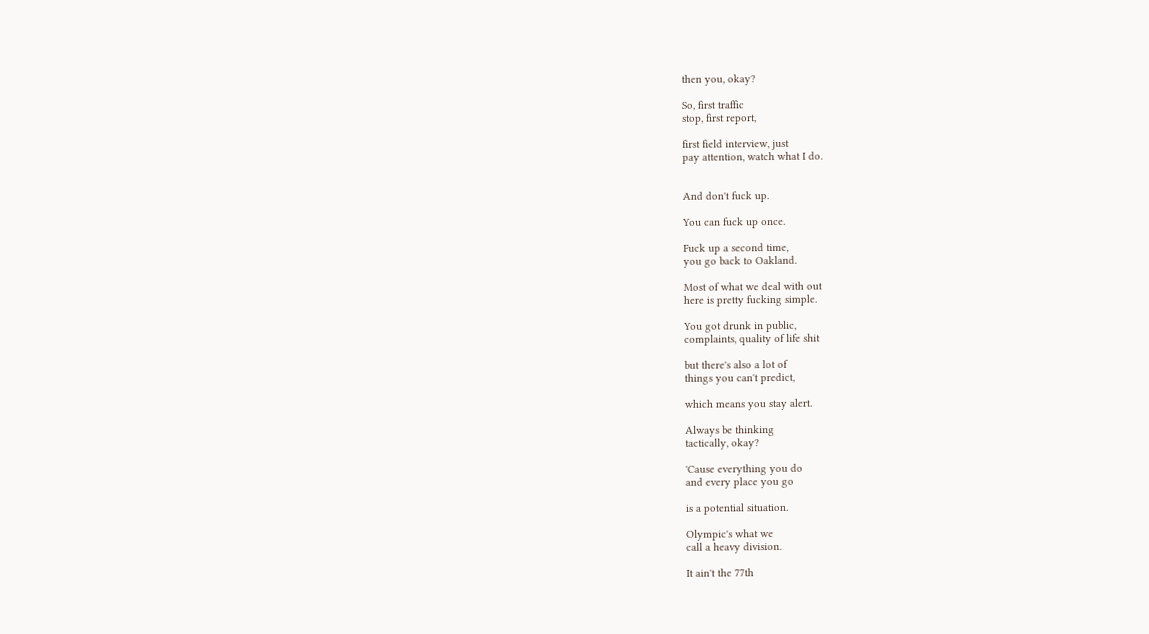then you, okay?

So, first traffic
stop, first report,

first field interview, just
pay attention, watch what I do.


And don't fuck up.

You can fuck up once.

Fuck up a second time,
you go back to Oakland.

Most of what we deal with out
here is pretty fucking simple.

You got drunk in public,
complaints, quality of life shit

but there's also a lot of
things you can't predict,

which means you stay alert.

Always be thinking
tactically, okay?

'Cause everything you do
and every place you go

is a potential situation.

Olympic's what we
call a heavy division.

It ain't the 77th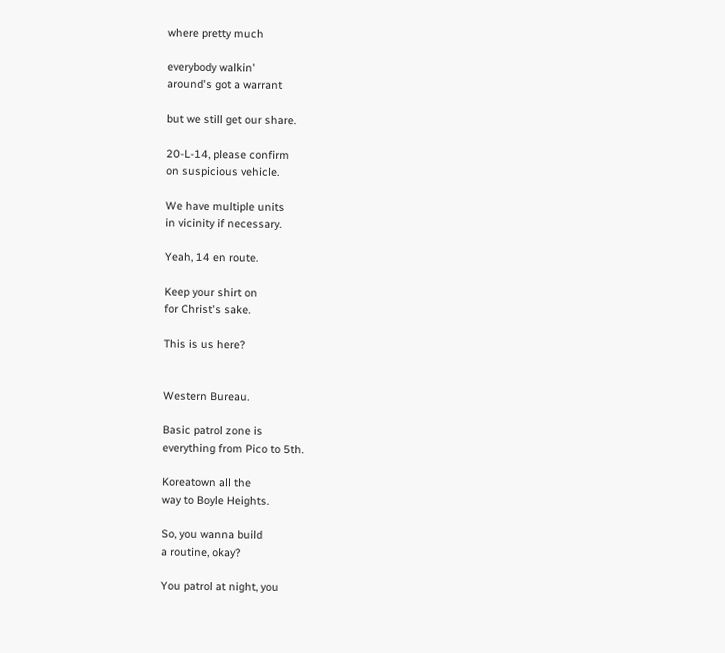where pretty much

everybody walkin'
around's got a warrant

but we still get our share.

20-L-14, please confirm
on suspicious vehicle.

We have multiple units
in vicinity if necessary.

Yeah, 14 en route.

Keep your shirt on
for Christ's sake.

This is us here?


Western Bureau.

Basic patrol zone is
everything from Pico to 5th.

Koreatown all the
way to Boyle Heights.

So, you wanna build
a routine, okay?

You patrol at night, you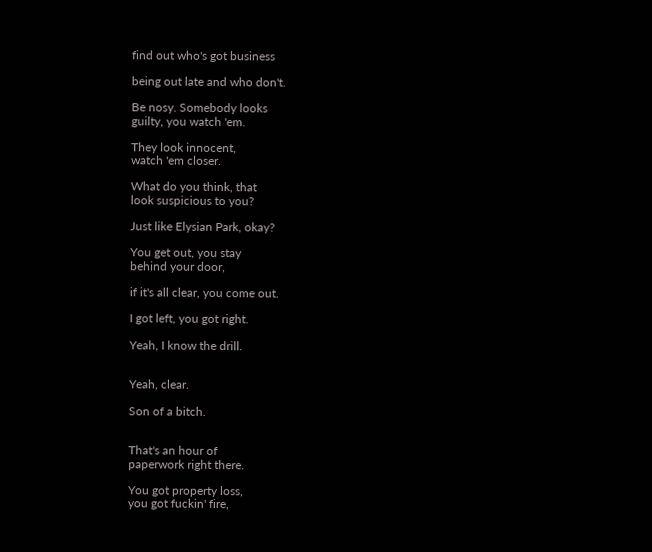find out who's got business

being out late and who don't.

Be nosy. Somebody looks
guilty, you watch 'em.

They look innocent,
watch 'em closer.

What do you think, that
look suspicious to you?

Just like Elysian Park, okay?

You get out, you stay
behind your door,

if it's all clear, you come out.

I got left, you got right.

Yeah, I know the drill.


Yeah, clear.

Son of a bitch.


That's an hour of
paperwork right there.

You got property loss,
you got fuckin' fire,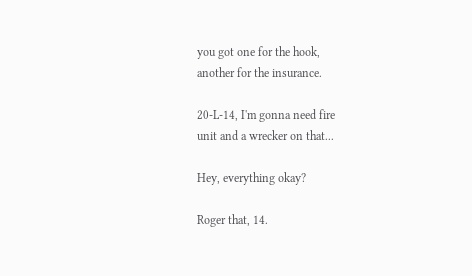you got one for the hook,
another for the insurance.

20-L-14, I'm gonna need fire
unit and a wrecker on that...

Hey, everything okay?

Roger that, 14.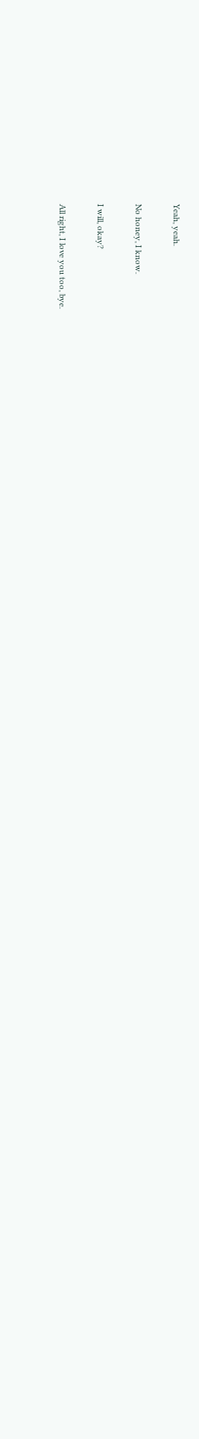Yeah, yeah.

No honey, I know.

I will, okay?

All right, I love you too, bye.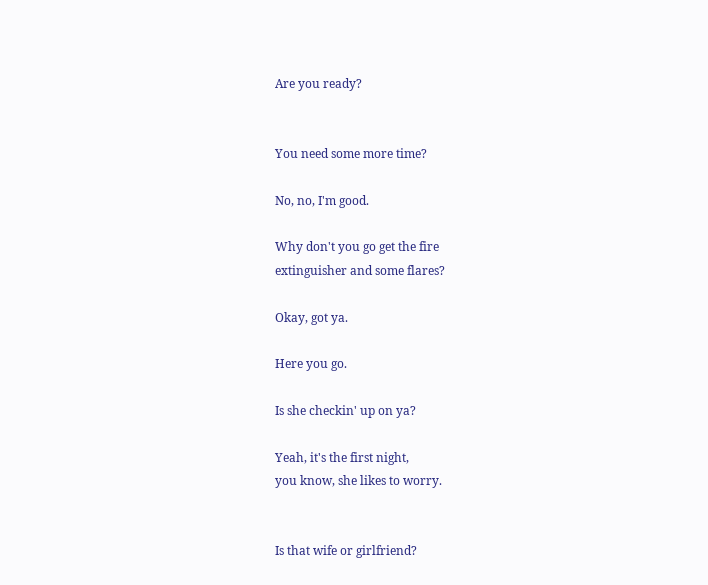Are you ready?


You need some more time?

No, no, I'm good.

Why don't you go get the fire
extinguisher and some flares?

Okay, got ya.

Here you go.

Is she checkin' up on ya?

Yeah, it's the first night,
you know, she likes to worry.


Is that wife or girlfriend?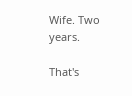Wife. Two years.

That's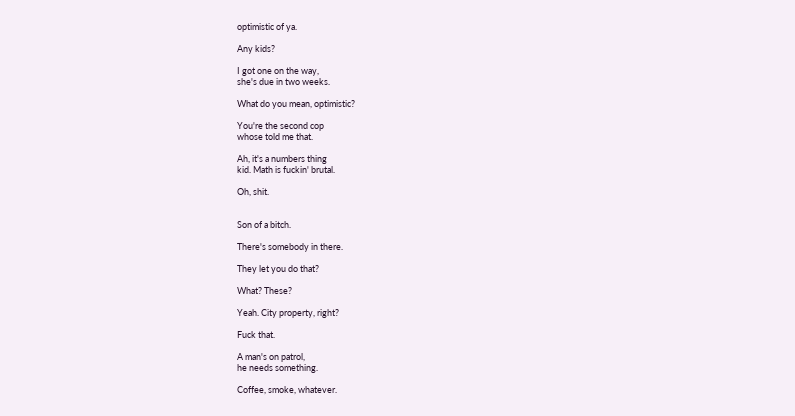optimistic of ya.

Any kids?

I got one on the way,
she's due in two weeks.

What do you mean, optimistic?

You're the second cop
whose told me that.

Ah, it's a numbers thing
kid. Math is fuckin' brutal.

Oh, shit.


Son of a bitch.

There's somebody in there.

They let you do that?

What? These?

Yeah. City property, right?

Fuck that.

A man's on patrol,
he needs something.

Coffee, smoke, whatever.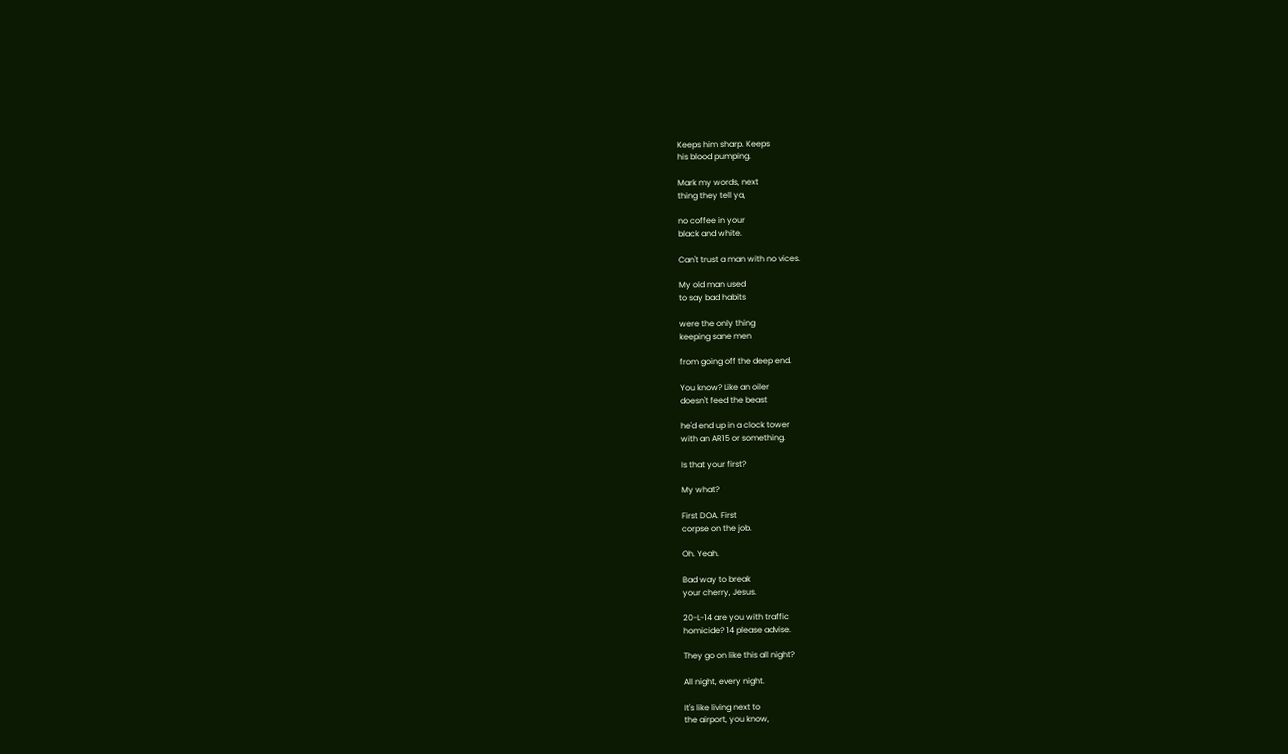Keeps him sharp. Keeps
his blood pumping.

Mark my words, next
thing they tell ya,

no coffee in your
black and white.

Can't trust a man with no vices.

My old man used
to say bad habits

were the only thing
keeping sane men

from going off the deep end.

You know? Like an oiler
doesn't feed the beast

he'd end up in a clock tower
with an AR15 or something.

Is that your first?

My what?

First DOA. First
corpse on the job.

Oh. Yeah.

Bad way to break
your cherry, Jesus.

20-L-14 are you with traffic
homicide? 14 please advise.

They go on like this all night?

All night, every night.

It's like living next to
the airport, you know,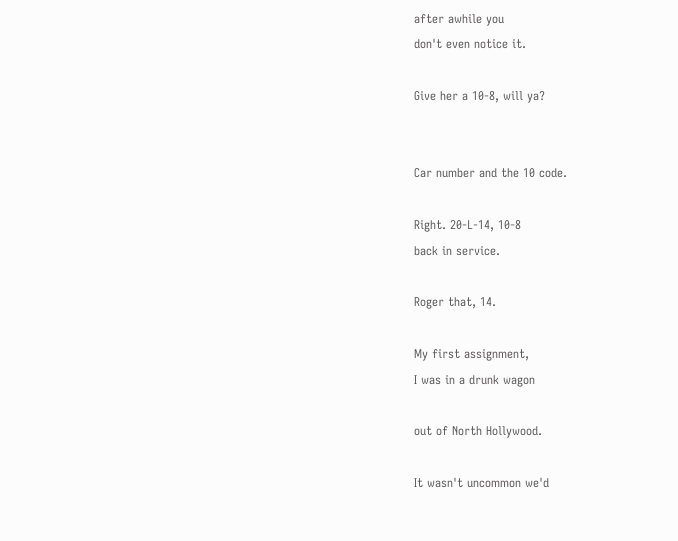after awhile you
don't even notice it.

Give her a 10-8, will ya?


Car number and the 10 code.

Right. 20-L-14, 10-8
back in service.

Roger that, 14.

My first assignment,
I was in a drunk wagon

out of North Hollywood.

It wasn't uncommon we'd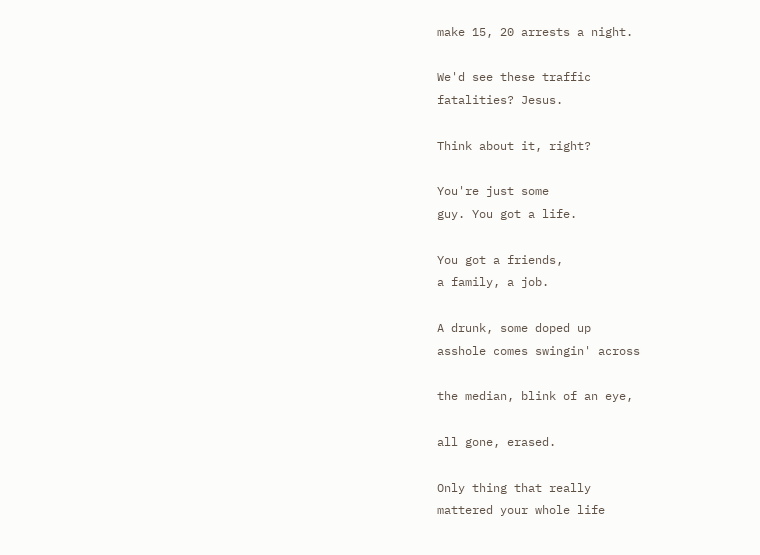make 15, 20 arrests a night.

We'd see these traffic
fatalities? Jesus.

Think about it, right?

You're just some
guy. You got a life.

You got a friends,
a family, a job.

A drunk, some doped up
asshole comes swingin' across

the median, blink of an eye,

all gone, erased.

Only thing that really
mattered your whole life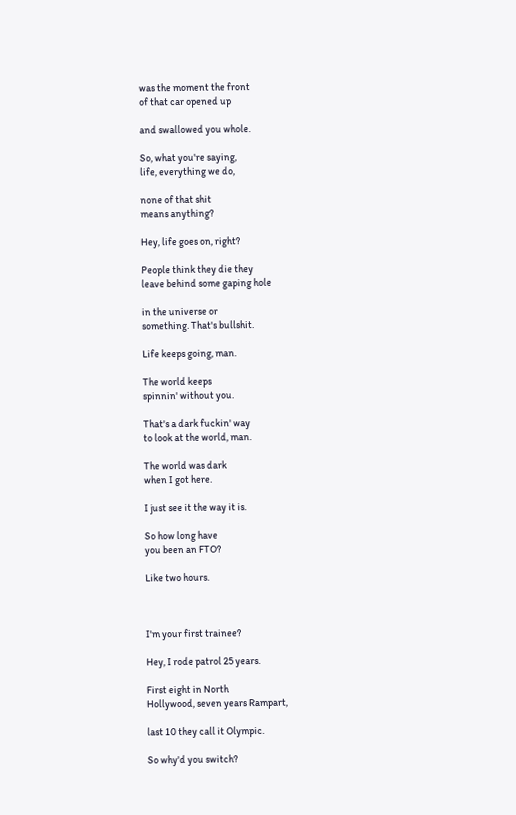was the moment the front
of that car opened up

and swallowed you whole.

So, what you're saying,
life, everything we do,

none of that shit
means anything?

Hey, life goes on, right?

People think they die they
leave behind some gaping hole

in the universe or
something. That's bullshit.

Life keeps going, man.

The world keeps
spinnin' without you.

That's a dark fuckin' way
to look at the world, man.

The world was dark
when I got here.

I just see it the way it is.

So how long have
you been an FTO?

Like two hours.



I'm your first trainee?

Hey, I rode patrol 25 years.

First eight in North
Hollywood, seven years Rampart,

last 10 they call it Olympic.

So why'd you switch?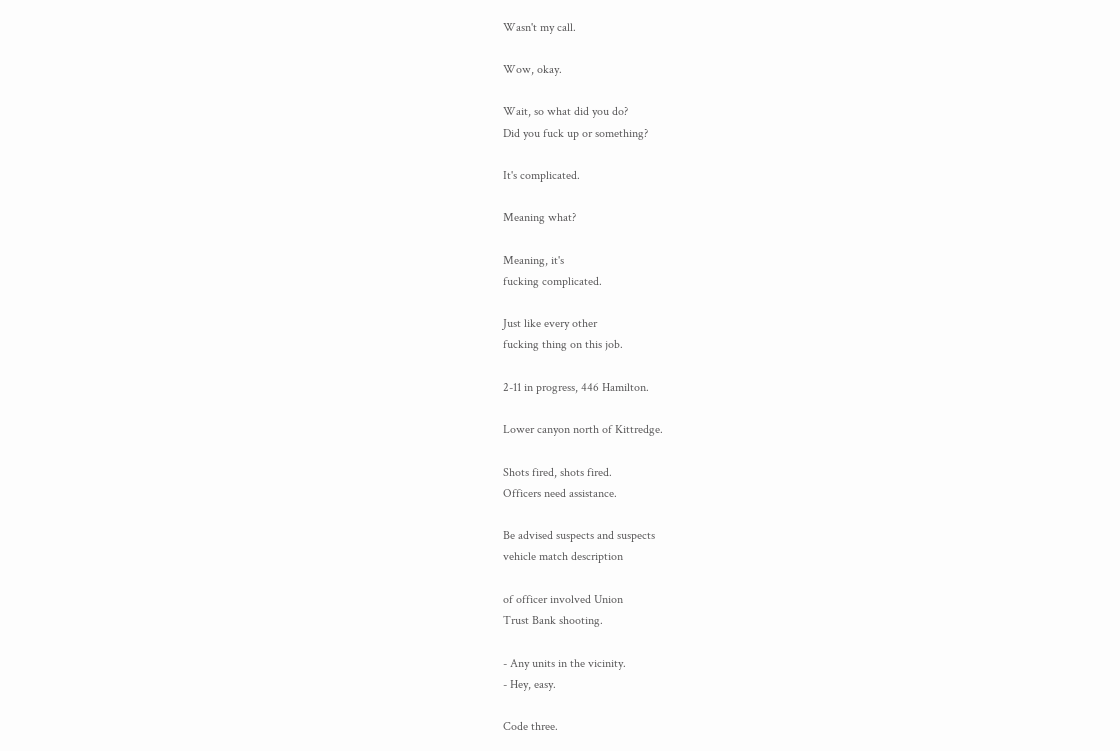Wasn't my call.

Wow, okay.

Wait, so what did you do?
Did you fuck up or something?

It's complicated.

Meaning what?

Meaning, it's
fucking complicated.

Just like every other
fucking thing on this job.

2-11 in progress, 446 Hamilton.

Lower canyon north of Kittredge.

Shots fired, shots fired.
Officers need assistance.

Be advised suspects and suspects
vehicle match description

of officer involved Union
Trust Bank shooting.

- Any units in the vicinity.
- Hey, easy.

Code three.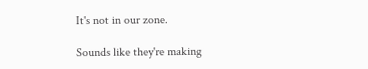It's not in our zone.

Sounds like they're making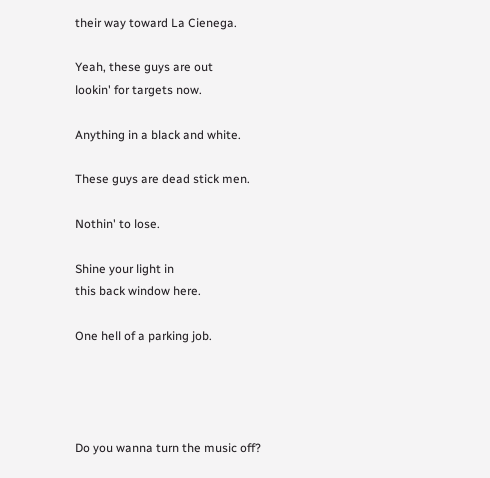their way toward La Cienega.

Yeah, these guys are out
lookin' for targets now.

Anything in a black and white.

These guys are dead stick men.

Nothin' to lose.

Shine your light in
this back window here.

One hell of a parking job.




Do you wanna turn the music off?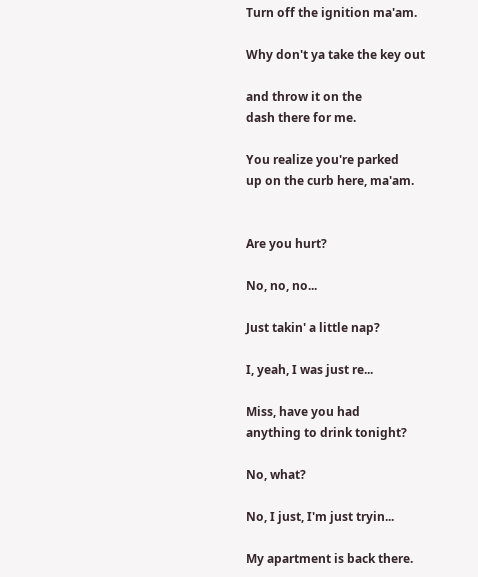Turn off the ignition ma'am.

Why don't ya take the key out

and throw it on the
dash there for me.

You realize you're parked
up on the curb here, ma'am.


Are you hurt?

No, no, no...

Just takin' a little nap?

I, yeah, I was just re...

Miss, have you had
anything to drink tonight?

No, what?

No, I just, I'm just tryin...

My apartment is back there.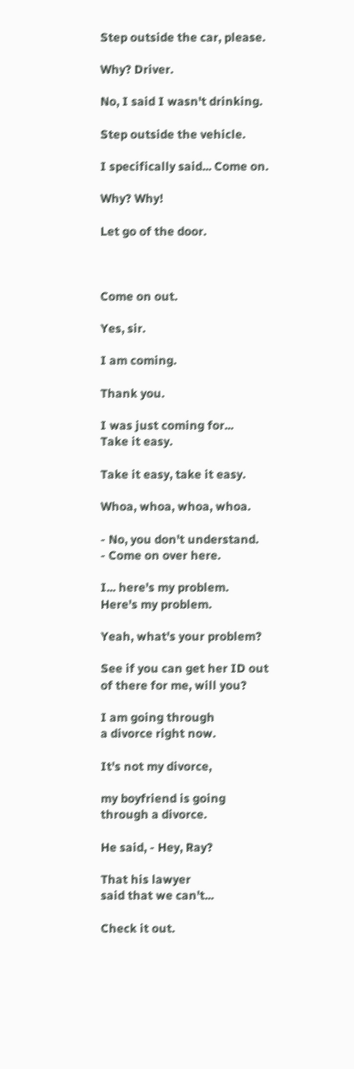Step outside the car, please.

Why? Driver.

No, I said I wasn't drinking.

Step outside the vehicle.

I specifically said... Come on.

Why? Why!

Let go of the door.



Come on out.

Yes, sir.

I am coming.

Thank you.

I was just coming for...
Take it easy.

Take it easy, take it easy.

Whoa, whoa, whoa, whoa.

- No, you don't understand.
- Come on over here.

I... here's my problem.
Here's my problem.

Yeah, what's your problem?

See if you can get her ID out
of there for me, will you?

I am going through
a divorce right now.

It's not my divorce,

my boyfriend is going
through a divorce.

He said, - Hey, Ray?

That his lawyer
said that we can't...

Check it out.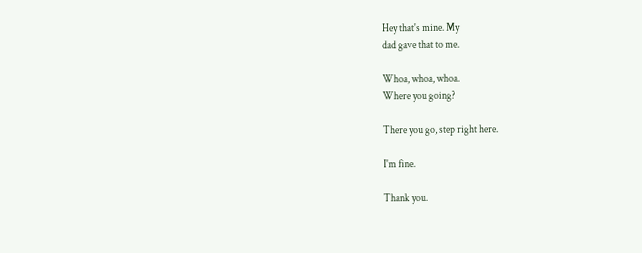Hey that's mine. My
dad gave that to me.

Whoa, whoa, whoa.
Where you going?

There you go, step right here.

I'm fine.

Thank you.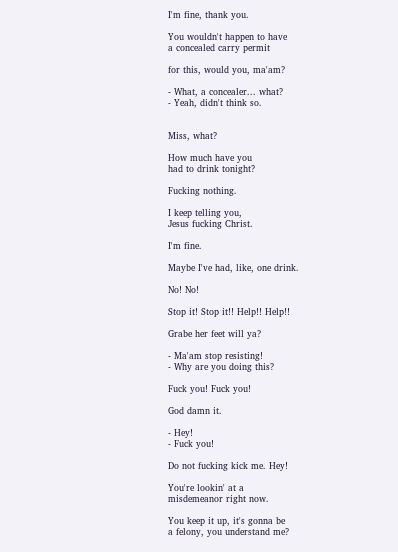I'm fine, thank you.

You wouldn't happen to have
a concealed carry permit

for this, would you, ma'am?

- What, a concealer... what?
- Yeah, didn't think so.


Miss, what?

How much have you
had to drink tonight?

Fucking nothing.

I keep telling you,
Jesus fucking Christ.

I'm fine.

Maybe I've had, like, one drink.

No! No!

Stop it! Stop it!! Help!! Help!!

Grabe her feet will ya?

- Ma'am stop resisting!
- Why are you doing this?

Fuck you! Fuck you!

God damn it.

- Hey!
- Fuck you!

Do not fucking kick me. Hey!

You're lookin' at a
misdemeanor right now.

You keep it up, it's gonna be
a felony, you understand me?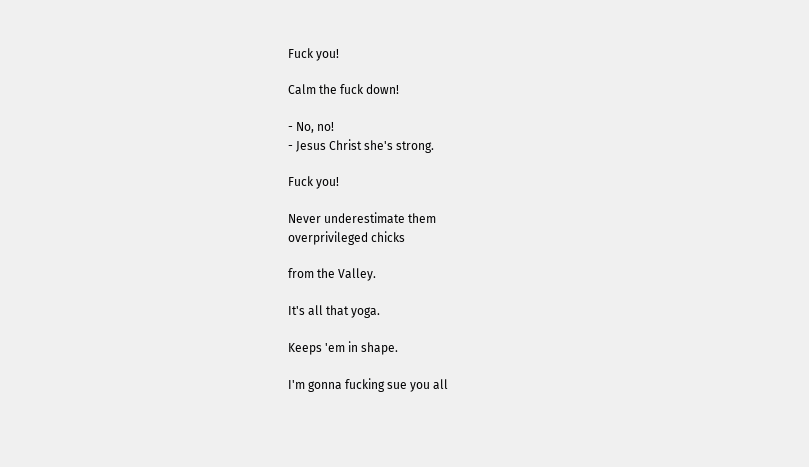Fuck you!

Calm the fuck down!

- No, no!
- Jesus Christ she's strong.

Fuck you!

Never underestimate them
overprivileged chicks

from the Valley.

It's all that yoga.

Keeps 'em in shape.

I'm gonna fucking sue you all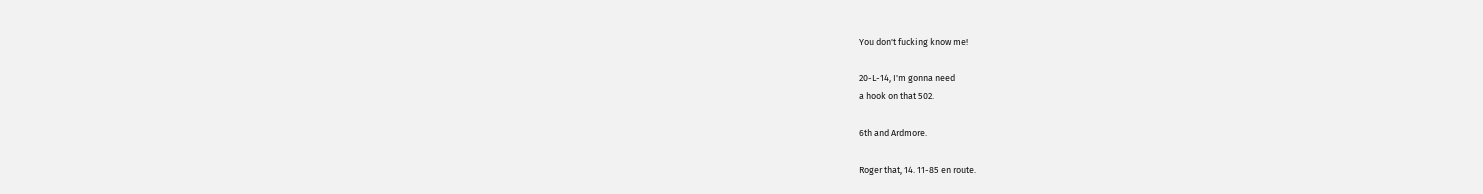You don't fucking know me!

20-L-14, I'm gonna need
a hook on that 502.

6th and Ardmore.

Roger that, 14. 11-85 en route.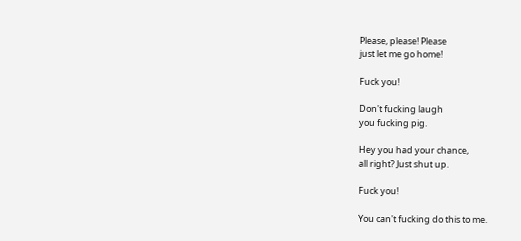Please, please! Please
just let me go home!

Fuck you!

Don't fucking laugh
you fucking pig.

Hey you had your chance,
all right? Just shut up.

Fuck you!

You can't fucking do this to me.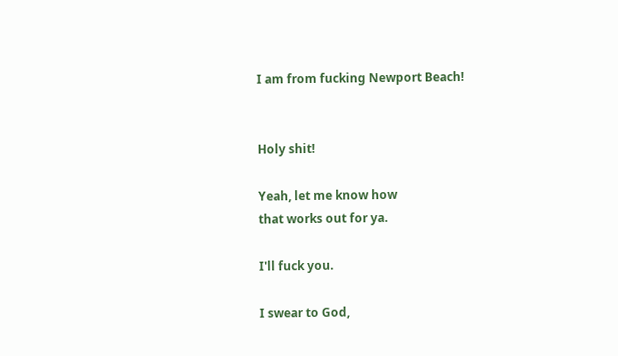I am from fucking Newport Beach!


Holy shit!

Yeah, let me know how
that works out for ya.

I'll fuck you.

I swear to God,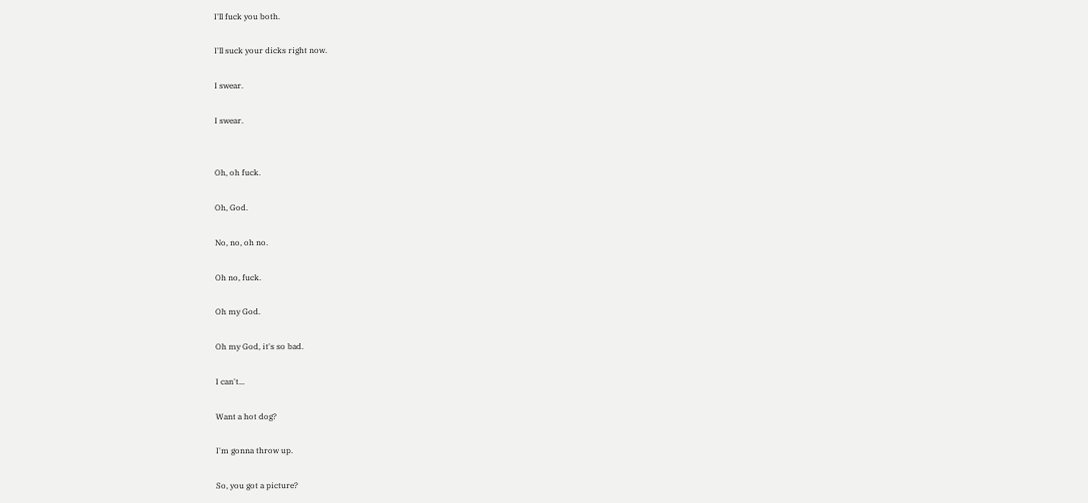I'll fuck you both.

I'll suck your dicks right now.

I swear.

I swear.


Oh, oh fuck.

Oh, God.

No, no, oh no.

Oh no, fuck.

Oh my God.

Oh my God, it's so bad.

I can't...

Want a hot dog?

I'm gonna throw up.

So, you got a picture?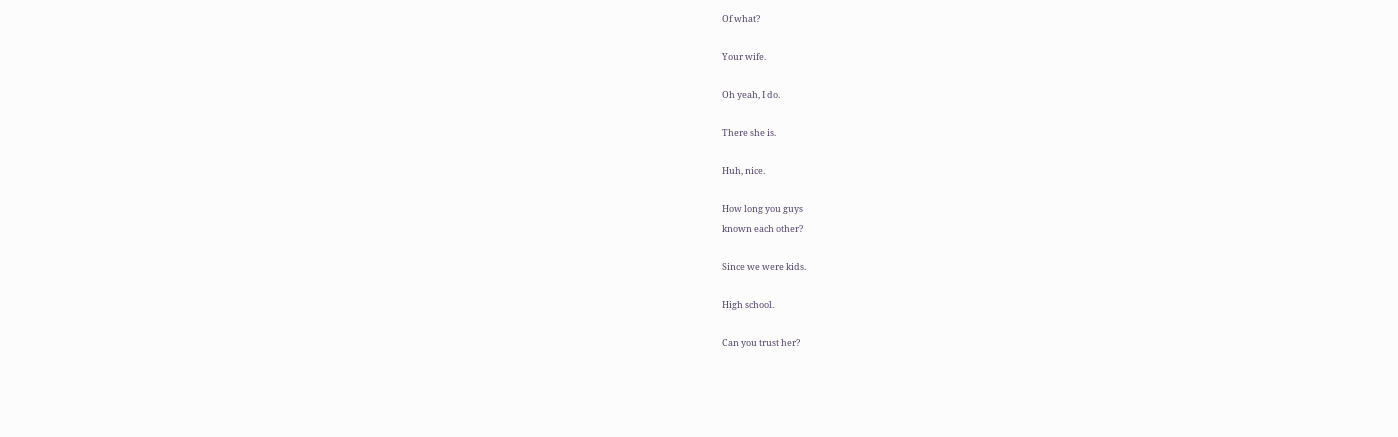Of what?

Your wife.

Oh yeah, I do.

There she is.

Huh, nice.

How long you guys
known each other?

Since we were kids.

High school.

Can you trust her?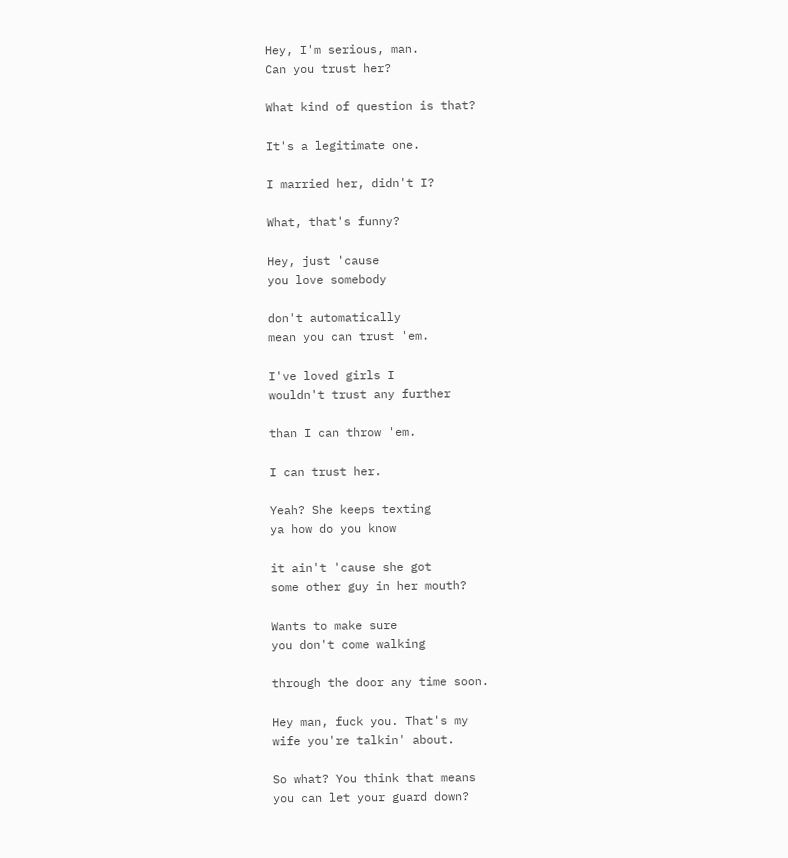Hey, I'm serious, man.
Can you trust her?

What kind of question is that?

It's a legitimate one.

I married her, didn't I?

What, that's funny?

Hey, just 'cause
you love somebody

don't automatically
mean you can trust 'em.

I've loved girls I
wouldn't trust any further

than I can throw 'em.

I can trust her.

Yeah? She keeps texting
ya how do you know

it ain't 'cause she got
some other guy in her mouth?

Wants to make sure
you don't come walking

through the door any time soon.

Hey man, fuck you. That's my
wife you're talkin' about.

So what? You think that means
you can let your guard down?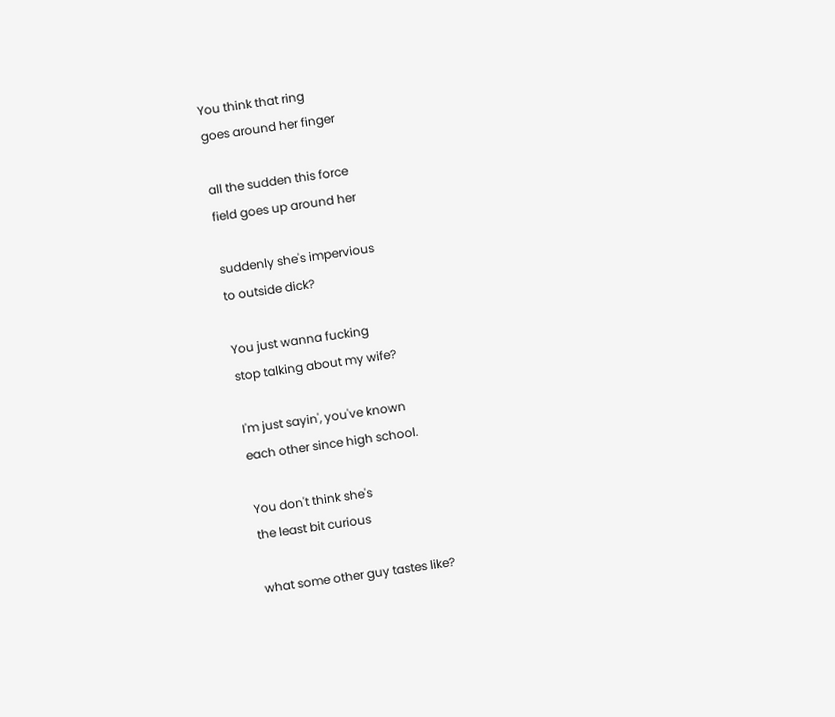You think that ring
goes around her finger

all the sudden this force
field goes up around her

suddenly she's impervious
to outside dick?

You just wanna fucking
stop talking about my wife?

I'm just sayin', you've known
each other since high school.

You don't think she's
the least bit curious

what some other guy tastes like?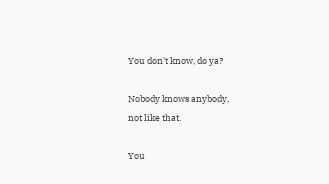You don't know, do ya?

Nobody knows anybody,
not like that.

You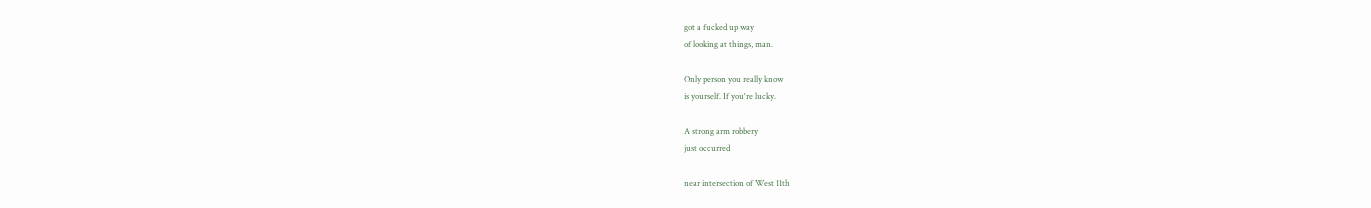got a fucked up way
of looking at things, man.

Only person you really know
is yourself. If you're lucky.

A strong arm robbery
just occurred

near intersection of West 11th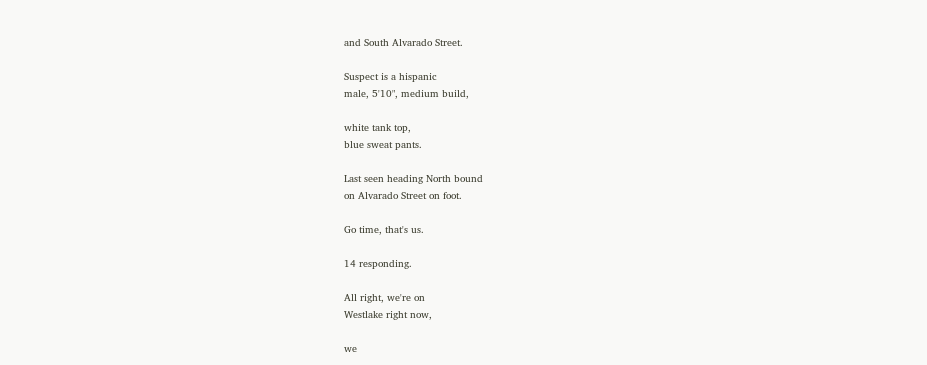and South Alvarado Street.

Suspect is a hispanic
male, 5'10", medium build,

white tank top,
blue sweat pants.

Last seen heading North bound
on Alvarado Street on foot.

Go time, that's us.

14 responding.

All right, we're on
Westlake right now,

we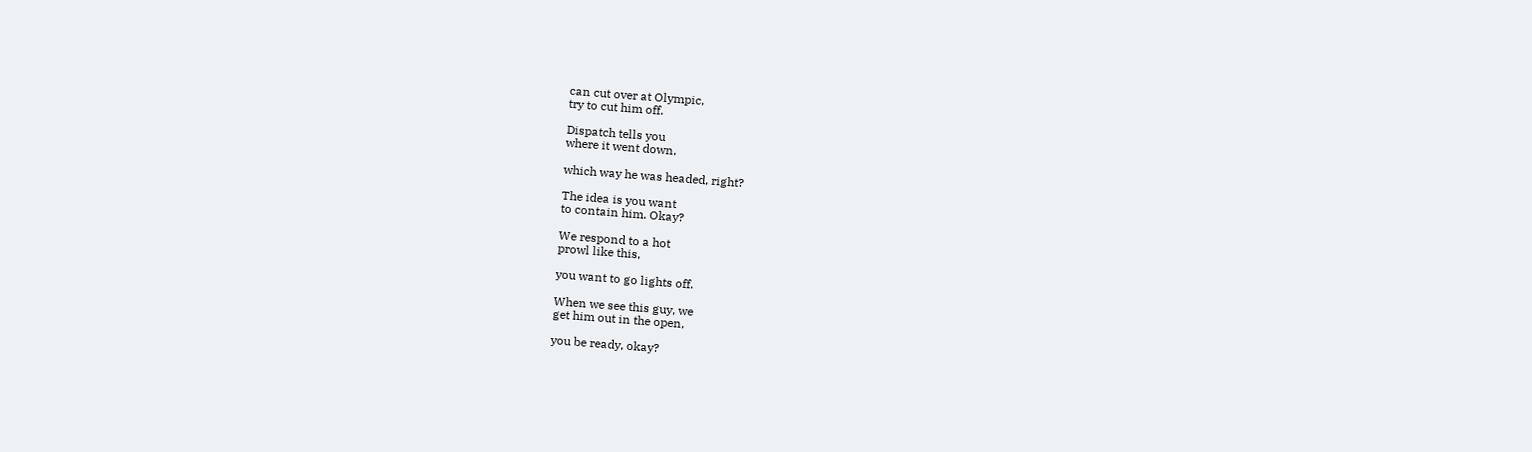can cut over at Olympic,
try to cut him off.

Dispatch tells you
where it went down,

which way he was headed, right?

The idea is you want
to contain him. Okay?

We respond to a hot
prowl like this,

you want to go lights off.

When we see this guy, we
get him out in the open,

you be ready, okay?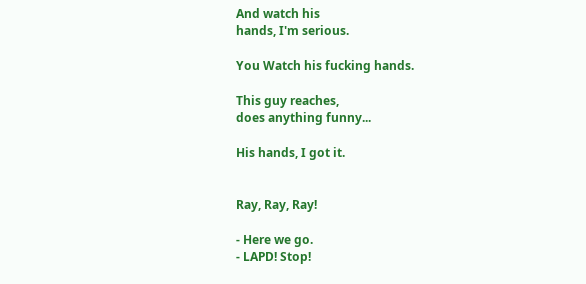And watch his
hands, I'm serious.

You Watch his fucking hands.

This guy reaches,
does anything funny...

His hands, I got it.


Ray, Ray, Ray!

- Here we go.
- LAPD! Stop!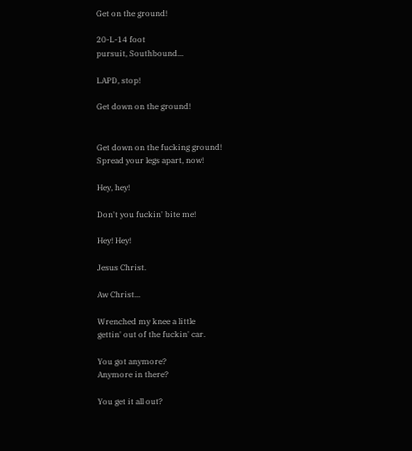Get on the ground!

20-L-14 foot
pursuit, Southbound...

LAPD, stop!

Get down on the ground!


Get down on the fucking ground!
Spread your legs apart, now!

Hey, hey!

Don't you fuckin' bite me!

Hey! Hey!

Jesus Christ.

Aw Christ...

Wrenched my knee a little
gettin' out of the fuckin' car.

You got anymore?
Anymore in there?

You get it all out?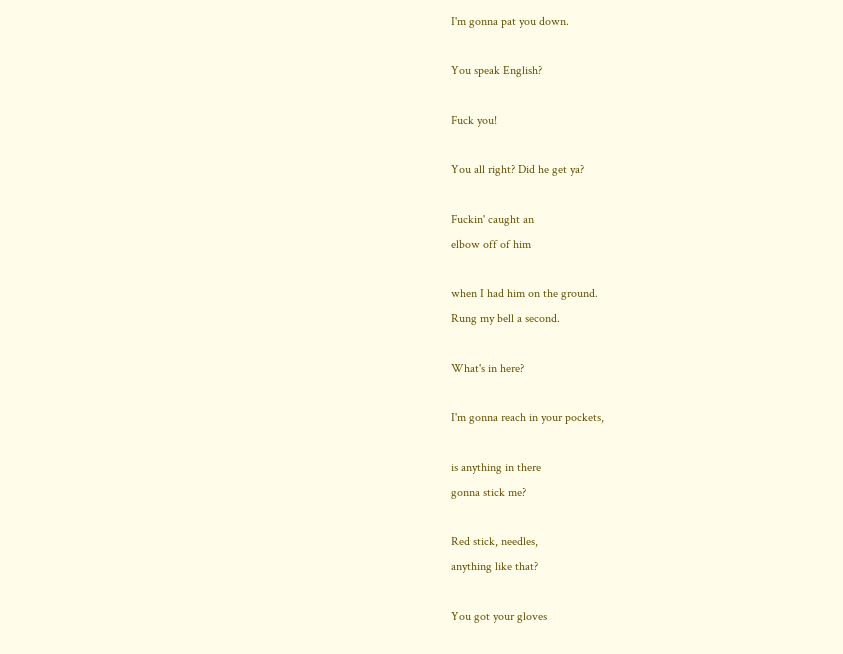I'm gonna pat you down.

You speak English?

Fuck you!

You all right? Did he get ya?

Fuckin' caught an
elbow off of him

when I had him on the ground.
Rung my bell a second.

What's in here?

I'm gonna reach in your pockets,

is anything in there
gonna stick me?

Red stick, needles,
anything like that?

You got your gloves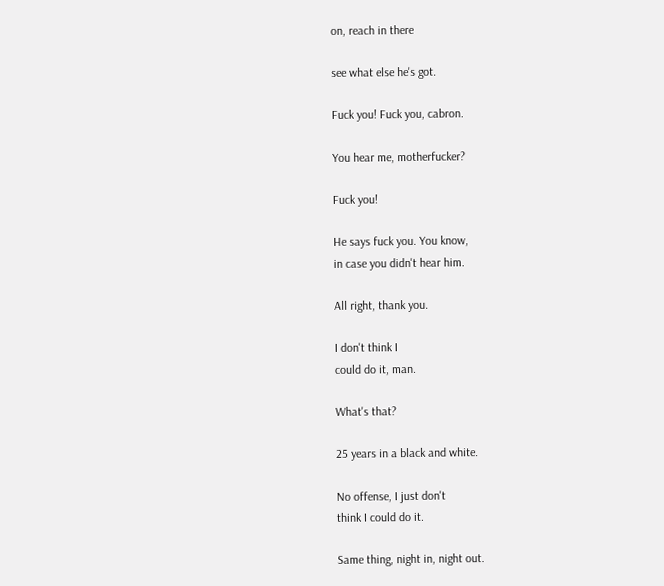on, reach in there

see what else he's got.

Fuck you! Fuck you, cabron.

You hear me, motherfucker?

Fuck you!

He says fuck you. You know,
in case you didn't hear him.

All right, thank you.

I don't think I
could do it, man.

What's that?

25 years in a black and white.

No offense, I just don't
think I could do it.

Same thing, night in, night out.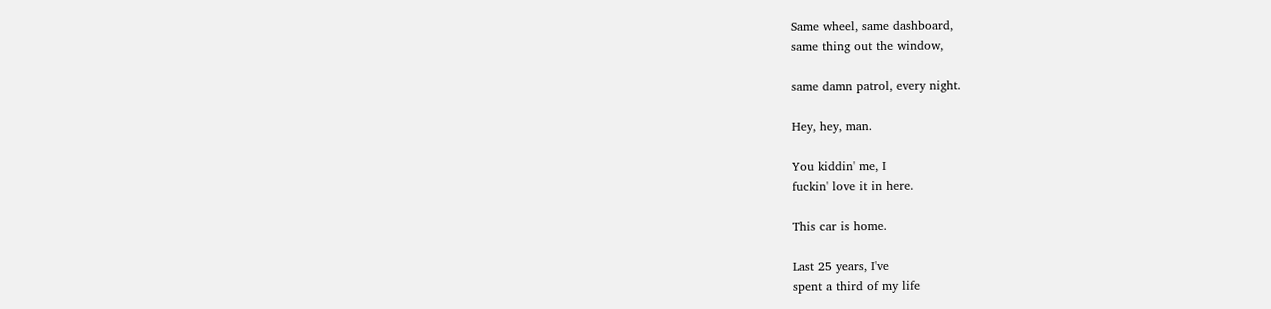Same wheel, same dashboard,
same thing out the window,

same damn patrol, every night.

Hey, hey, man.

You kiddin' me, I
fuckin' love it in here.

This car is home.

Last 25 years, I've
spent a third of my life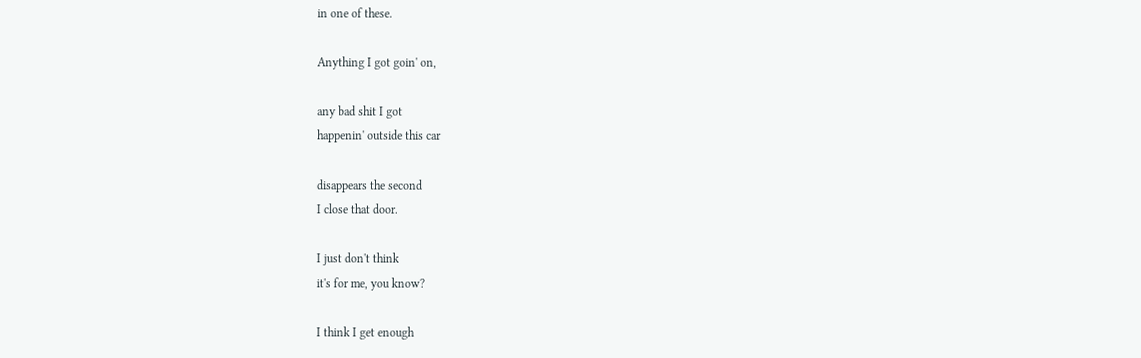in one of these.

Anything I got goin' on,

any bad shit I got
happenin' outside this car

disappears the second
I close that door.

I just don't think
it's for me, you know?

I think I get enough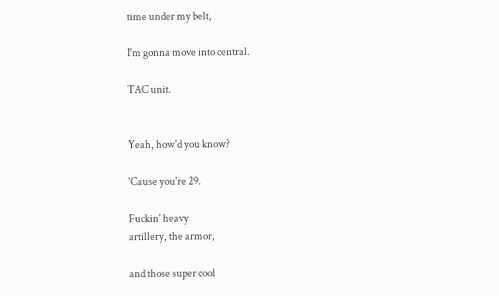time under my belt,

I'm gonna move into central.

TAC unit.


Yeah, how'd you know?

'Cause you're 29.

Fuckin' heavy
artillery, the armor,

and those super cool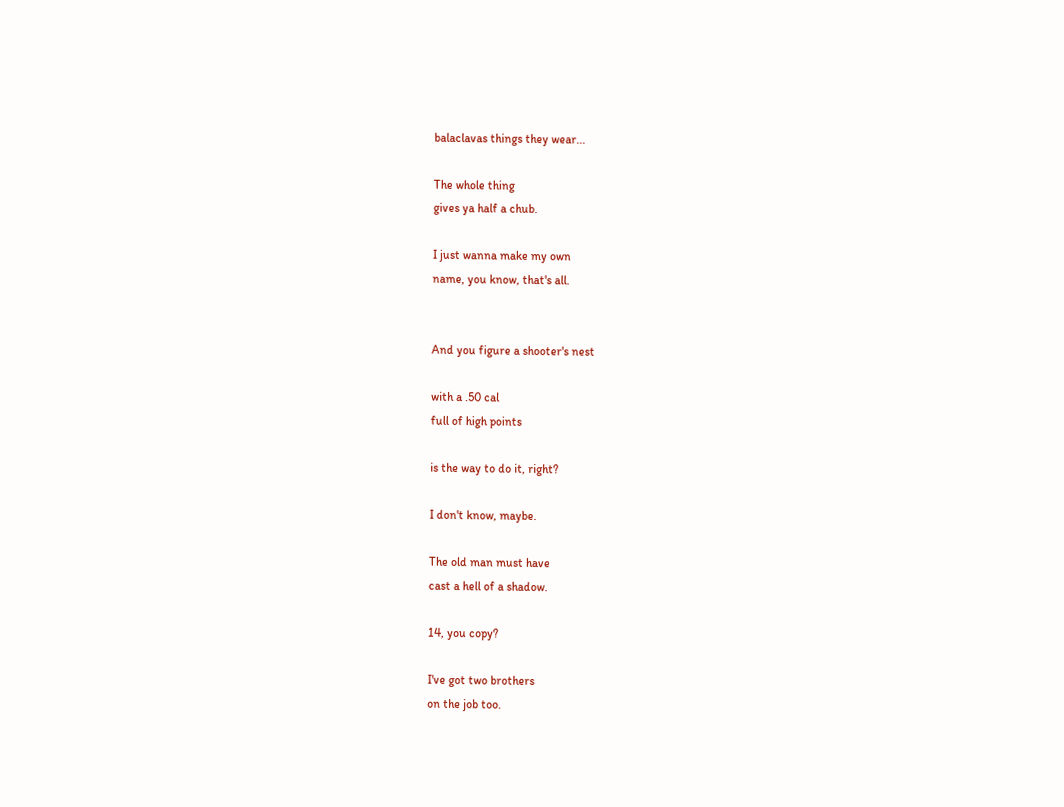balaclavas things they wear...

The whole thing
gives ya half a chub.

I just wanna make my own
name, you know, that's all.


And you figure a shooter's nest

with a .50 cal
full of high points

is the way to do it, right?

I don't know, maybe.

The old man must have
cast a hell of a shadow.

14, you copy?

I've got two brothers
on the job too.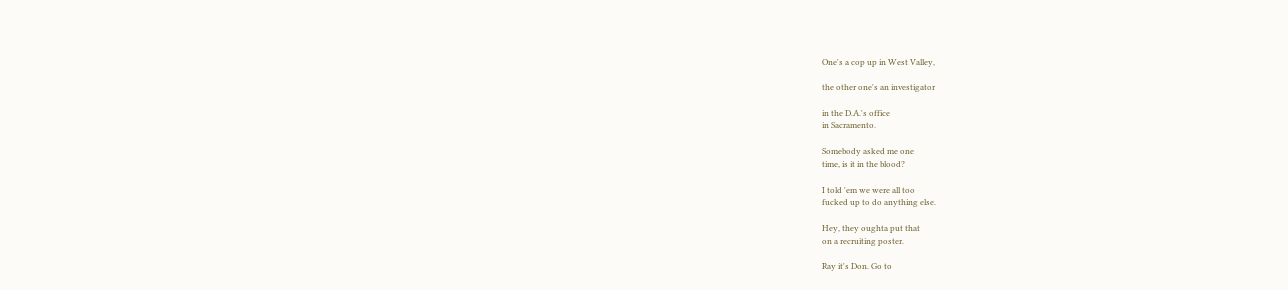One's a cop up in West Valley,

the other one's an investigator

in the D.A.'s office
in Sacramento.

Somebody asked me one
time, is it in the blood?

I told 'em we were all too
fucked up to do anything else.

Hey, they oughta put that
on a recruiting poster.

Ray it's Don. Go to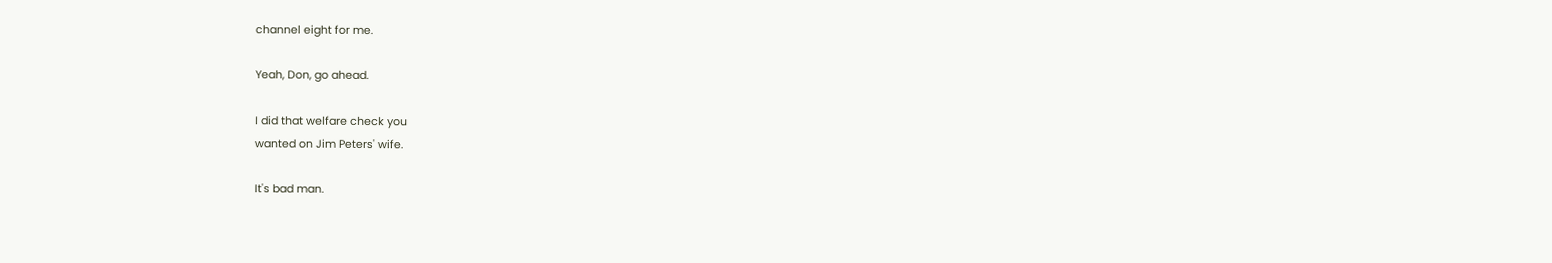channel eight for me.

Yeah, Don, go ahead.

I did that welfare check you
wanted on Jim Peters' wife.

It's bad man.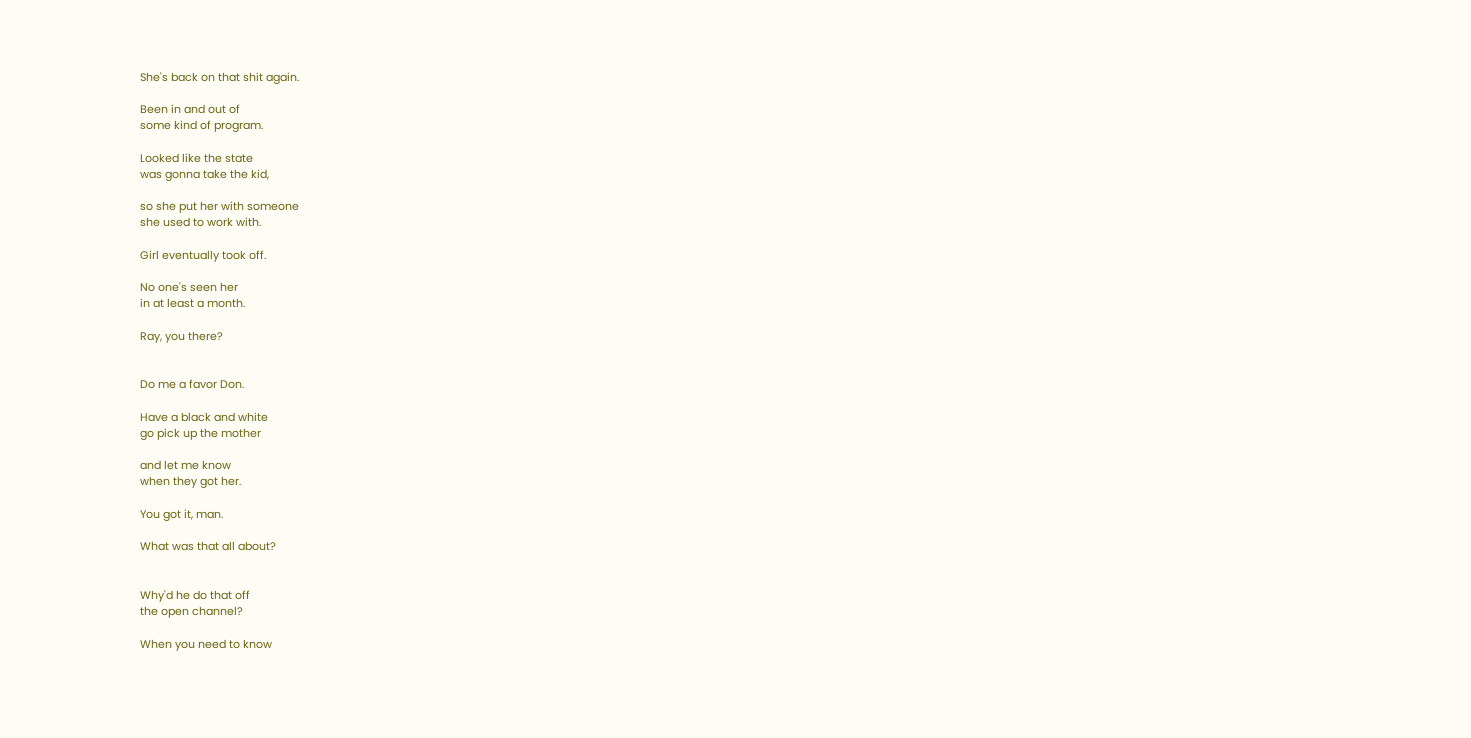She's back on that shit again.

Been in and out of
some kind of program.

Looked like the state
was gonna take the kid,

so she put her with someone
she used to work with.

Girl eventually took off.

No one's seen her
in at least a month.

Ray, you there?


Do me a favor Don.

Have a black and white
go pick up the mother

and let me know
when they got her.

You got it, man.

What was that all about?


Why'd he do that off
the open channel?

When you need to know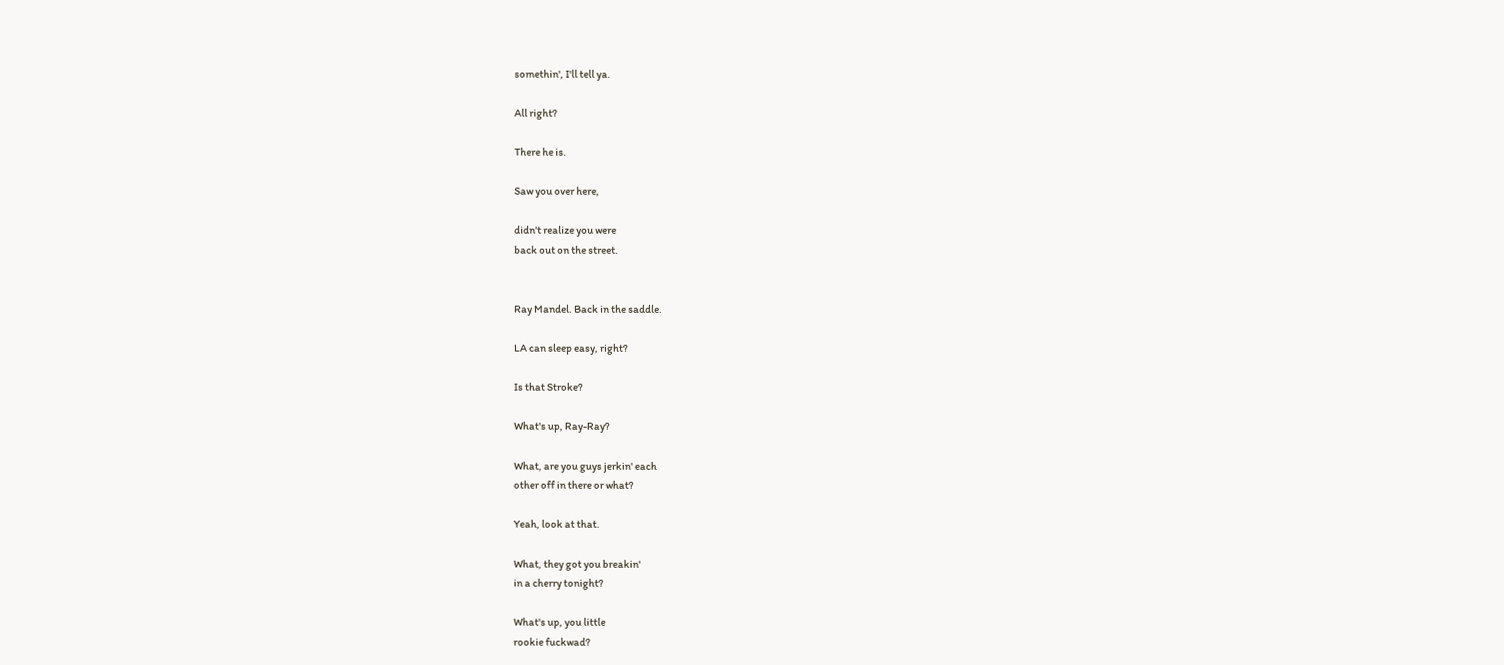somethin', I'll tell ya.

All right?

There he is.

Saw you over here,

didn't realize you were
back out on the street.


Ray Mandel. Back in the saddle.

LA can sleep easy, right?

Is that Stroke?

What's up, Ray-Ray?

What, are you guys jerkin' each
other off in there or what?

Yeah, look at that.

What, they got you breakin'
in a cherry tonight?

What's up, you little
rookie fuckwad?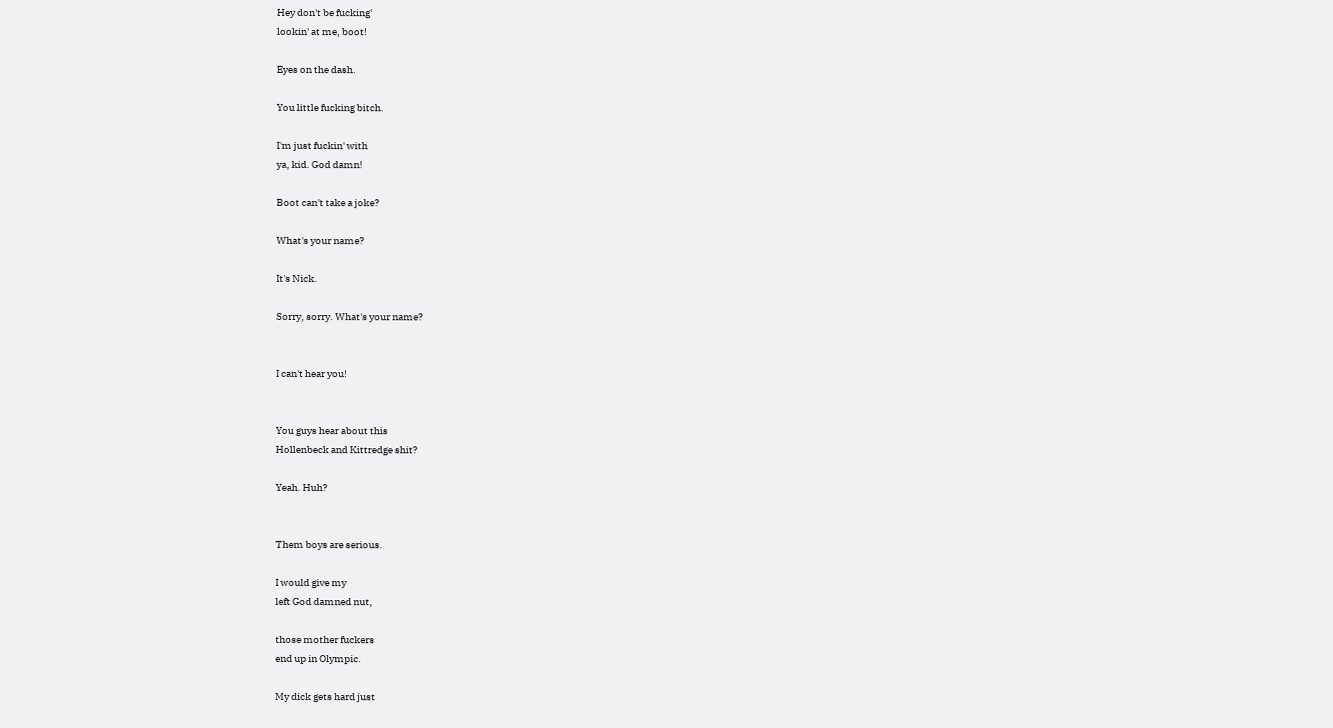Hey don't be fucking'
lookin' at me, boot!

Eyes on the dash.

You little fucking bitch.

I'm just fuckin' with
ya, kid. God damn!

Boot can't take a joke?

What's your name?

It's Nick.

Sorry, sorry. What's your name?


I can't hear you!


You guys hear about this
Hollenbeck and Kittredge shit?

Yeah. Huh?


Them boys are serious.

I would give my
left God damned nut,

those mother fuckers
end up in Olympic.

My dick gets hard just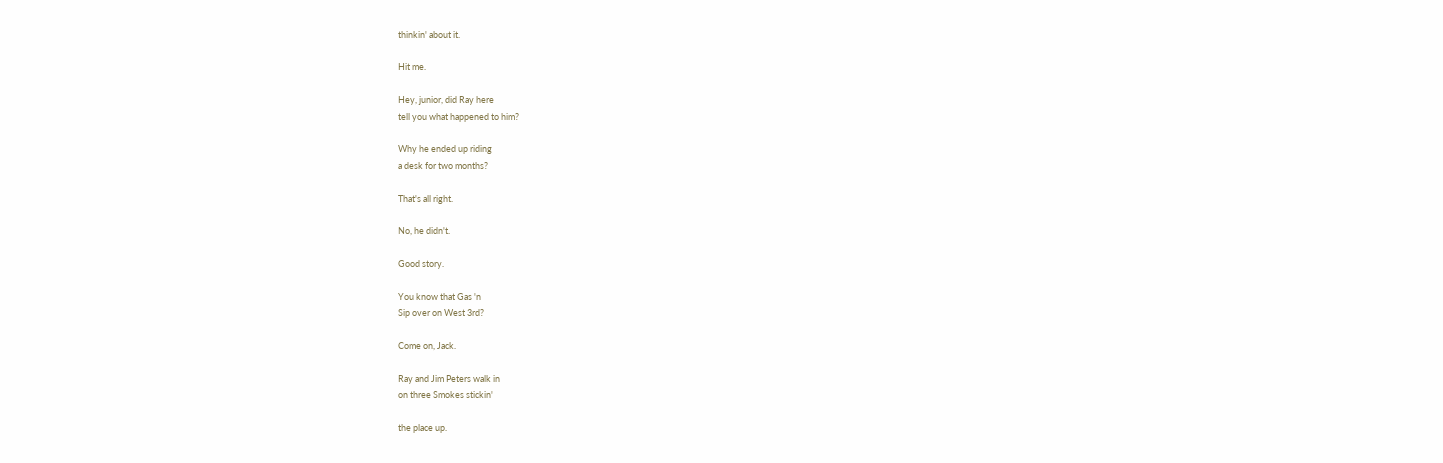thinkin' about it.

Hit me.

Hey, junior, did Ray here
tell you what happened to him?

Why he ended up riding
a desk for two months?

That's all right.

No, he didn't.

Good story.

You know that Gas 'n
Sip over on West 3rd?

Come on, Jack.

Ray and Jim Peters walk in
on three Smokes stickin'

the place up.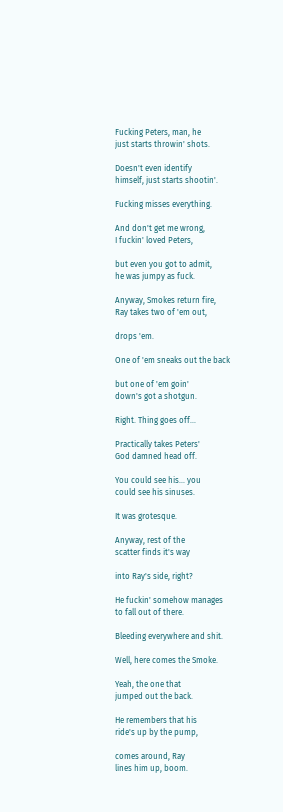Fucking Peters, man, he
just starts throwin' shots.

Doesn't even identify
himself, just starts shootin'.

Fucking misses everything.

And don't get me wrong,
I fuckin' loved Peters,

but even you got to admit,
he was jumpy as fuck.

Anyway, Smokes return fire,
Ray takes two of 'em out,

drops 'em.

One of 'em sneaks out the back

but one of 'em goin'
down's got a shotgun.

Right. Thing goes off...

Practically takes Peters'
God damned head off.

You could see his... you
could see his sinuses.

It was grotesque.

Anyway, rest of the
scatter finds it's way

into Ray's side, right?

He fuckin' somehow manages
to fall out of there.

Bleeding everywhere and shit.

Well, here comes the Smoke.

Yeah, the one that
jumped out the back.

He remembers that his
ride's up by the pump,

comes around, Ray
lines him up, boom.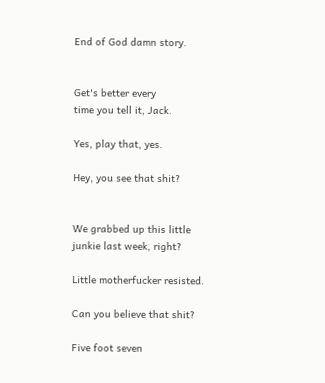End of God damn story.


Get's better every
time you tell it, Jack.

Yes, play that, yes.

Hey, you see that shit?


We grabbed up this little
junkie last week, right?

Little motherfucker resisted.

Can you believe that shit?

Five foot seven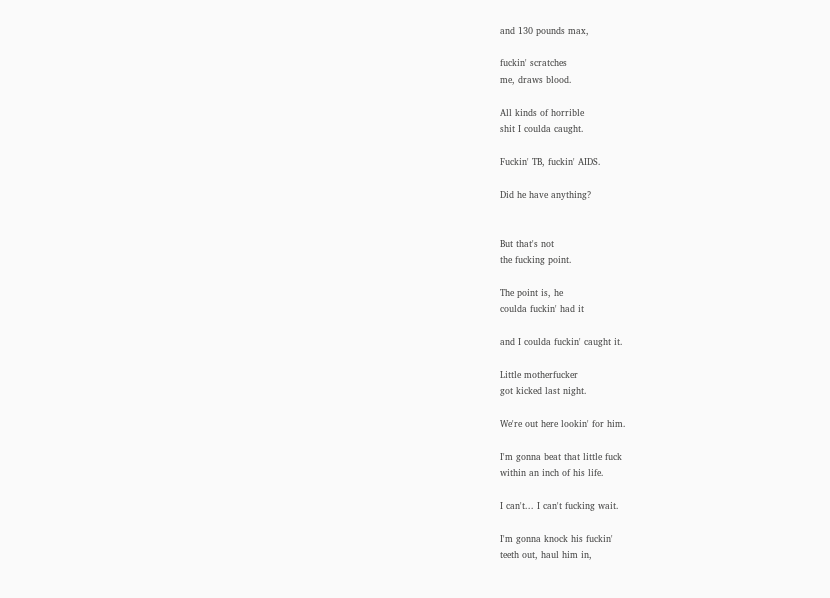and 130 pounds max,

fuckin' scratches
me, draws blood.

All kinds of horrible
shit I coulda caught.

Fuckin' TB, fuckin' AIDS.

Did he have anything?


But that's not
the fucking point.

The point is, he
coulda fuckin' had it

and I coulda fuckin' caught it.

Little motherfucker
got kicked last night.

We're out here lookin' for him.

I'm gonna beat that little fuck
within an inch of his life.

I can't... I can't fucking wait.

I'm gonna knock his fuckin'
teeth out, haul him in,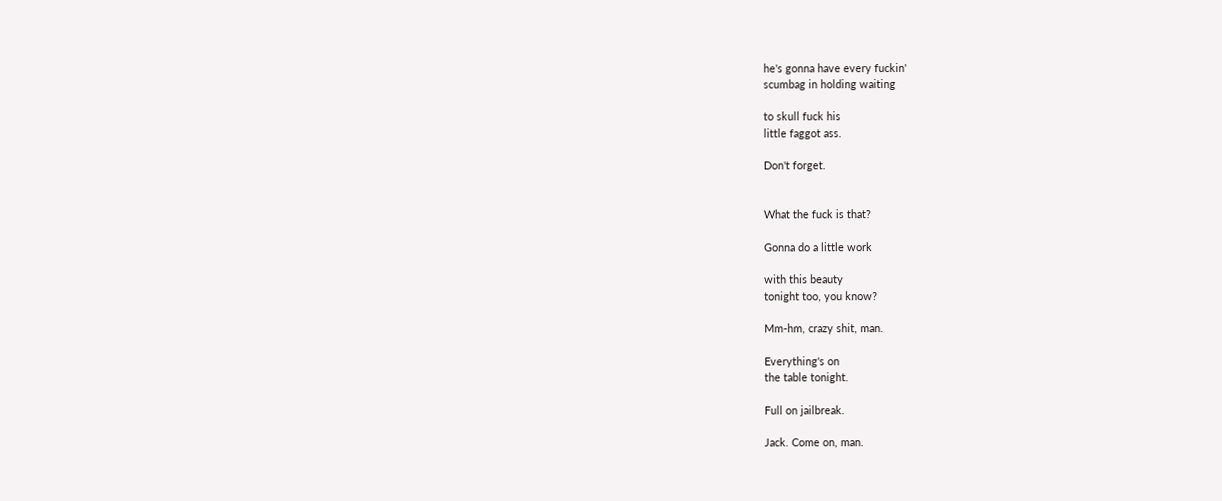he's gonna have every fuckin'
scumbag in holding waiting

to skull fuck his
little faggot ass.

Don't forget.


What the fuck is that?

Gonna do a little work

with this beauty
tonight too, you know?

Mm-hm, crazy shit, man.

Everything's on
the table tonight.

Full on jailbreak.

Jack. Come on, man.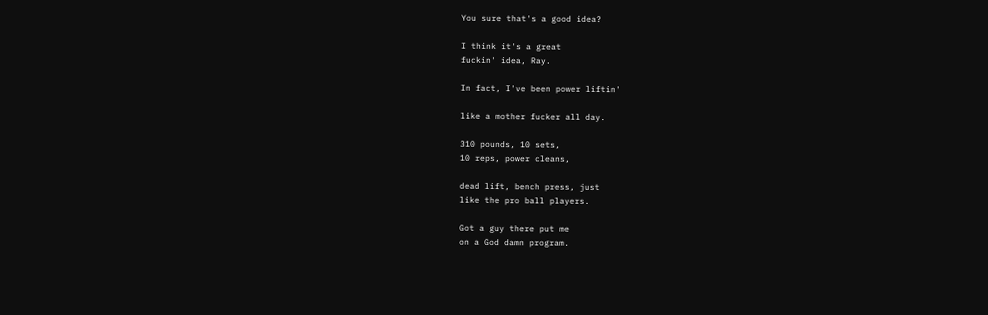You sure that's a good idea?

I think it's a great
fuckin' idea, Ray.

In fact, I've been power liftin'

like a mother fucker all day.

310 pounds, 10 sets,
10 reps, power cleans,

dead lift, bench press, just
like the pro ball players.

Got a guy there put me
on a God damn program.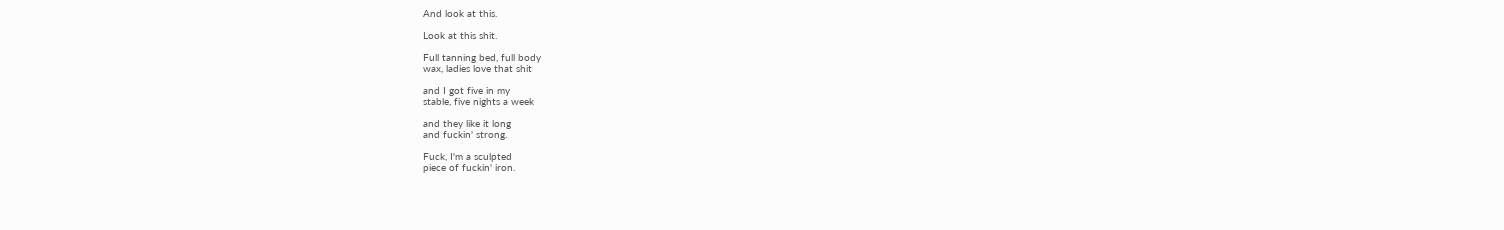And look at this.

Look at this shit.

Full tanning bed, full body
wax, ladies love that shit

and I got five in my
stable, five nights a week

and they like it long
and fuckin' strong.

Fuck, I'm a sculpted
piece of fuckin' iron.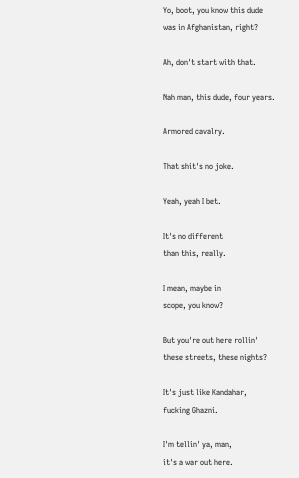Yo, boot, you know this dude
was in Afghanistan, right?

Ah, don't start with that.

Nah man, this dude, four years.

Armored cavalry.

That shit's no joke.

Yeah, yeah I bet.

It's no different
than this, really.

I mean, maybe in
scope, you know?

But you're out here rollin'
these streets, these nights?

It's just like Kandahar,
fucking Ghazni.

I'm tellin' ya, man,
it's a war out here.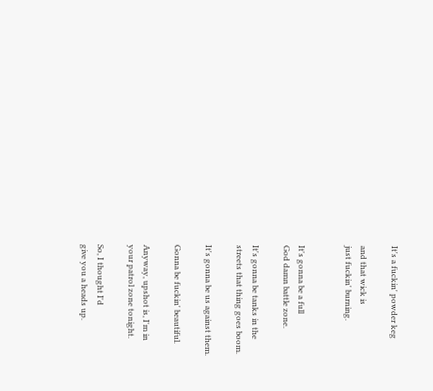It's a fuckin' powder keg

and that wick is
just fuckin' burning.


It's gonna be a full
God damn battle zone.

It's gonna be tanks in the
streets that thing goes boom.

It's gonna be us against them.

Gonna be fuckin' beautiful.

Anyway, upshot is, I'm in
your patrol zone tonight.

So, I thought I'd
give you a heads up.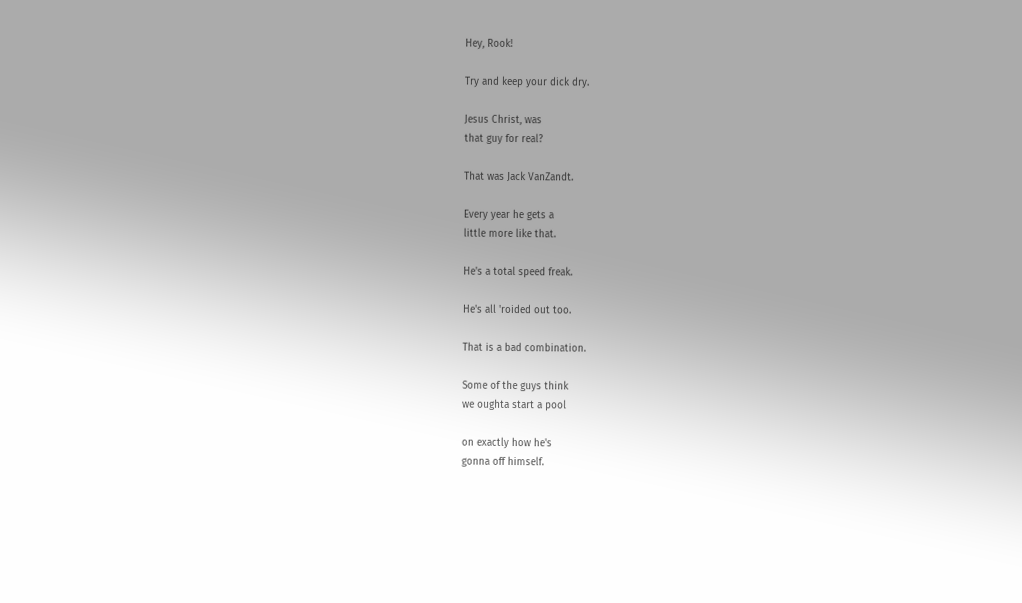Hey, Rook!

Try and keep your dick dry.

Jesus Christ, was
that guy for real?

That was Jack VanZandt.

Every year he gets a
little more like that.

He's a total speed freak.

He's all 'roided out too.

That is a bad combination.

Some of the guys think
we oughta start a pool

on exactly how he's
gonna off himself.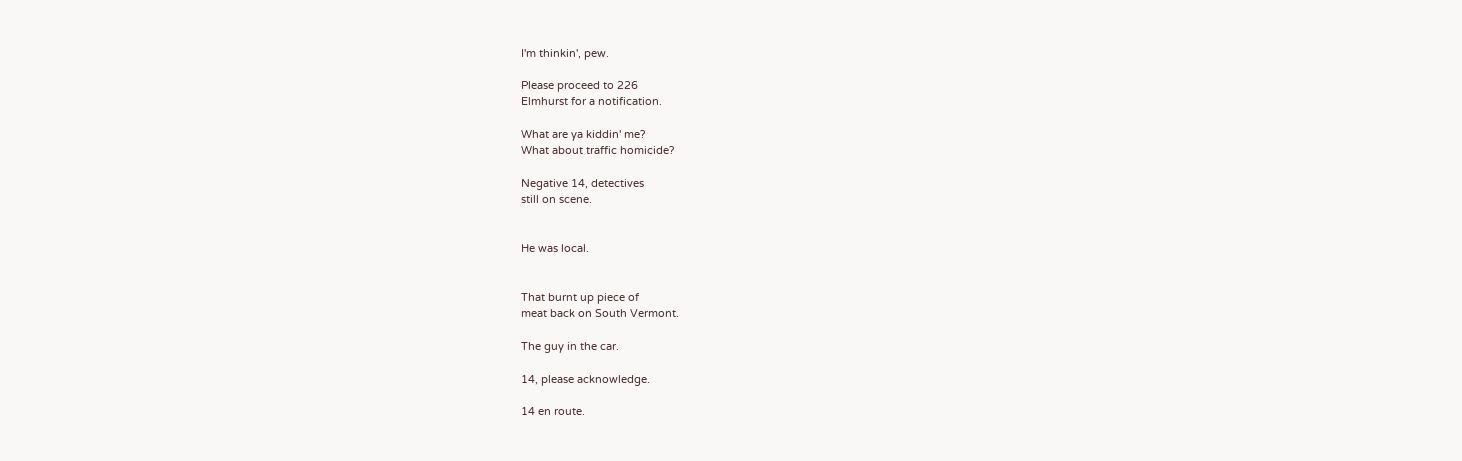I'm thinkin', pew.

Please proceed to 226
Elmhurst for a notification.

What are ya kiddin' me?
What about traffic homicide?

Negative 14, detectives
still on scene.


He was local.


That burnt up piece of
meat back on South Vermont.

The guy in the car.

14, please acknowledge.

14 en route.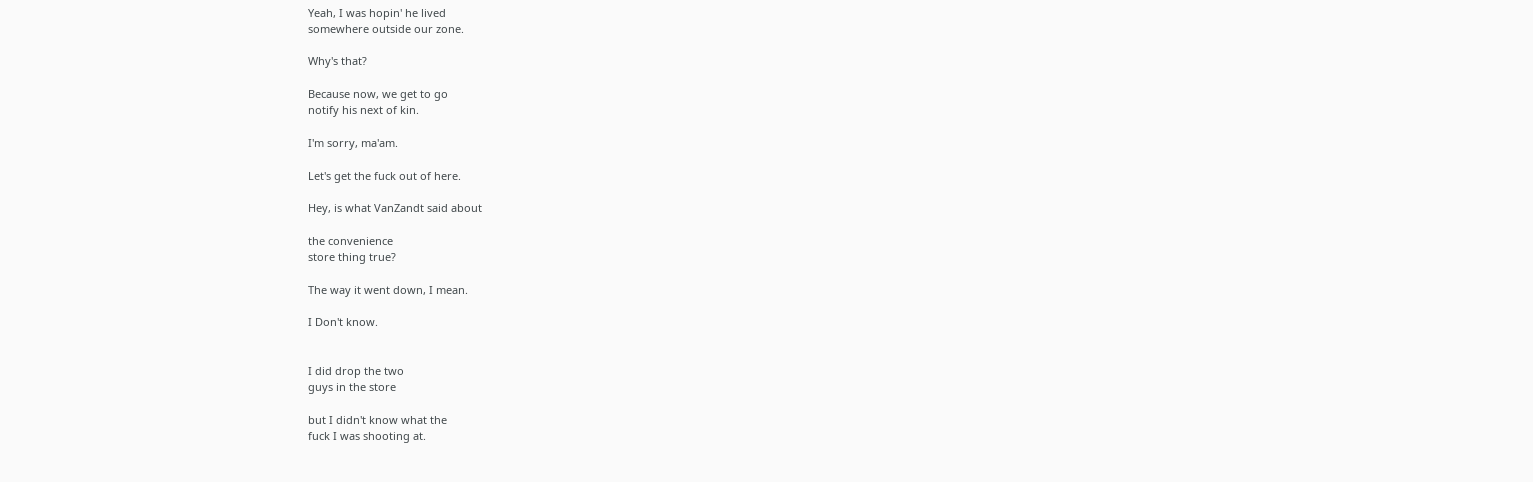Yeah, I was hopin' he lived
somewhere outside our zone.

Why's that?

Because now, we get to go
notify his next of kin.

I'm sorry, ma'am.

Let's get the fuck out of here.

Hey, is what VanZandt said about

the convenience
store thing true?

The way it went down, I mean.

I Don't know.


I did drop the two
guys in the store

but I didn't know what the
fuck I was shooting at.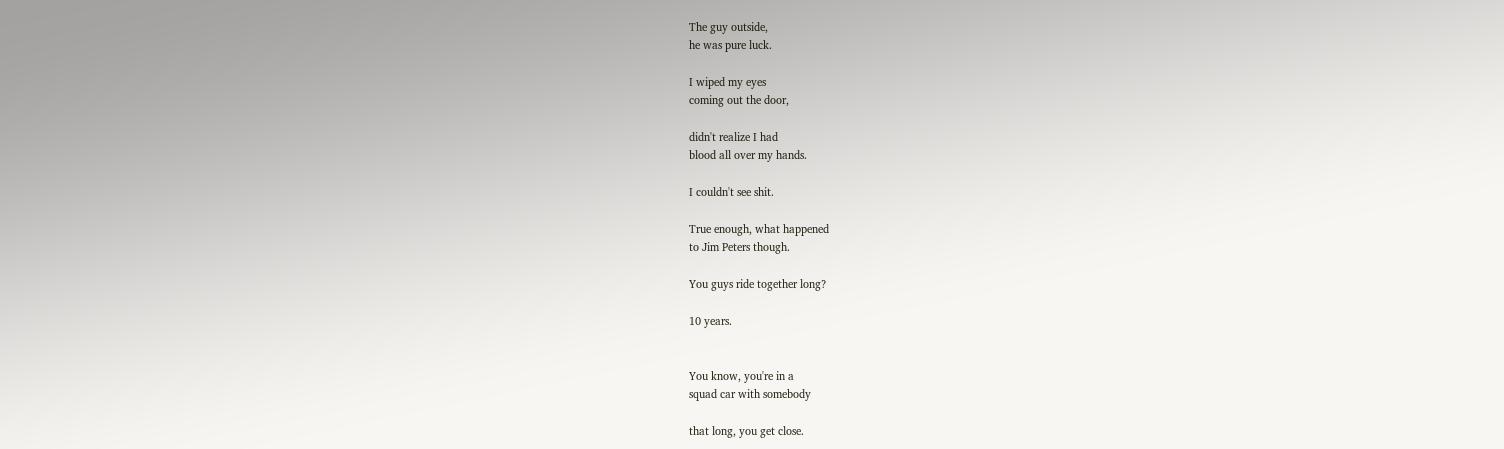The guy outside,
he was pure luck.

I wiped my eyes
coming out the door,

didn't realize I had
blood all over my hands.

I couldn't see shit.

True enough, what happened
to Jim Peters though.

You guys ride together long?

10 years.


You know, you're in a
squad car with somebody

that long, you get close.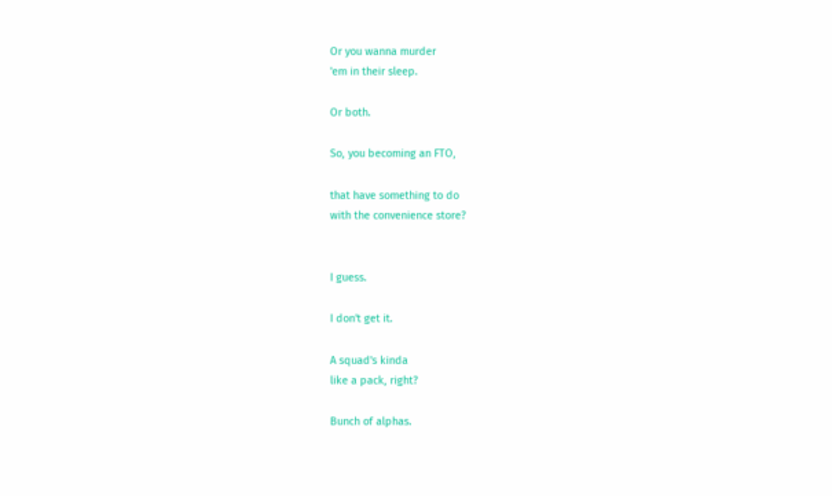Or you wanna murder
'em in their sleep.

Or both.

So, you becoming an FTO,

that have something to do
with the convenience store?


I guess.

I don't get it.

A squad's kinda
like a pack, right?

Bunch of alphas.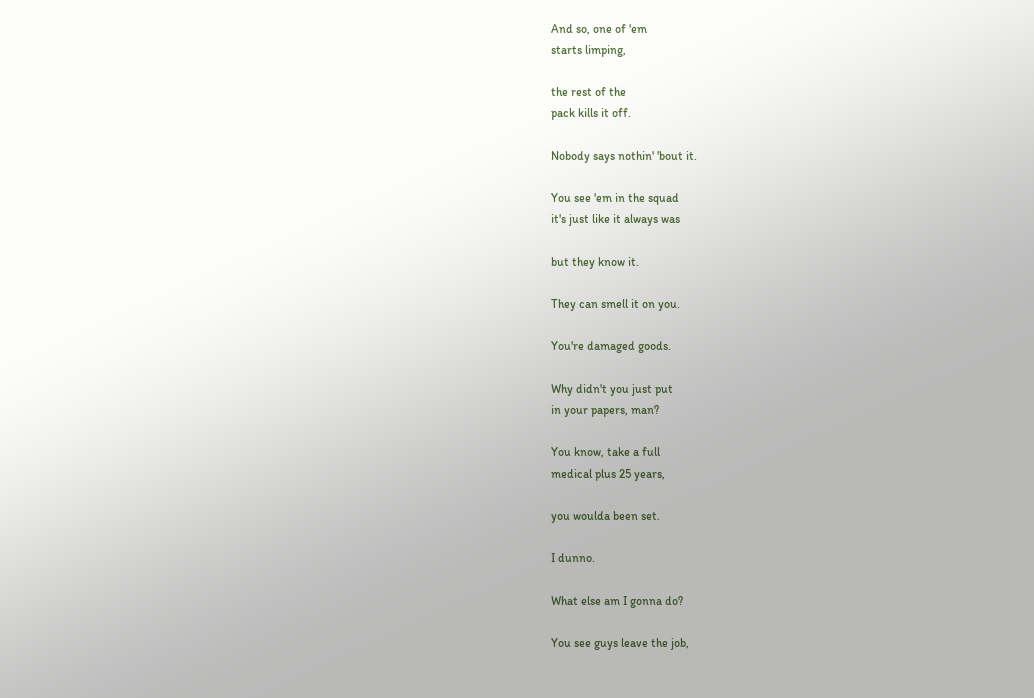And so, one of 'em
starts limping,

the rest of the
pack kills it off.

Nobody says nothin' 'bout it.

You see 'em in the squad
it's just like it always was

but they know it.

They can smell it on you.

You're damaged goods.

Why didn't you just put
in your papers, man?

You know, take a full
medical plus 25 years,

you woulda been set.

I dunno.

What else am I gonna do?

You see guys leave the job,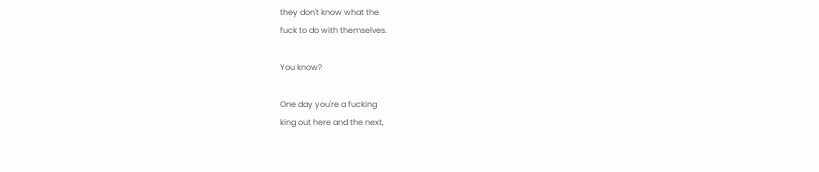they don't know what the
fuck to do with themselves.

You know?

One day you're a fucking
king out here and the next,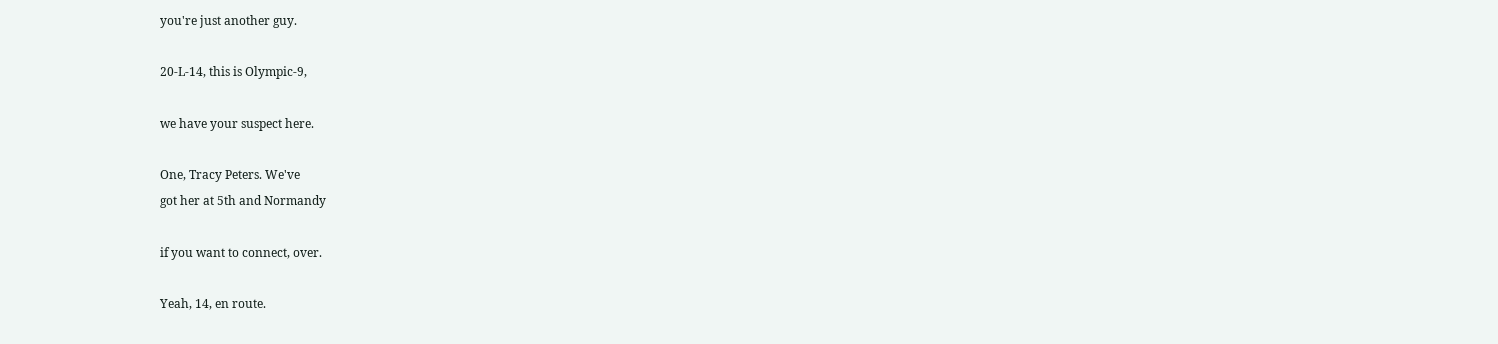you're just another guy.

20-L-14, this is Olympic-9,

we have your suspect here.

One, Tracy Peters. We've
got her at 5th and Normandy

if you want to connect, over.

Yeah, 14, en route.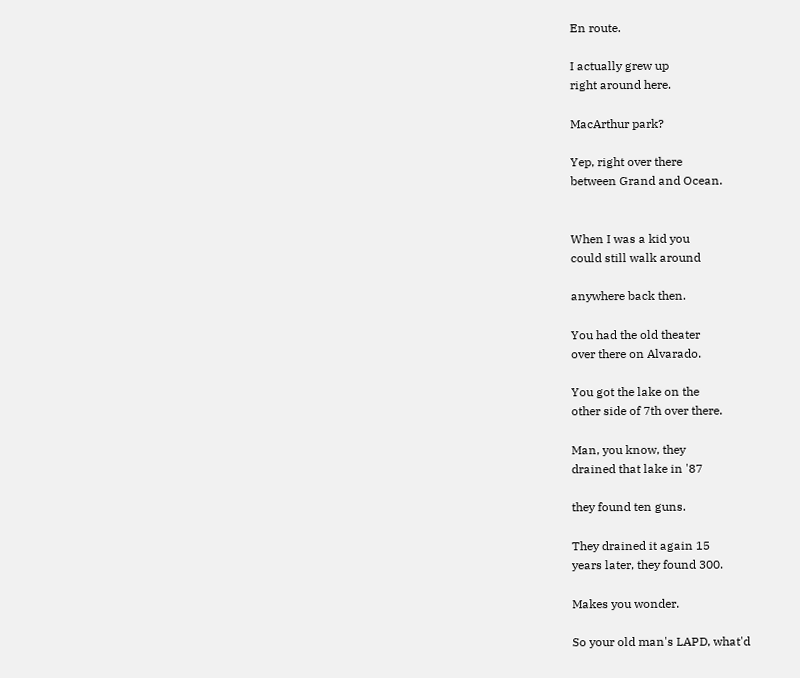En route.

I actually grew up
right around here.

MacArthur park?

Yep, right over there
between Grand and Ocean.


When I was a kid you
could still walk around

anywhere back then.

You had the old theater
over there on Alvarado.

You got the lake on the
other side of 7th over there.

Man, you know, they
drained that lake in '87

they found ten guns.

They drained it again 15
years later, they found 300.

Makes you wonder.

So your old man's LAPD, what'd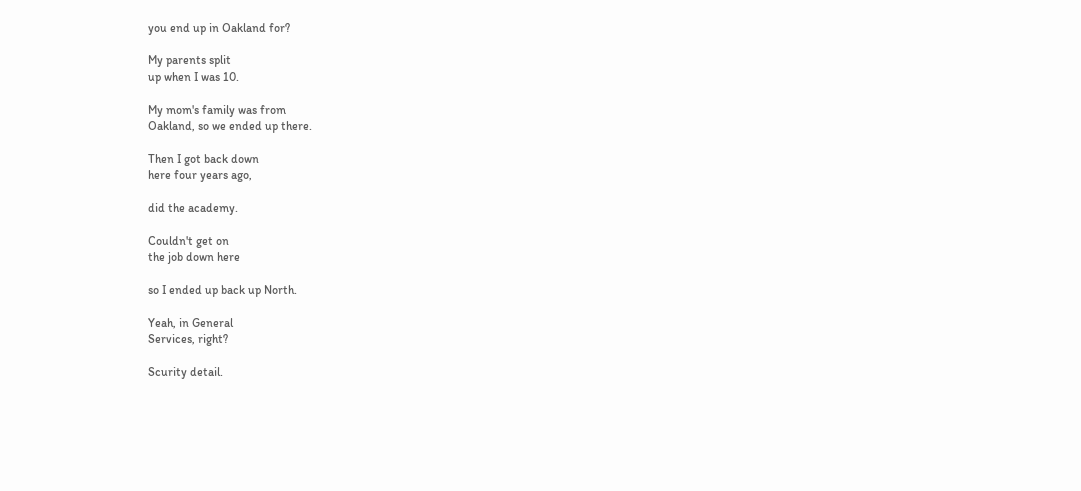you end up in Oakland for?

My parents split
up when I was 10.

My mom's family was from
Oakland, so we ended up there.

Then I got back down
here four years ago,

did the academy.

Couldn't get on
the job down here

so I ended up back up North.

Yeah, in General
Services, right?

Scurity detail.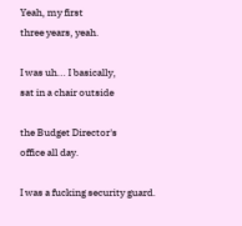Yeah, my first
three years, yeah.

I was uh... I basically,
sat in a chair outside

the Budget Director's
office all day.

I was a fucking security guard.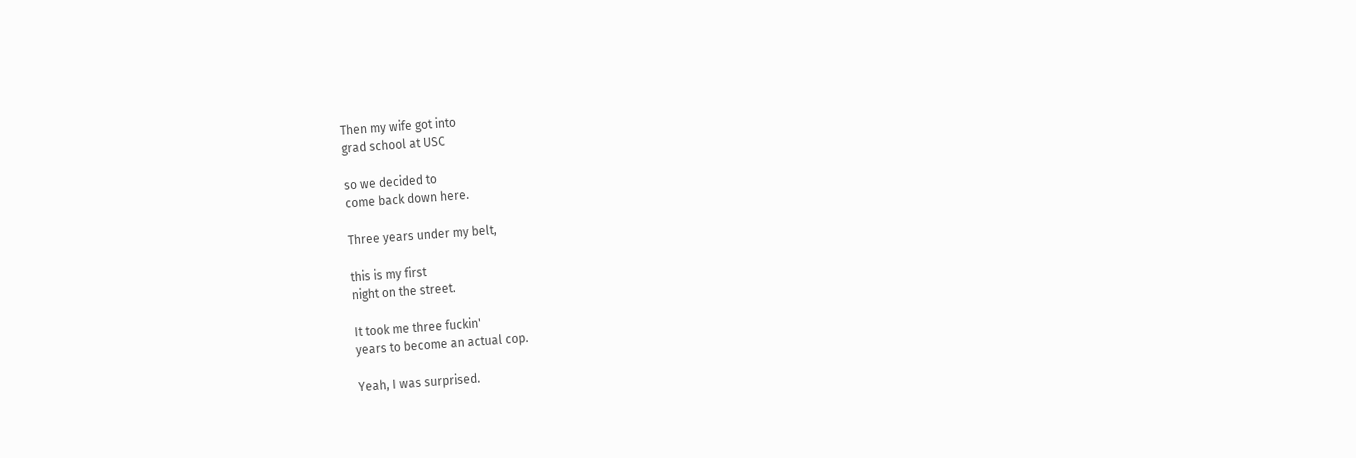Then my wife got into
grad school at USC

so we decided to
come back down here.

Three years under my belt,

this is my first
night on the street.

It took me three fuckin'
years to become an actual cop.

Yeah, I was surprised.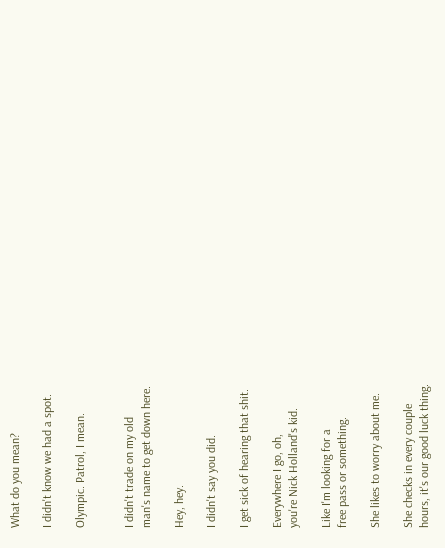What do you mean?

I didn't know we had a spot.

Olympic. Patrol, I mean.


I didn't trade on my old
man's name to get down here.

Hey, hey.

I didn't say you did.

I get sick of hearing that shit.

Everywhere I go, oh,
you're Nick Holland's kid.

Like I'm looking for a
free pass or something.

She likes to worry about me.

She checks in every couple
hours, it's our good luck thing.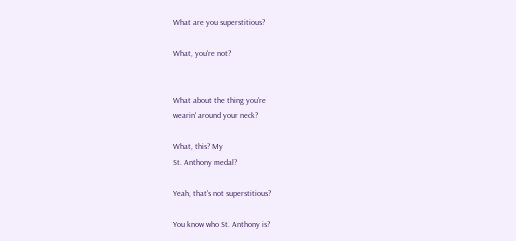What are you superstitious?

What, you're not?


What about the thing you're
wearin' around your neck?

What, this? My
St. Anthony medal?

Yeah, that's not superstitious?

You know who St. Anthony is?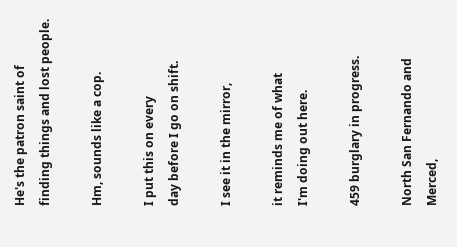He's the patron saint of
finding things and lost people.

Hm, sounds like a cop.

I put this on every
day before I go on shift.

I see it in the mirror,

it reminds me of what
I'm doing out here.

459 burglary in progress.

North San Fernando and Merced,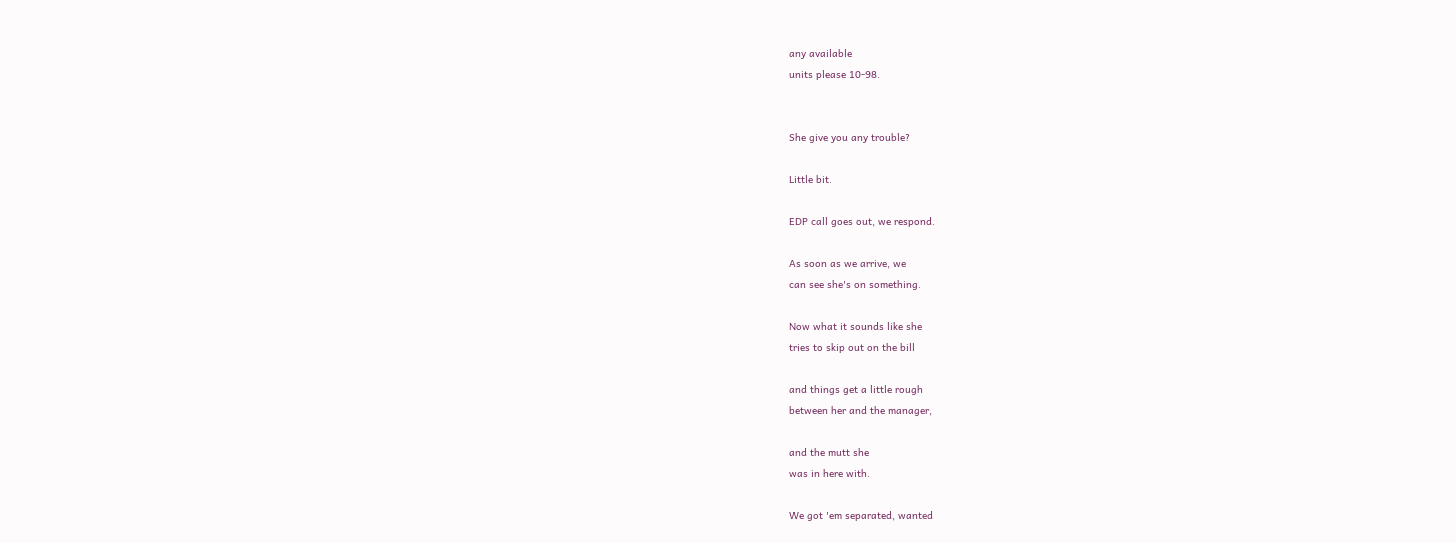any available
units please 10-98.


She give you any trouble?

Little bit.

EDP call goes out, we respond.

As soon as we arrive, we
can see she's on something.

Now what it sounds like she
tries to skip out on the bill

and things get a little rough
between her and the manager,

and the mutt she
was in here with.

We got 'em separated, wanted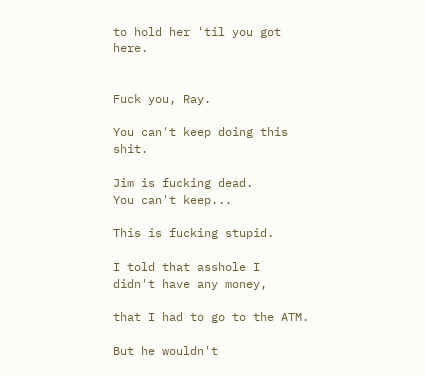to hold her 'til you got here.


Fuck you, Ray.

You can't keep doing this shit.

Jim is fucking dead.
You can't keep...

This is fucking stupid.

I told that asshole I
didn't have any money,

that I had to go to the ATM.

But he wouldn't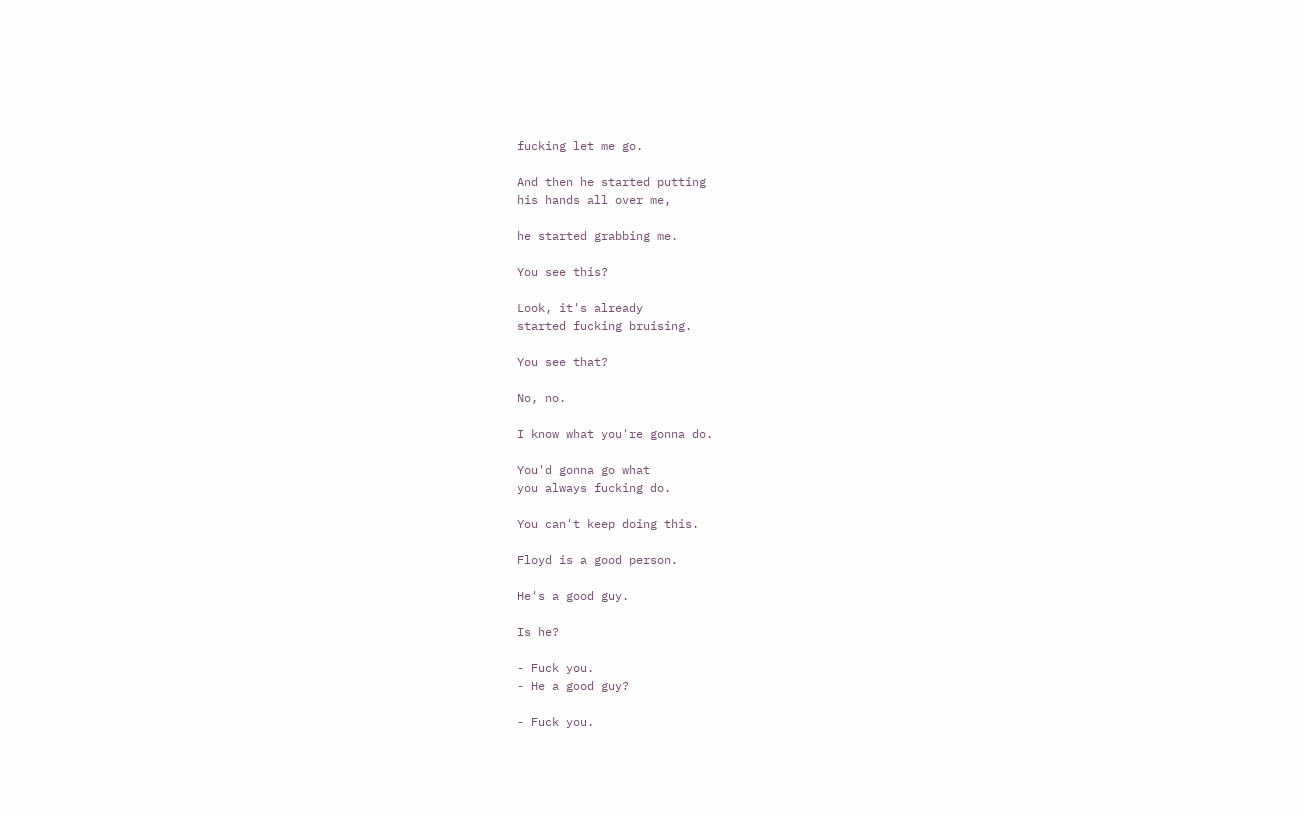fucking let me go.

And then he started putting
his hands all over me,

he started grabbing me.

You see this?

Look, it's already
started fucking bruising.

You see that?

No, no.

I know what you're gonna do.

You'd gonna go what
you always fucking do.

You can't keep doing this.

Floyd is a good person.

He's a good guy.

Is he?

- Fuck you.
- He a good guy?

- Fuck you.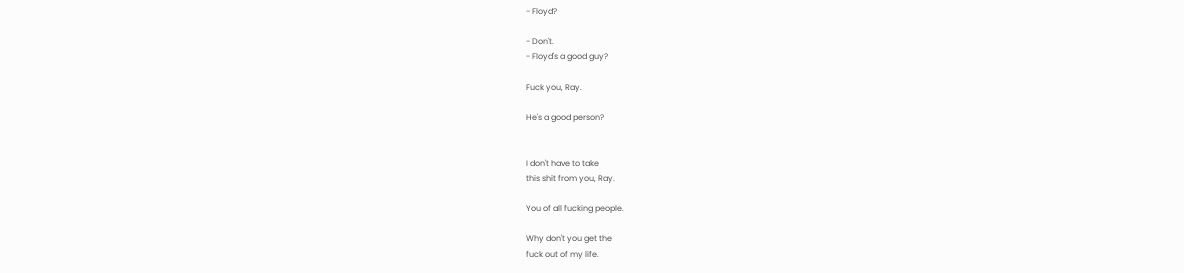- Floyd?

- Don't.
- Floyd's a good guy?

Fuck you, Ray.

He's a good person?


I don't have to take
this shit from you, Ray.

You of all fucking people.

Why don't you get the
fuck out of my life.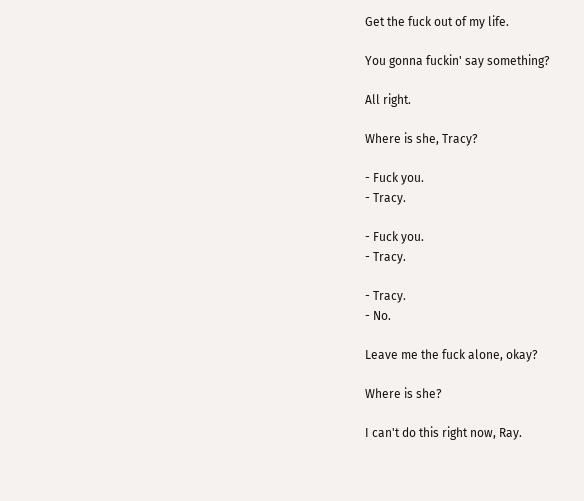Get the fuck out of my life.

You gonna fuckin' say something?

All right.

Where is she, Tracy?

- Fuck you.
- Tracy.

- Fuck you.
- Tracy.

- Tracy.
- No.

Leave me the fuck alone, okay?

Where is she?

I can't do this right now, Ray.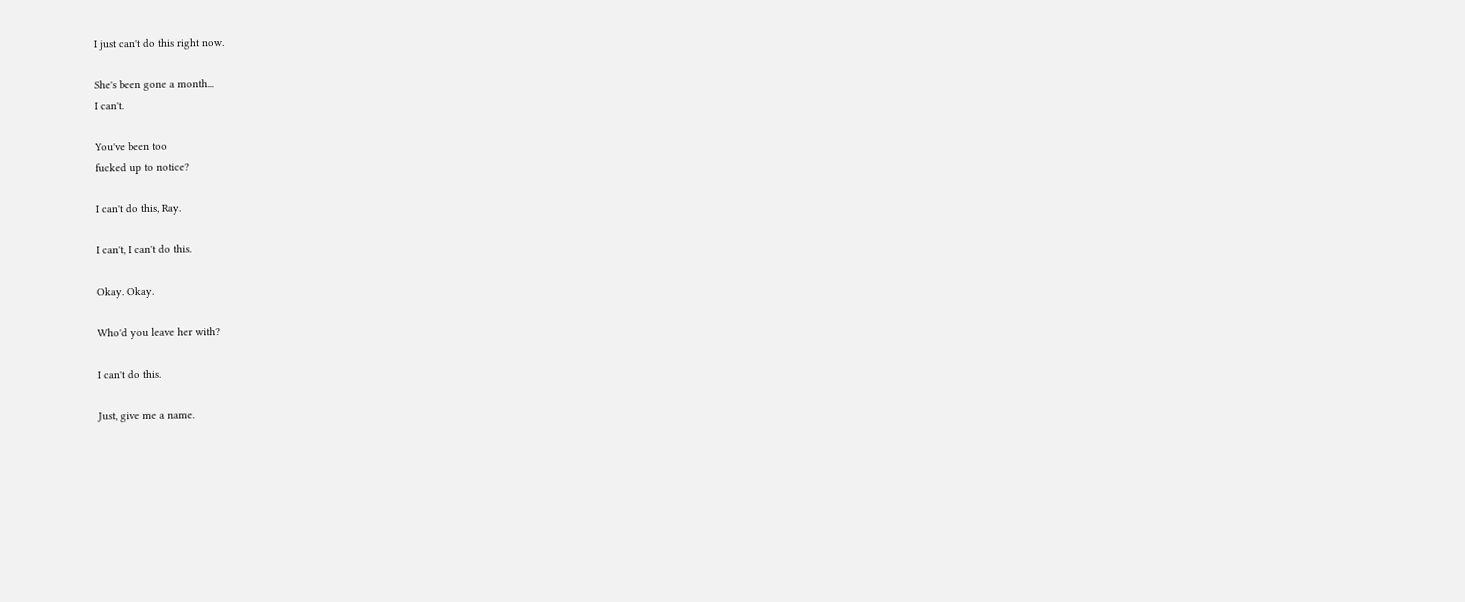I just can't do this right now.

She's been gone a month...
I can't.

You've been too
fucked up to notice?

I can't do this, Ray.

I can't, I can't do this.

Okay. Okay.

Who'd you leave her with?

I can't do this.

Just, give me a name.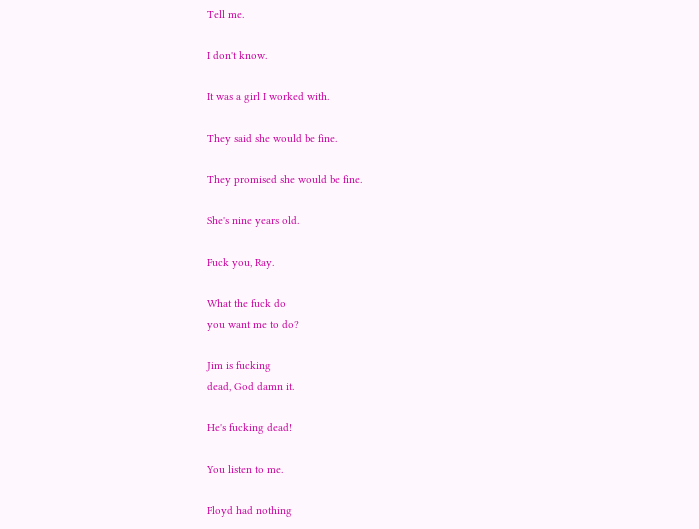Tell me.

I don't know.

It was a girl I worked with.

They said she would be fine.

They promised she would be fine.

She's nine years old.

Fuck you, Ray.

What the fuck do
you want me to do?

Jim is fucking
dead, God damn it.

He's fucking dead!

You listen to me.

Floyd had nothing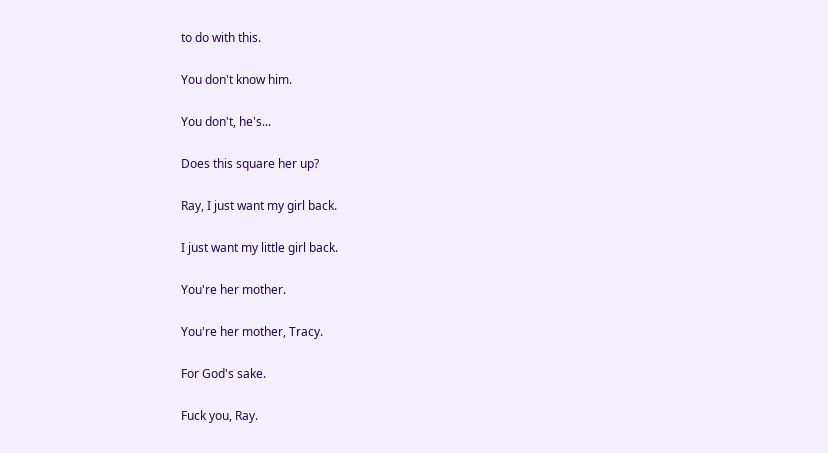to do with this.

You don't know him.

You don't, he's...

Does this square her up?

Ray, I just want my girl back.

I just want my little girl back.

You're her mother.

You're her mother, Tracy.

For God's sake.

Fuck you, Ray.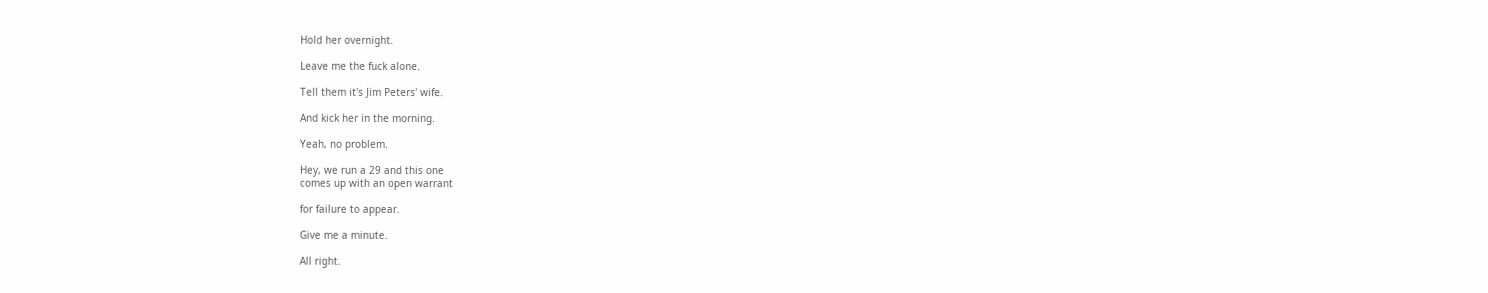Hold her overnight.

Leave me the fuck alone.

Tell them it's Jim Peters' wife.

And kick her in the morning.

Yeah, no problem.

Hey, we run a 29 and this one
comes up with an open warrant

for failure to appear.

Give me a minute.

All right.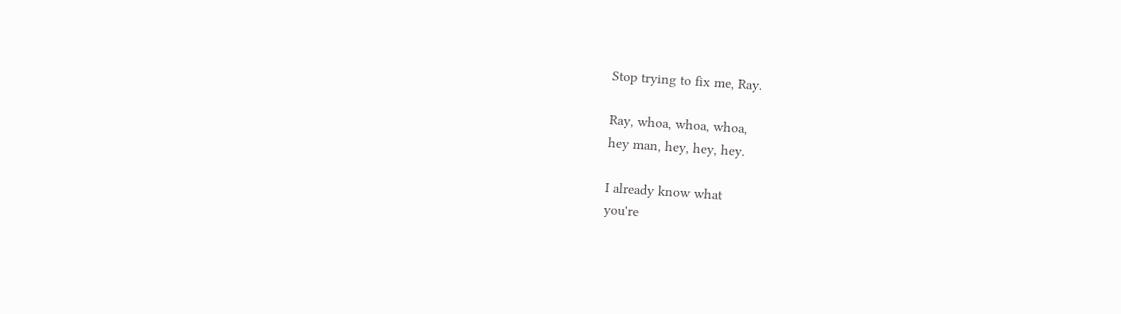Stop trying to fix me, Ray.

Ray, whoa, whoa, whoa,
hey man, hey, hey, hey.

I already know what
you're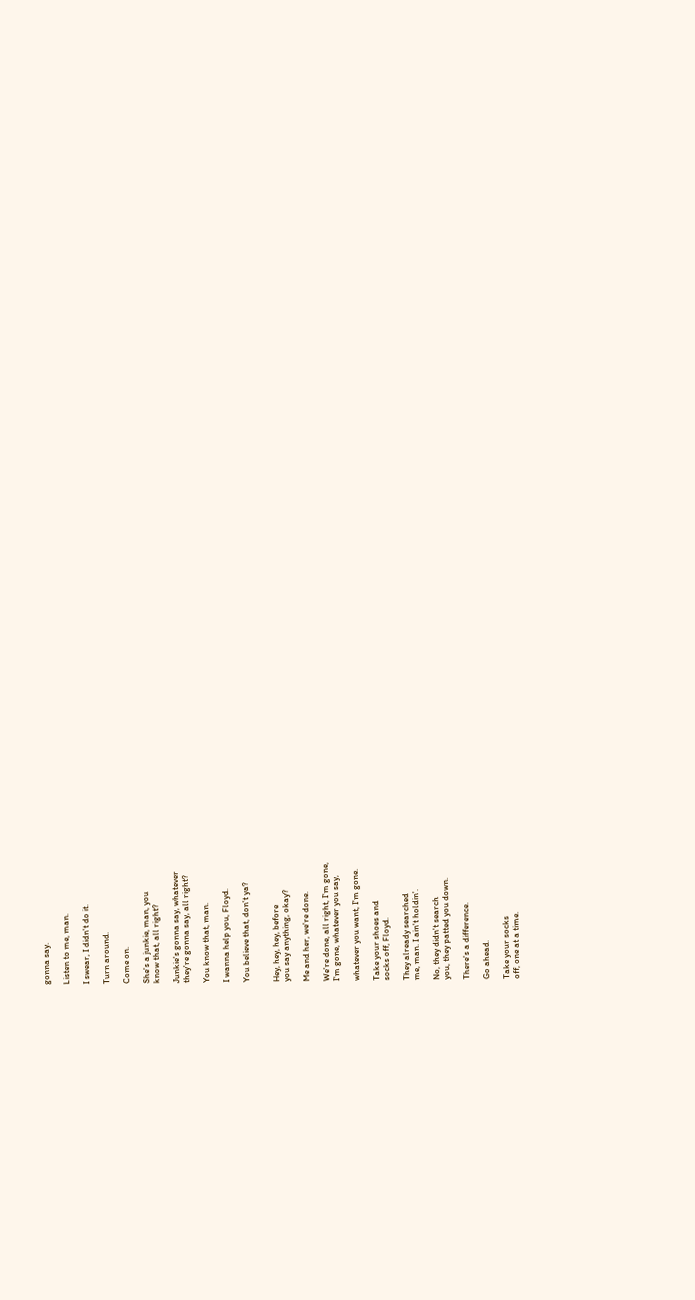gonna say.

Listen to me, man.

I swear, I didn't do it.

Turn around.

Come on.

She's a junkie, man, you
know that, all right?

Junkie's gonna say, whatever
they're gonna say, all right?

You know that, man.

I wanna help you, Floyd.

You believe that, don't ya?


Hey, hey, hey, before
you say anything, okay?

Me and her, we're done.

We're done, all right, I'm gone,
I'm gone, whatever you say,

whatever you want, I'm gone.

Take your shoes and
socks off, Floyd.

They already searched
me, man. I ain't holdin'.

No, they didn't search
you, they patted you down.

There's a difference.

Go ahead.

Take your socks
off, one at a time.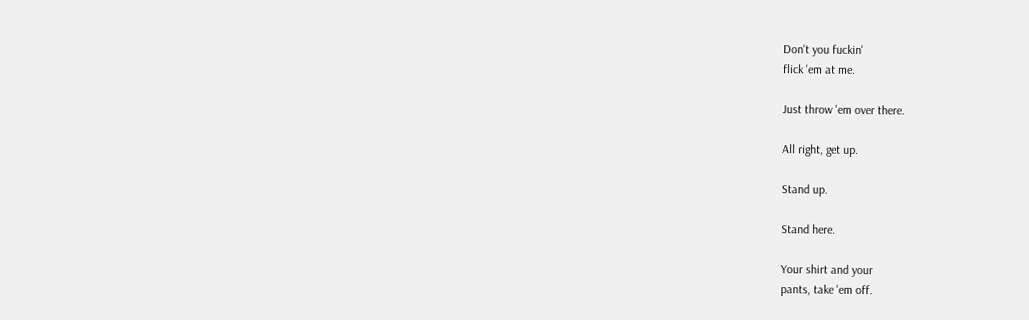Don't you fuckin'
flick 'em at me.

Just throw 'em over there.

All right, get up.

Stand up.

Stand here.

Your shirt and your
pants, take 'em off.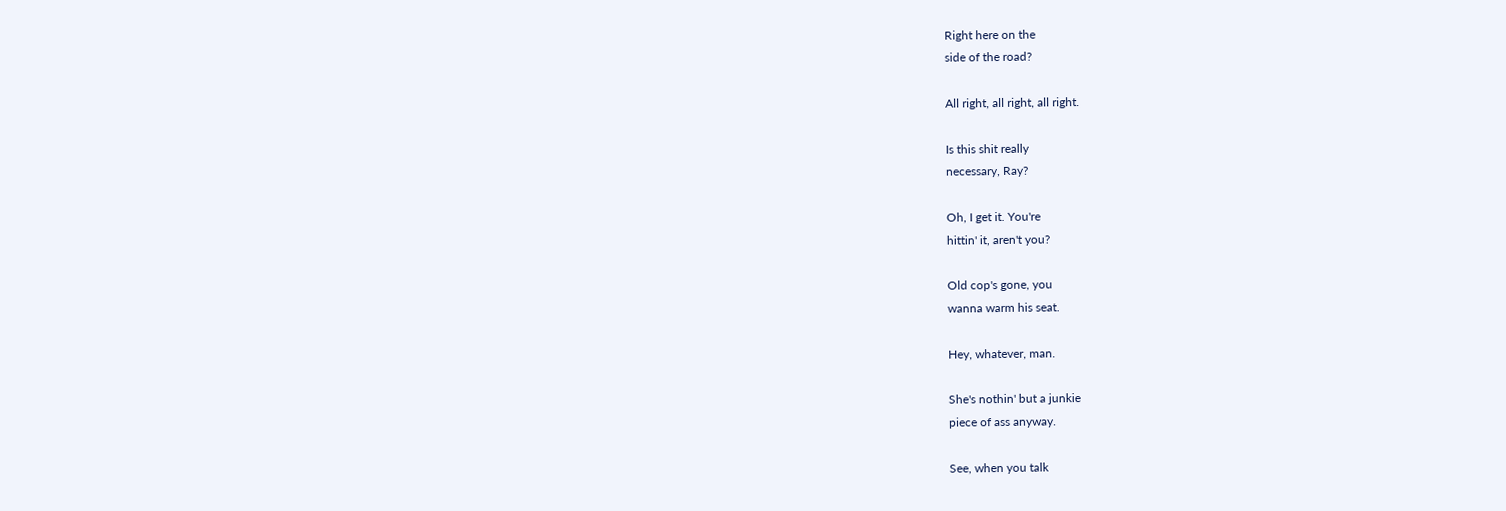Right here on the
side of the road?

All right, all right, all right.

Is this shit really
necessary, Ray?

Oh, I get it. You're
hittin' it, aren't you?

Old cop's gone, you
wanna warm his seat.

Hey, whatever, man.

She's nothin' but a junkie
piece of ass anyway.

See, when you talk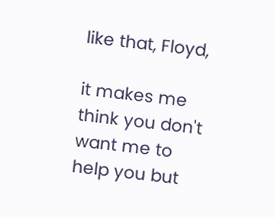like that, Floyd,

it makes me think you don't
want me to help you but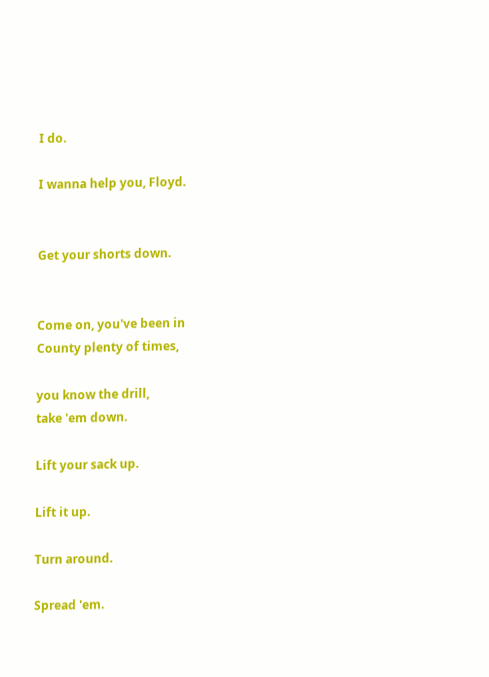I do.

I wanna help you, Floyd.


Get your shorts down.


Come on, you've been in
County plenty of times,

you know the drill,
take 'em down.

Lift your sack up.

Lift it up.

Turn around.

Spread 'em.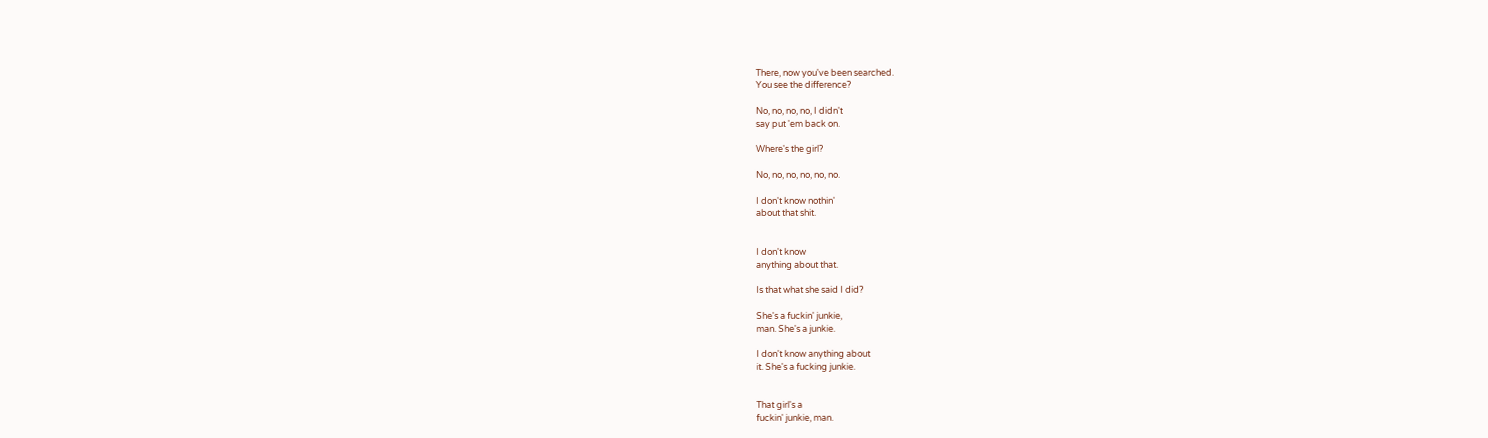There, now you've been searched.
You see the difference?

No, no, no, no, I didn't
say put 'em back on.

Where's the girl?

No, no, no, no, no, no.

I don't know nothin'
about that shit.


I don't know
anything about that.

Is that what she said I did?

She's a fuckin' junkie,
man. She's a junkie.

I don't know anything about
it. She's a fucking junkie.


That girl's a
fuckin' junkie, man.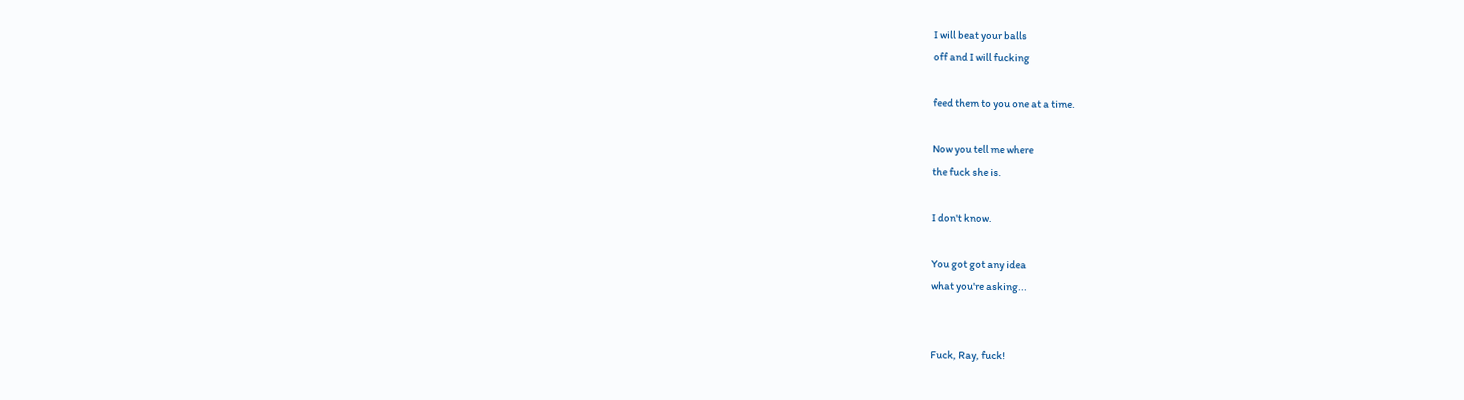I will beat your balls
off and I will fucking

feed them to you one at a time.

Now you tell me where
the fuck she is.

I don't know.

You got got any idea
what you're asking...


Fuck, Ray, fuck!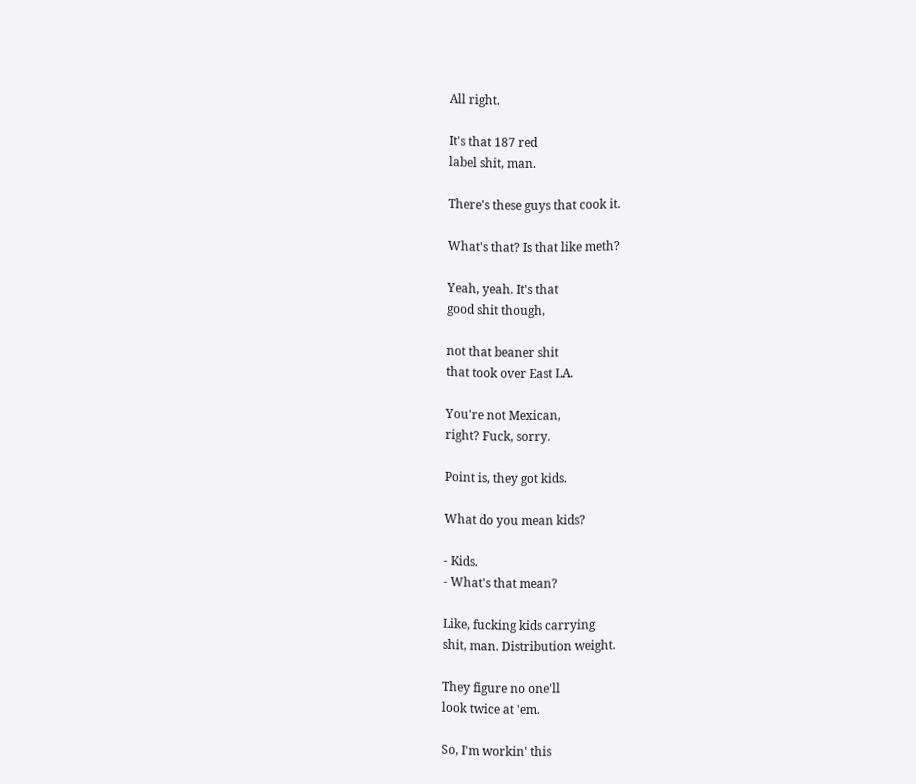All right.

It's that 187 red
label shit, man.

There's these guys that cook it.

What's that? Is that like meth?

Yeah, yeah. It's that
good shit though,

not that beaner shit
that took over East LA.

You're not Mexican,
right? Fuck, sorry.

Point is, they got kids.

What do you mean kids?

- Kids.
- What's that mean?

Like, fucking kids carrying
shit, man. Distribution weight.

They figure no one'll
look twice at 'em.

So, I'm workin' this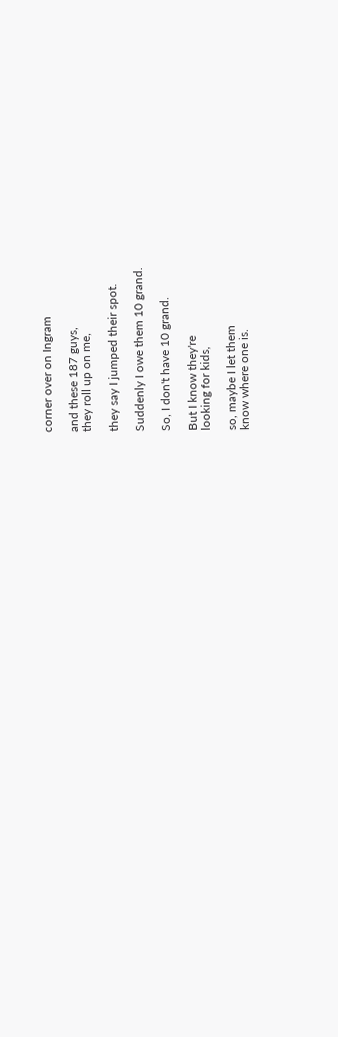corner over on Ingram

and these 187 guys,
they roll up on me,

they say I jumped their spot.

Suddenly I owe them 10 grand.

So, I don't have 10 grand.

But I know they're
looking for kids,

so, maybe I let them
know where one is.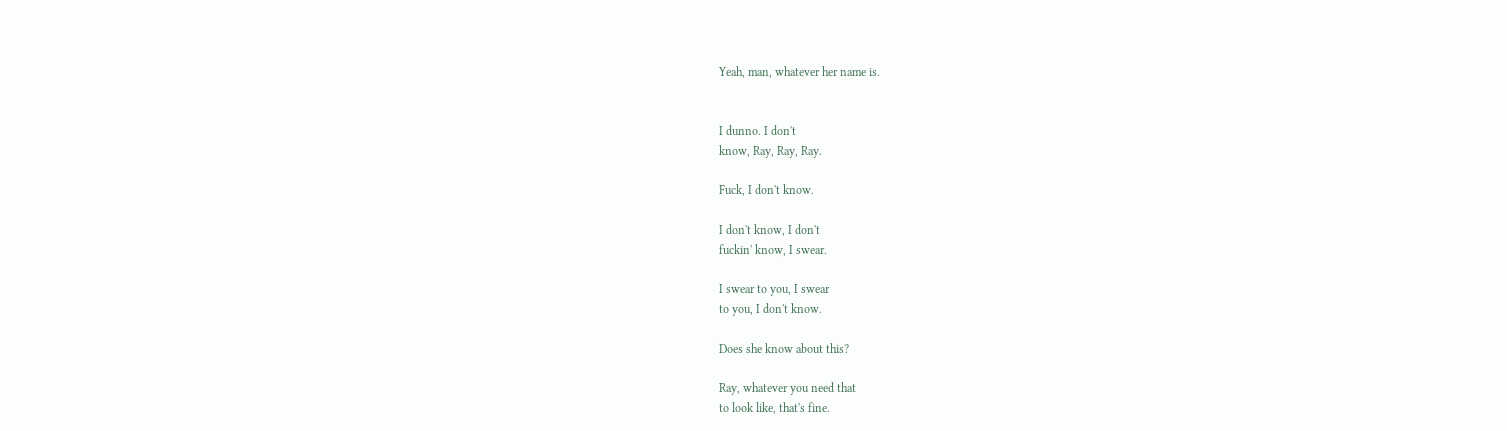Yeah, man, whatever her name is.


I dunno. I don't
know, Ray, Ray, Ray.

Fuck, I don't know.

I don't know, I don't
fuckin' know, I swear.

I swear to you, I swear
to you, I don't know.

Does she know about this?

Ray, whatever you need that
to look like, that's fine.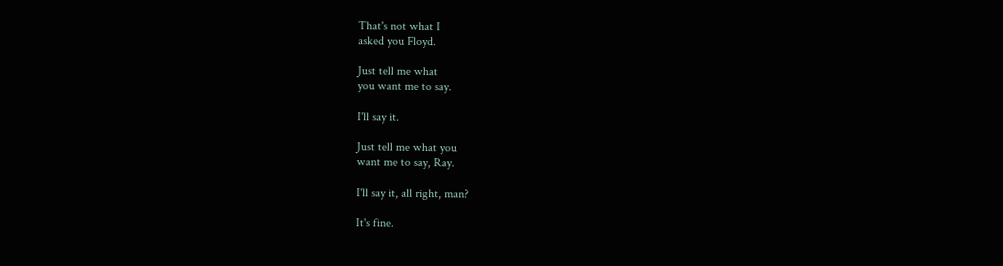That's not what I
asked you Floyd.

Just tell me what
you want me to say.

I'll say it.

Just tell me what you
want me to say, Ray.

I'll say it, all right, man?

It's fine.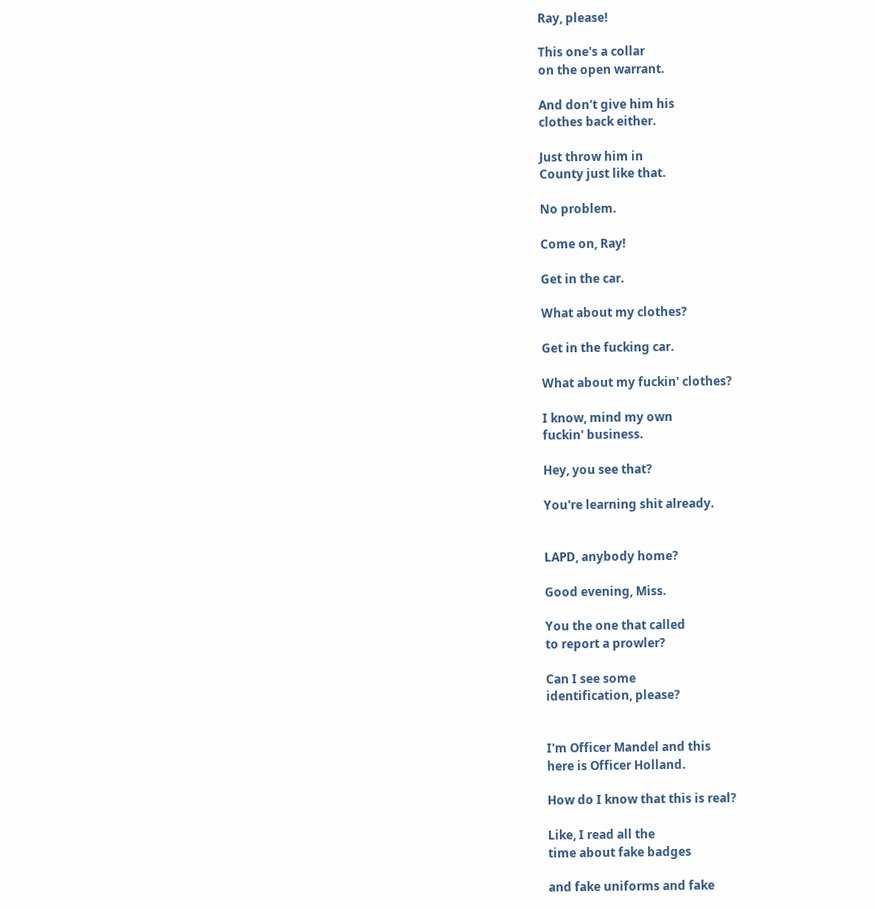Ray, please!

This one's a collar
on the open warrant.

And don't give him his
clothes back either.

Just throw him in
County just like that.

No problem.

Come on, Ray!

Get in the car.

What about my clothes?

Get in the fucking car.

What about my fuckin' clothes?

I know, mind my own
fuckin' business.

Hey, you see that?

You're learning shit already.


LAPD, anybody home?

Good evening, Miss.

You the one that called
to report a prowler?

Can I see some
identification, please?


I'm Officer Mandel and this
here is Officer Holland.

How do I know that this is real?

Like, I read all the
time about fake badges

and fake uniforms and fake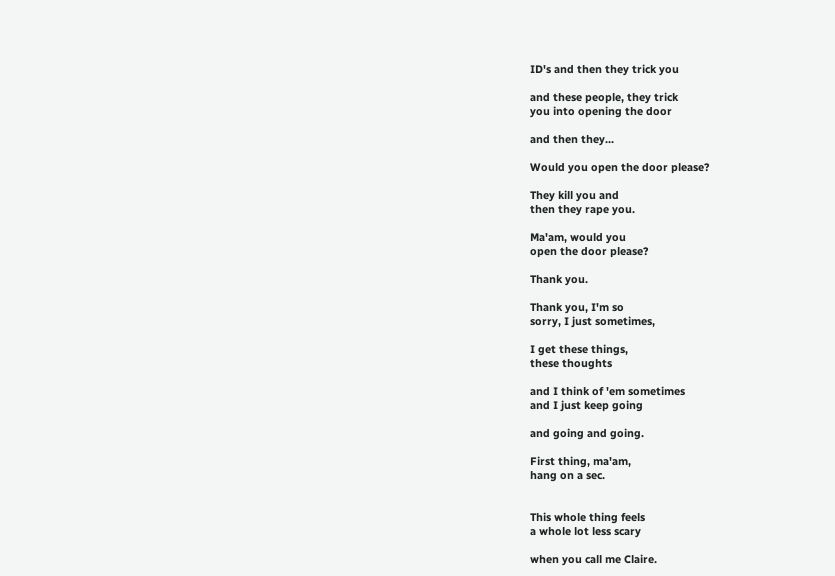ID's and then they trick you

and these people, they trick
you into opening the door

and then they...

Would you open the door please?

They kill you and
then they rape you.

Ma'am, would you
open the door please?

Thank you.

Thank you, I'm so
sorry, I just sometimes,

I get these things,
these thoughts

and I think of 'em sometimes
and I just keep going

and going and going.

First thing, ma'am,
hang on a sec.


This whole thing feels
a whole lot less scary

when you call me Claire.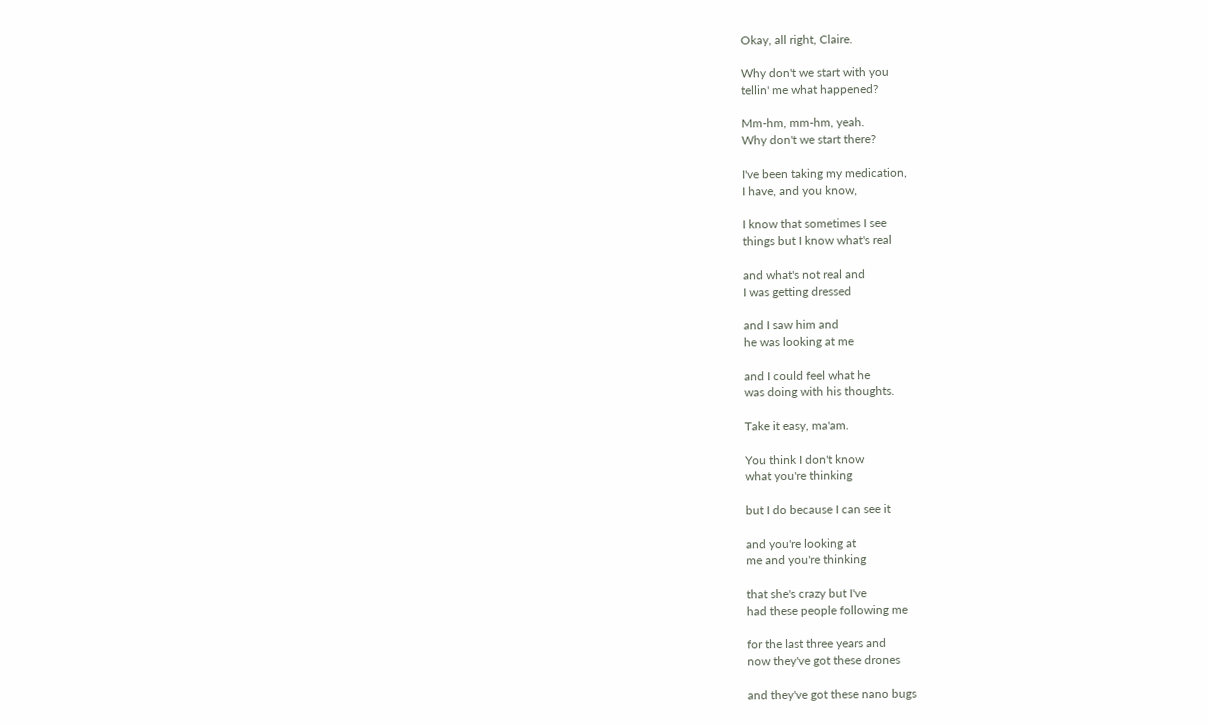Okay, all right, Claire.

Why don't we start with you
tellin' me what happened?

Mm-hm, mm-hm, yeah.
Why don't we start there?

I've been taking my medication,
I have, and you know,

I know that sometimes I see
things but I know what's real

and what's not real and
I was getting dressed

and I saw him and
he was looking at me

and I could feel what he
was doing with his thoughts.

Take it easy, ma'am.

You think I don't know
what you're thinking

but I do because I can see it

and you're looking at
me and you're thinking

that she's crazy but I've
had these people following me

for the last three years and
now they've got these drones

and they've got these nano bugs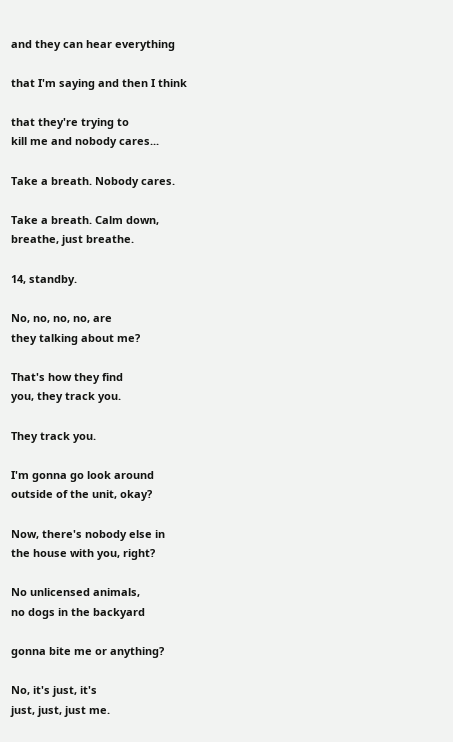and they can hear everything

that I'm saying and then I think

that they're trying to
kill me and nobody cares...

Take a breath. Nobody cares.

Take a breath. Calm down,
breathe, just breathe.

14, standby.

No, no, no, no, are
they talking about me?

That's how they find
you, they track you.

They track you.

I'm gonna go look around
outside of the unit, okay?

Now, there's nobody else in
the house with you, right?

No unlicensed animals,
no dogs in the backyard

gonna bite me or anything?

No, it's just, it's
just, just, just me.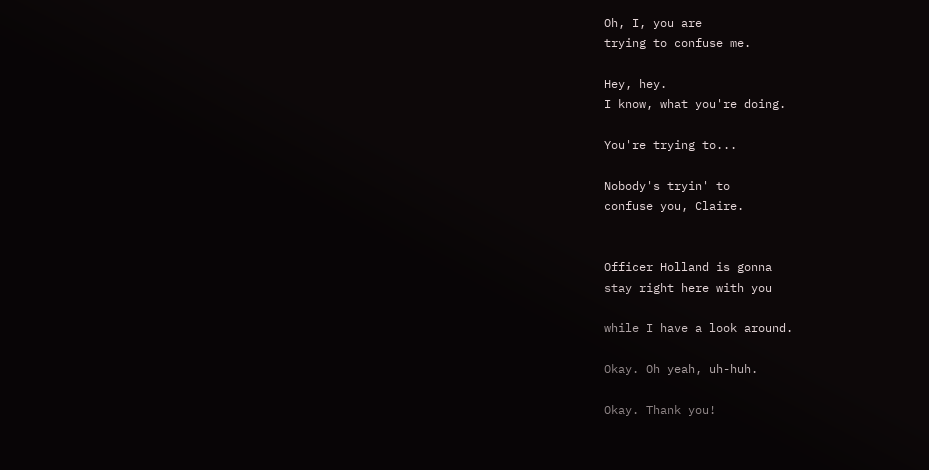Oh, I, you are
trying to confuse me.

Hey, hey.
I know, what you're doing.

You're trying to...

Nobody's tryin' to
confuse you, Claire.


Officer Holland is gonna
stay right here with you

while I have a look around.

Okay. Oh yeah, uh-huh.

Okay. Thank you!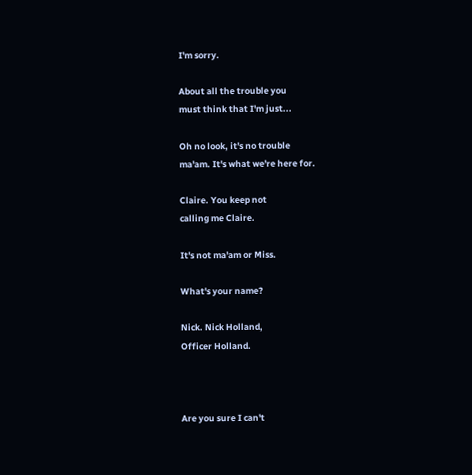I'm sorry.

About all the trouble you
must think that I'm just...

Oh no look, it's no trouble
ma'am. It's what we're here for.

Claire. You keep not
calling me Claire.

It's not ma'am or Miss.

What's your name?

Nick. Nick Holland,
Officer Holland.



Are you sure I can't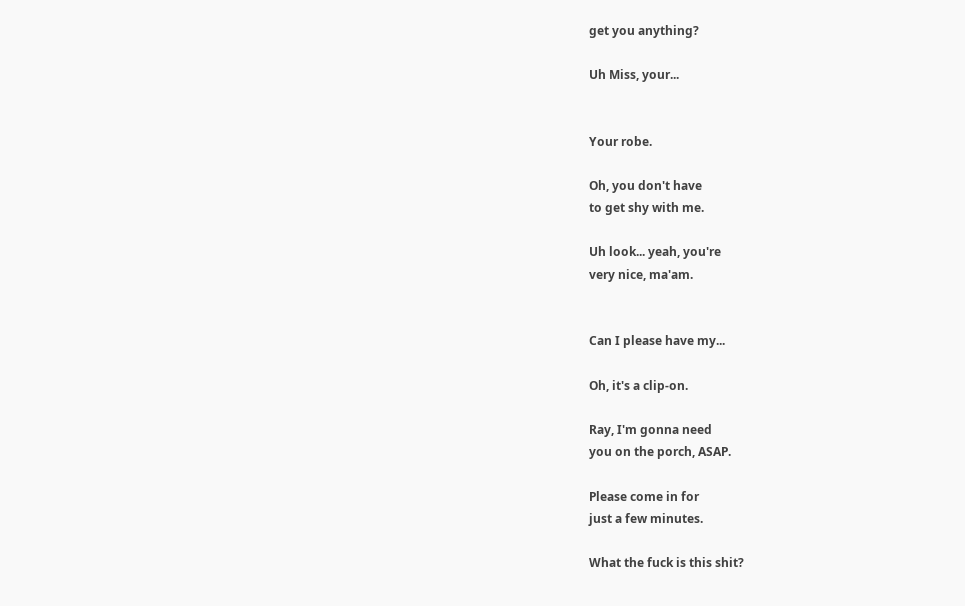get you anything?

Uh Miss, your...


Your robe.

Oh, you don't have
to get shy with me.

Uh look... yeah, you're
very nice, ma'am.


Can I please have my...

Oh, it's a clip-on.

Ray, I'm gonna need
you on the porch, ASAP.

Please come in for
just a few minutes.

What the fuck is this shit?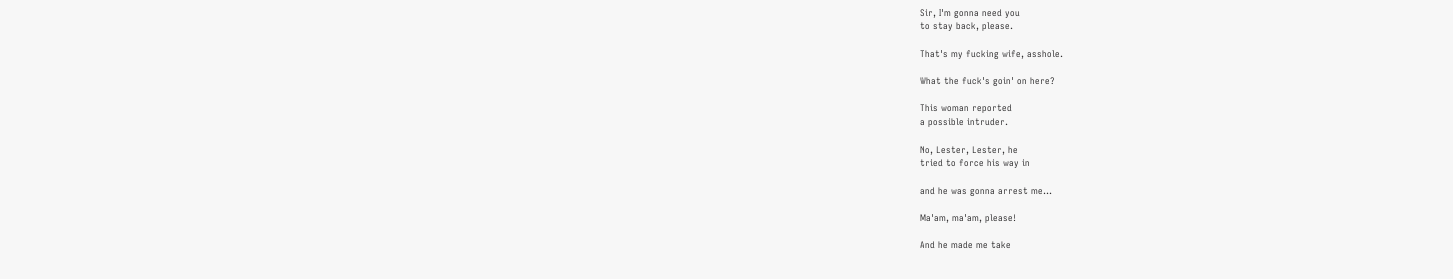Sir, I'm gonna need you
to stay back, please.

That's my fucking wife, asshole.

What the fuck's goin' on here?

This woman reported
a possible intruder.

No, Lester, Lester, he
tried to force his way in

and he was gonna arrest me...

Ma'am, ma'am, please!

And he made me take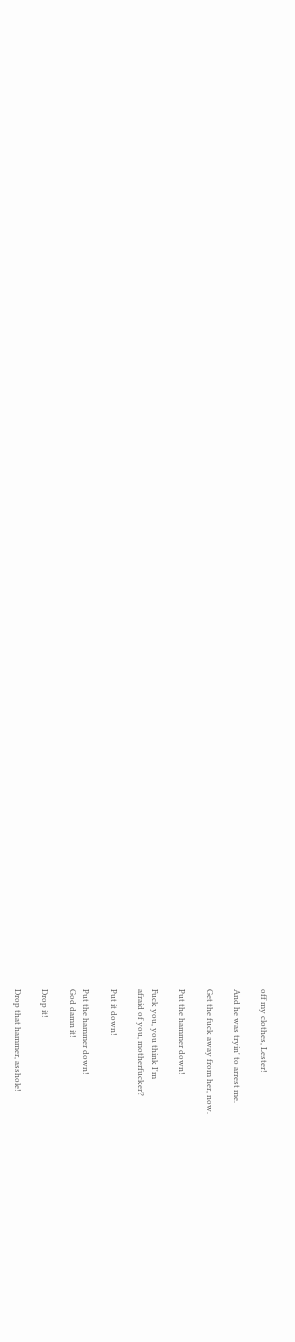off my clothes, Lester!

And he was tryin' to arrest me.

Get the fuck away from her, now.

Put the hammer down!

Fuck you, you think I'm
afraid of you, motherfucker?

Put it down!

Put the hammer down!
God damn it!

Drop it!

Drop that hammer, asshole!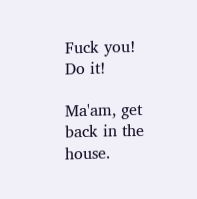Fuck you!
Do it!

Ma'am, get back in the house.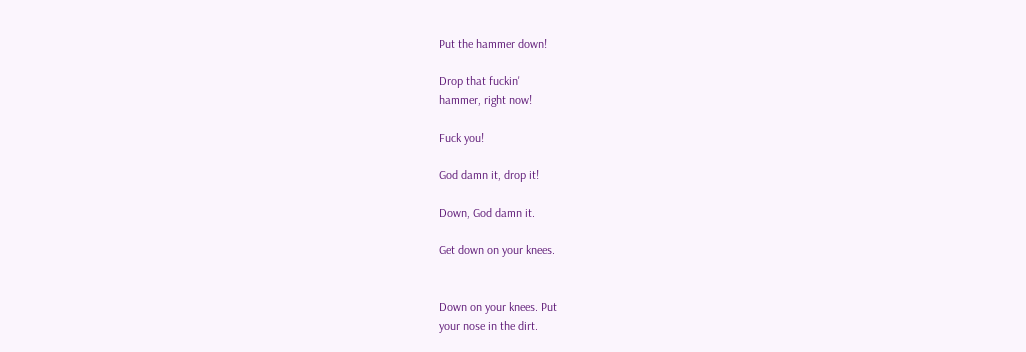Put the hammer down!

Drop that fuckin'
hammer, right now!

Fuck you!

God damn it, drop it!

Down, God damn it.

Get down on your knees.


Down on your knees. Put
your nose in the dirt.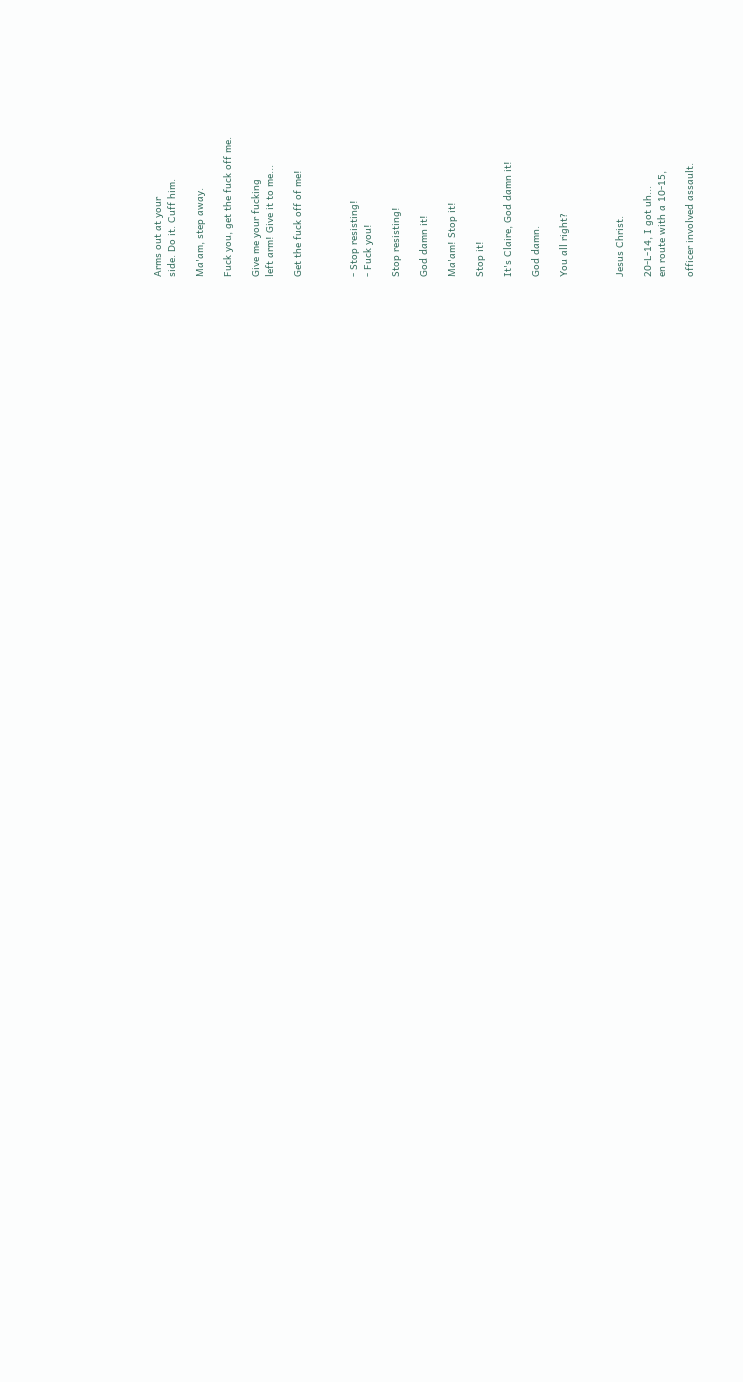Arms out at your
side. Do it. Cuff him.

Ma'am, step away.

Fuck you, get the fuck off me.

Give me your fucking
left arm! Give it to me...

Get the fuck off of me!



- Stop resisting!
- Fuck you!

Stop resisting!

God damn it!

Ma'am! Stop it!

Stop it!

It's Claire, God damn it!

God damn.

You all right?



Jesus Christ.

20-L-14, I got uh...
en route with a 10-15,

officer involved assault.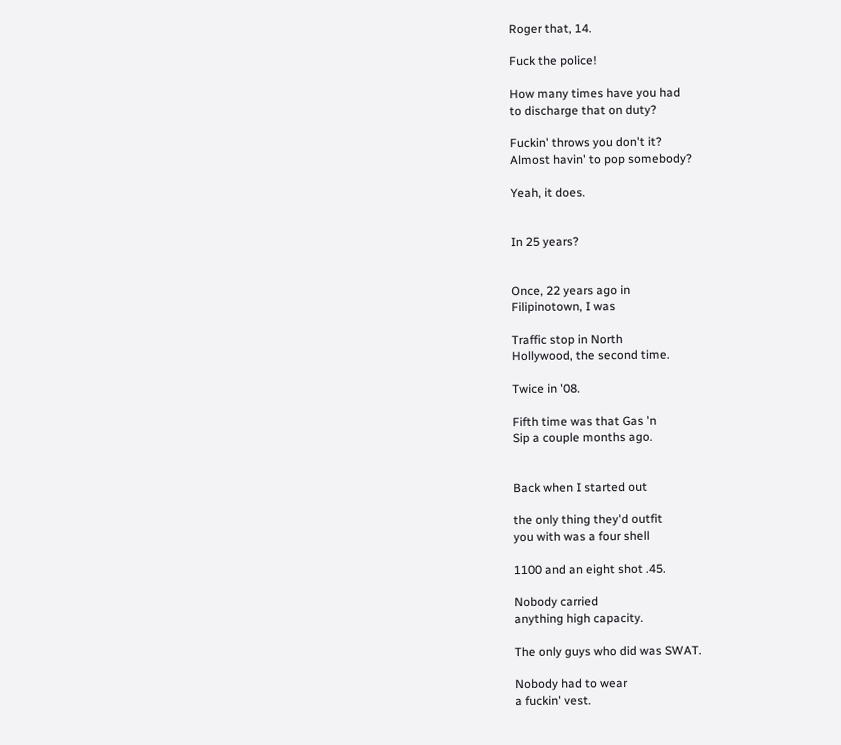Roger that, 14.

Fuck the police!

How many times have you had
to discharge that on duty?

Fuckin' throws you don't it?
Almost havin' to pop somebody?

Yeah, it does.


In 25 years?


Once, 22 years ago in
Filipinotown, I was

Traffic stop in North
Hollywood, the second time.

Twice in '08.

Fifth time was that Gas 'n
Sip a couple months ago.


Back when I started out

the only thing they'd outfit
you with was a four shell

1100 and an eight shot .45.

Nobody carried
anything high capacity.

The only guys who did was SWAT.

Nobody had to wear
a fuckin' vest.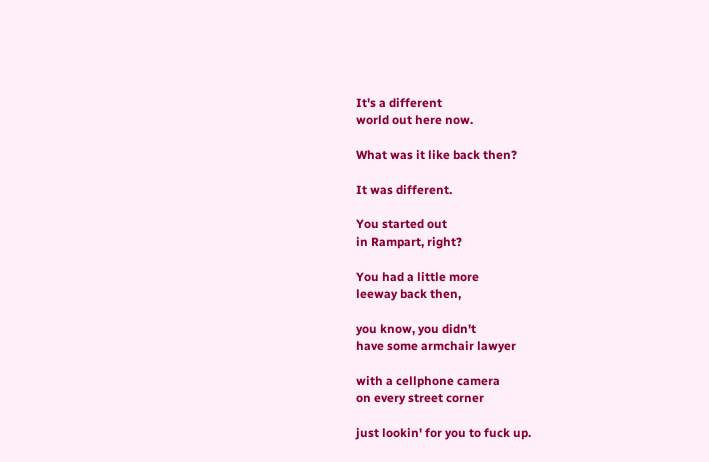It's a different
world out here now.

What was it like back then?

It was different.

You started out
in Rampart, right?

You had a little more
leeway back then,

you know, you didn't
have some armchair lawyer

with a cellphone camera
on every street corner

just lookin' for you to fuck up.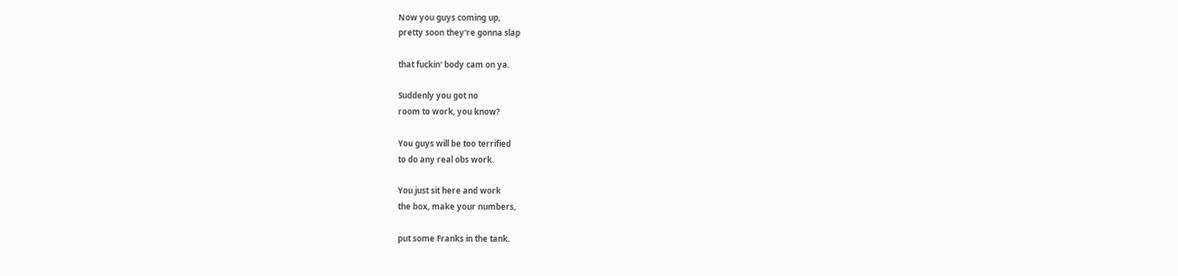Now you guys coming up,
pretty soon they're gonna slap

that fuckin' body cam on ya.

Suddenly you got no
room to work, you know?

You guys will be too terrified
to do any real obs work.

You just sit here and work
the box, make your numbers,

put some Franks in the tank.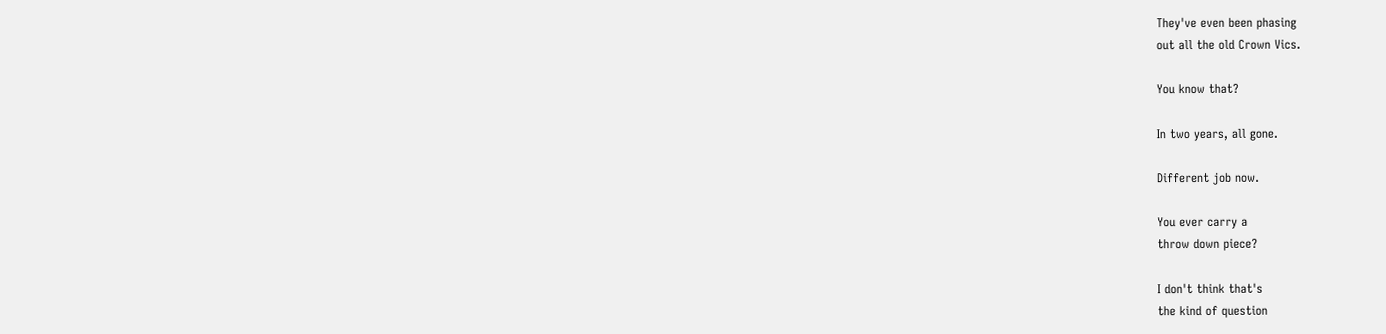They've even been phasing
out all the old Crown Vics.

You know that?

In two years, all gone.

Different job now.

You ever carry a
throw down piece?

I don't think that's
the kind of question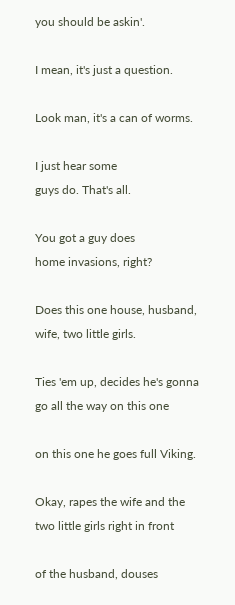you should be askin'.

I mean, it's just a question.

Look man, it's a can of worms.

I just hear some
guys do. That's all.

You got a guy does
home invasions, right?

Does this one house, husband,
wife, two little girls.

Ties 'em up, decides he's gonna
go all the way on this one

on this one he goes full Viking.

Okay, rapes the wife and the
two little girls right in front

of the husband, douses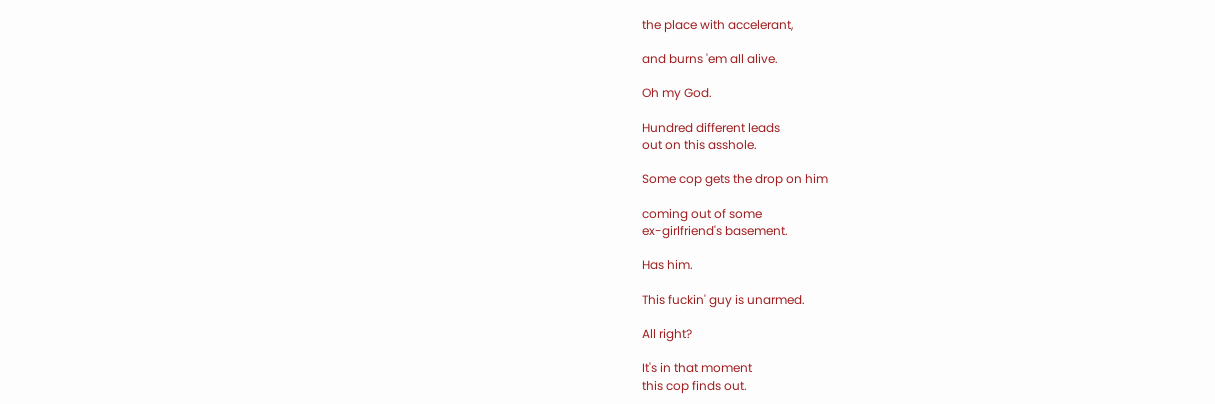the place with accelerant,

and burns 'em all alive.

Oh my God.

Hundred different leads
out on this asshole.

Some cop gets the drop on him

coming out of some
ex-girlfriend's basement.

Has him.

This fuckin' guy is unarmed.

All right?

It's in that moment
this cop finds out.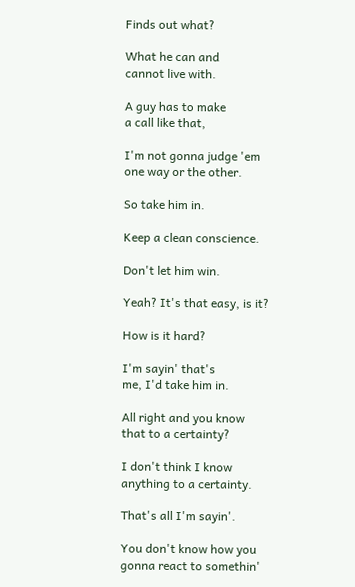Finds out what?

What he can and
cannot live with.

A guy has to make
a call like that,

I'm not gonna judge 'em
one way or the other.

So take him in.

Keep a clean conscience.

Don't let him win.

Yeah? It's that easy, is it?

How is it hard?

I'm sayin' that's
me, I'd take him in.

All right and you know
that to a certainty?

I don't think I know
anything to a certainty.

That's all I'm sayin'.

You don't know how you
gonna react to somethin'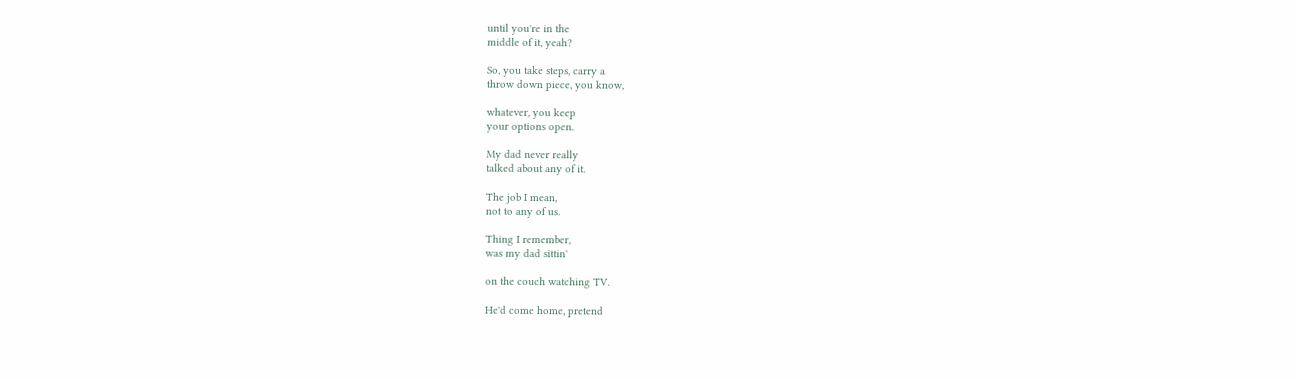until you're in the
middle of it, yeah?

So, you take steps, carry a
throw down piece, you know,

whatever, you keep
your options open.

My dad never really
talked about any of it.

The job I mean,
not to any of us.

Thing I remember,
was my dad sittin'

on the couch watching TV.

He'd come home, pretend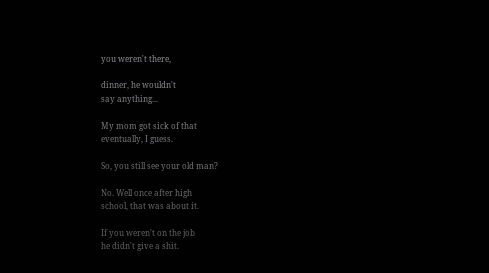you weren't there,

dinner, he wouldn't
say anything...

My mom got sick of that
eventually, I guess.

So, you still see your old man?

No. Well once after high
school, that was about it.

If you weren't on the job
he didn't give a shit.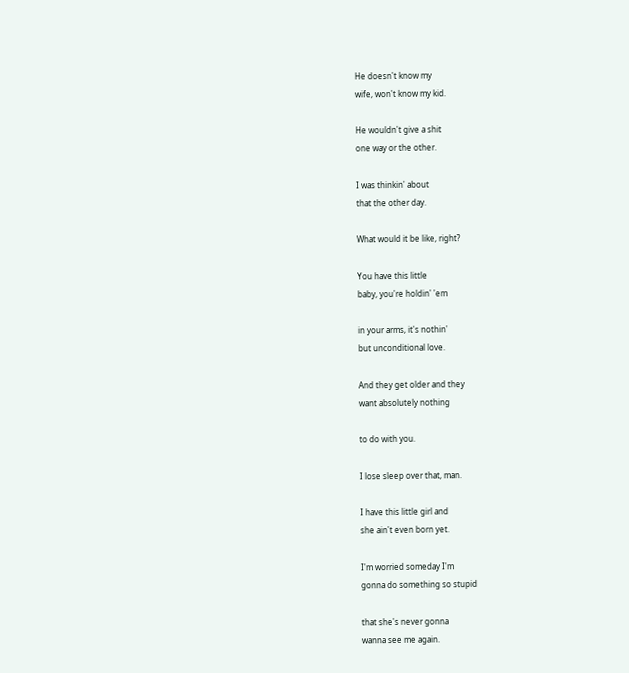He doesn't know my
wife, won't know my kid.

He wouldn't give a shit
one way or the other.

I was thinkin' about
that the other day.

What would it be like, right?

You have this little
baby, you're holdin' 'em

in your arms, it's nothin'
but unconditional love.

And they get older and they
want absolutely nothing

to do with you.

I lose sleep over that, man.

I have this little girl and
she ain't even born yet.

I'm worried someday I'm
gonna do something so stupid

that she's never gonna
wanna see me again.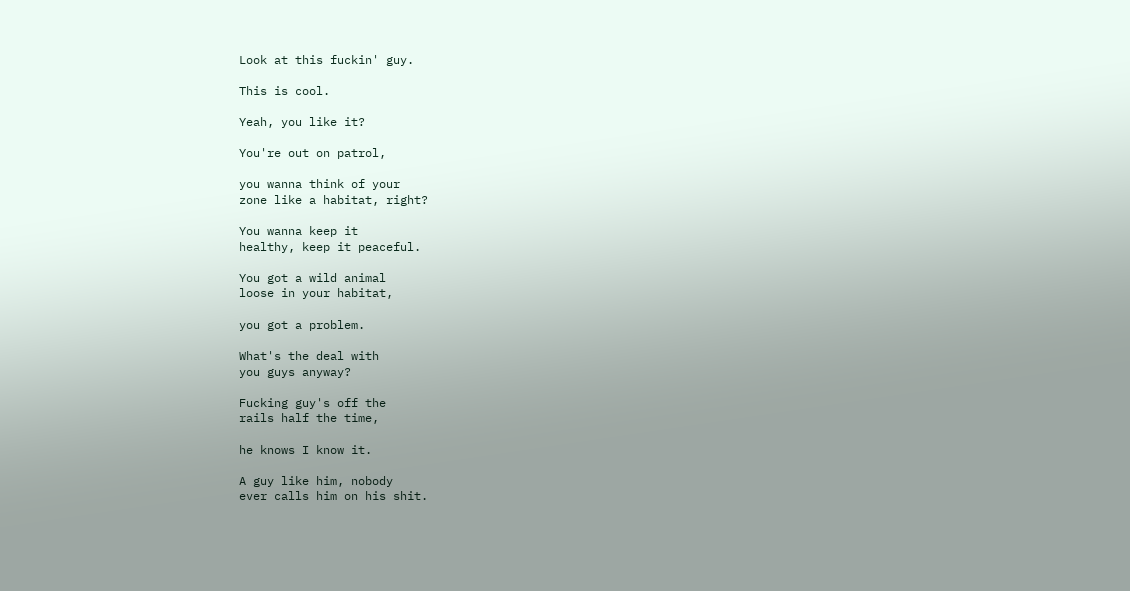Look at this fuckin' guy.

This is cool.

Yeah, you like it?

You're out on patrol,

you wanna think of your
zone like a habitat, right?

You wanna keep it
healthy, keep it peaceful.

You got a wild animal
loose in your habitat,

you got a problem.

What's the deal with
you guys anyway?

Fucking guy's off the
rails half the time,

he knows I know it.

A guy like him, nobody
ever calls him on his shit.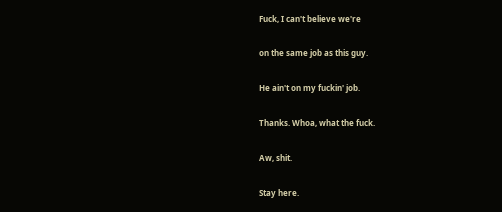Fuck, I can't believe we're

on the same job as this guy.

He ain't on my fuckin' job.

Thanks. Whoa, what the fuck.

Aw, shit.

Stay here.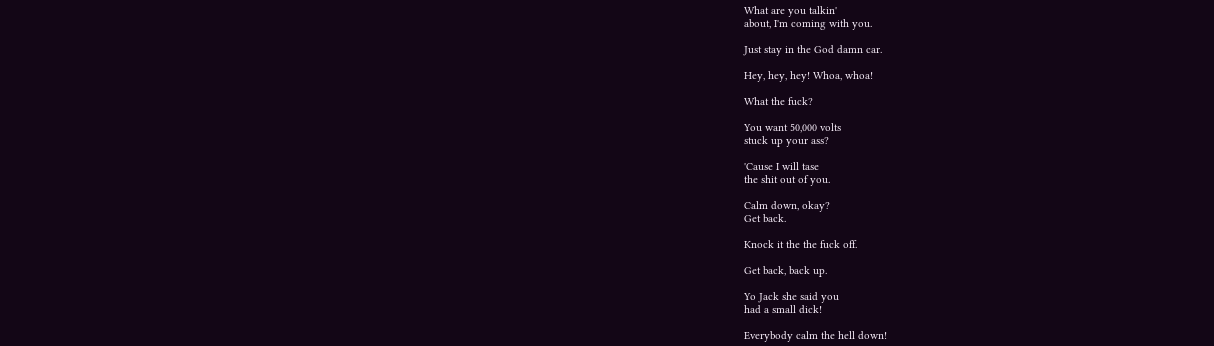What are you talkin'
about, I'm coming with you.

Just stay in the God damn car.

Hey, hey, hey! Whoa, whoa!

What the fuck?

You want 50,000 volts
stuck up your ass?

'Cause I will tase
the shit out of you.

Calm down, okay?
Get back.

Knock it the the fuck off.

Get back, back up.

Yo Jack she said you
had a small dick!

Everybody calm the hell down!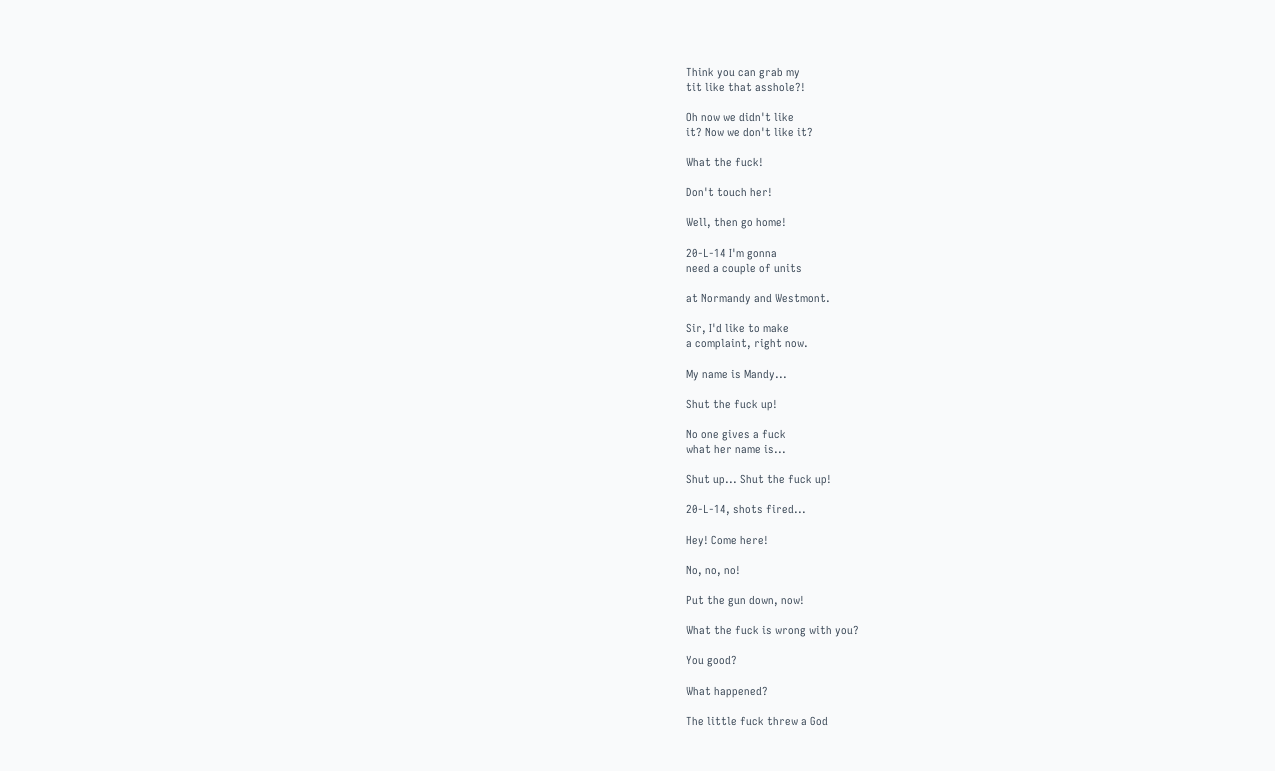Think you can grab my
tit like that asshole?!

Oh now we didn't like
it? Now we don't like it?

What the fuck!

Don't touch her!

Well, then go home!

20-L-14 I'm gonna
need a couple of units

at Normandy and Westmont.

Sir, I'd like to make
a complaint, right now.

My name is Mandy...

Shut the fuck up!

No one gives a fuck
what her name is...

Shut up... Shut the fuck up!

20-L-14, shots fired...

Hey! Come here!

No, no, no!

Put the gun down, now!

What the fuck is wrong with you?

You good?

What happened?

The little fuck threw a God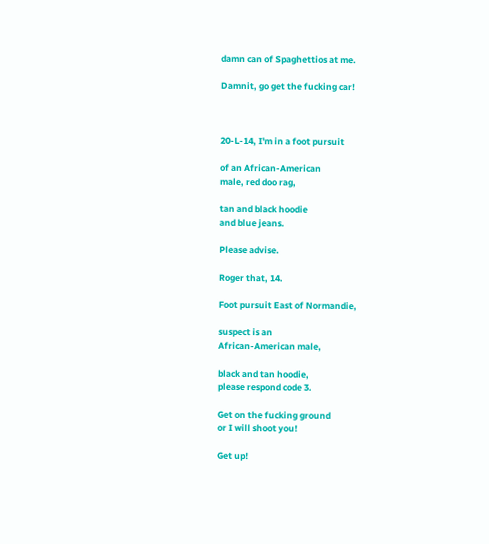damn can of Spaghettios at me.

Damnit, go get the fucking car!



20-L-14, I'm in a foot pursuit

of an African-American
male, red doo rag,

tan and black hoodie
and blue jeans.

Please advise.

Roger that, 14.

Foot pursuit East of Normandie,

suspect is an
African-American male,

black and tan hoodie,
please respond code 3.

Get on the fucking ground
or I will shoot you!

Get up!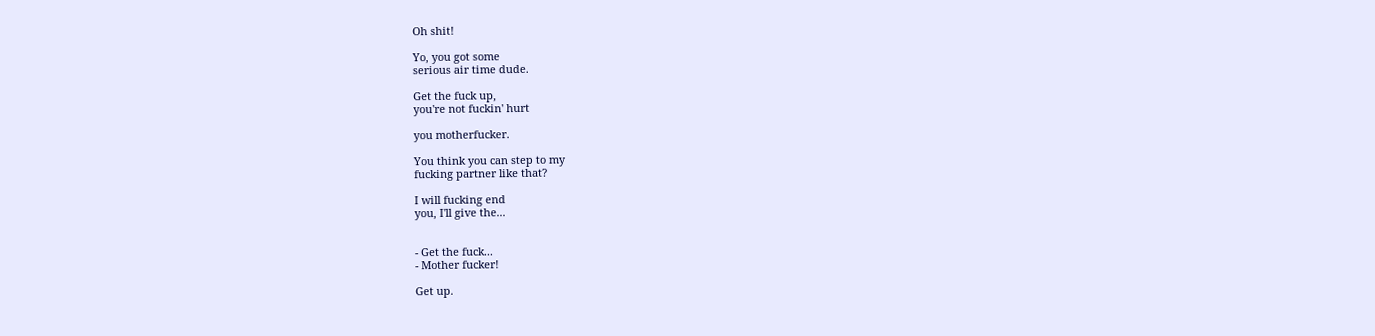Oh shit!

Yo, you got some
serious air time dude.

Get the fuck up,
you're not fuckin' hurt

you motherfucker.

You think you can step to my
fucking partner like that?

I will fucking end
you, I'll give the...


- Get the fuck...
- Mother fucker!

Get up.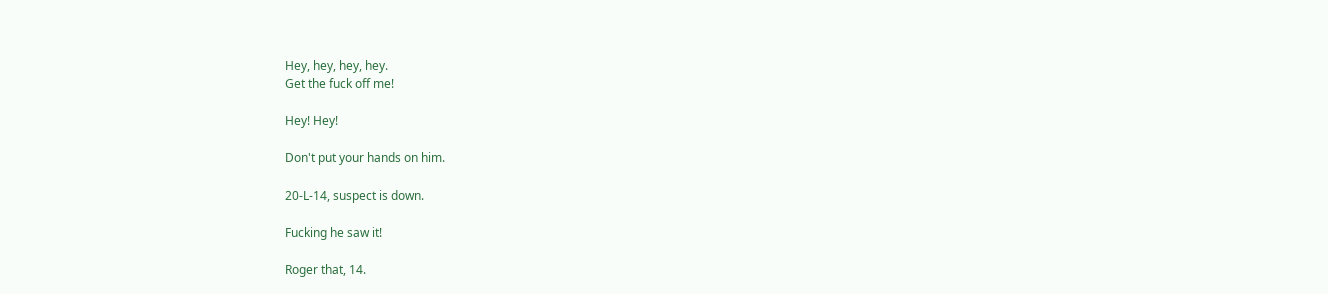Hey, hey, hey, hey.
Get the fuck off me!

Hey! Hey!

Don't put your hands on him.

20-L-14, suspect is down.

Fucking he saw it!

Roger that, 14.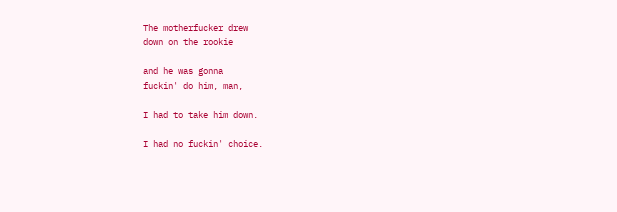The motherfucker drew
down on the rookie

and he was gonna
fuckin' do him, man,

I had to take him down.

I had no fuckin' choice.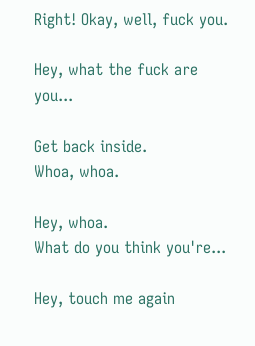Right! Okay, well, fuck you.

Hey, what the fuck are you...

Get back inside.
Whoa, whoa.

Hey, whoa.
What do you think you're...

Hey, touch me again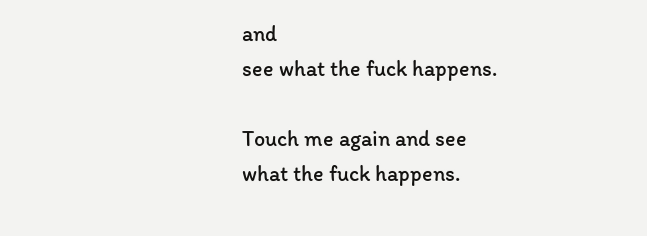and
see what the fuck happens.

Touch me again and see
what the fuck happens.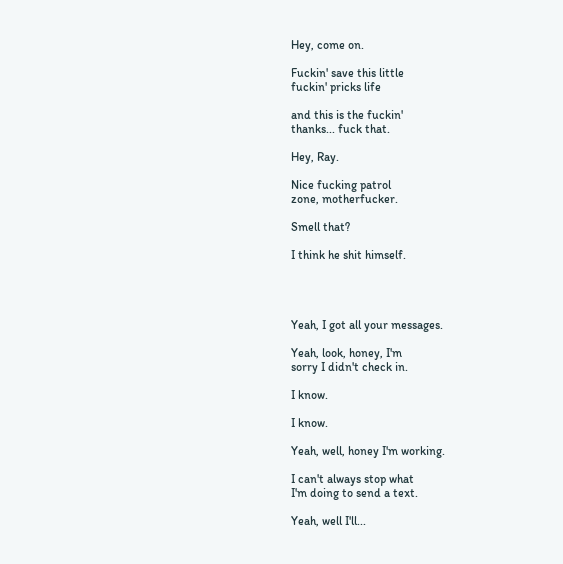Hey, come on.

Fuckin' save this little
fuckin' pricks life

and this is the fuckin'
thanks... fuck that.

Hey, Ray.

Nice fucking patrol
zone, motherfucker.

Smell that?

I think he shit himself.




Yeah, I got all your messages.

Yeah, look, honey, I'm
sorry I didn't check in.

I know.

I know.

Yeah, well, honey I'm working.

I can't always stop what
I'm doing to send a text.

Yeah, well I'll...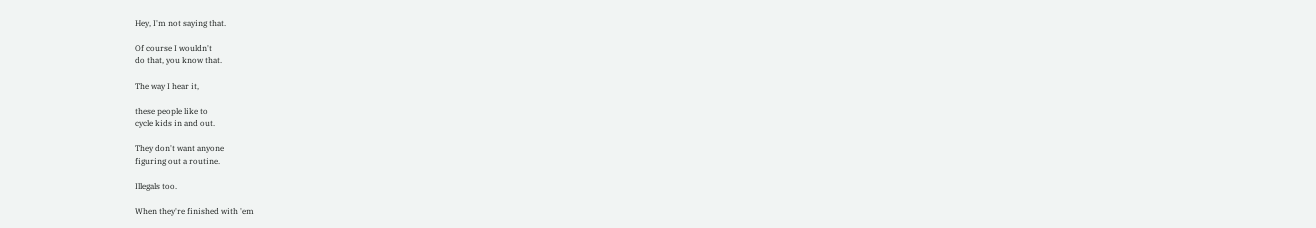Hey, I'm not saying that.

Of course I wouldn't
do that, you know that.

The way I hear it,

these people like to
cycle kids in and out.

They don't want anyone
figuring out a routine.

Illegals too.

When they're finished with 'em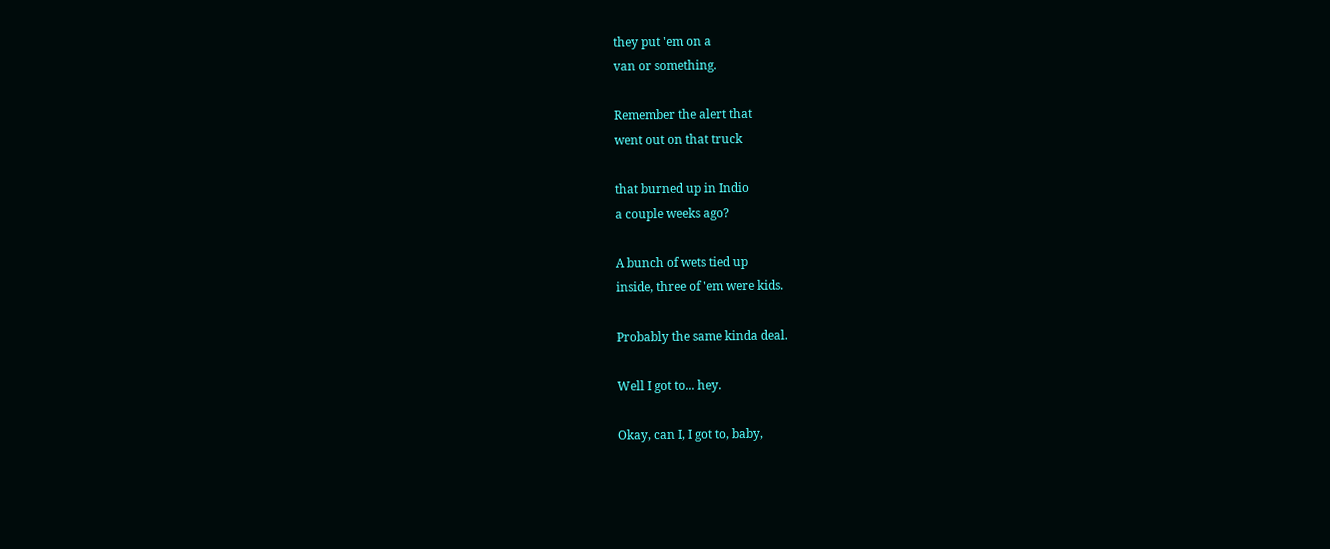they put 'em on a
van or something.

Remember the alert that
went out on that truck

that burned up in Indio
a couple weeks ago?

A bunch of wets tied up
inside, three of 'em were kids.

Probably the same kinda deal.

Well I got to... hey.

Okay, can I, I got to, baby,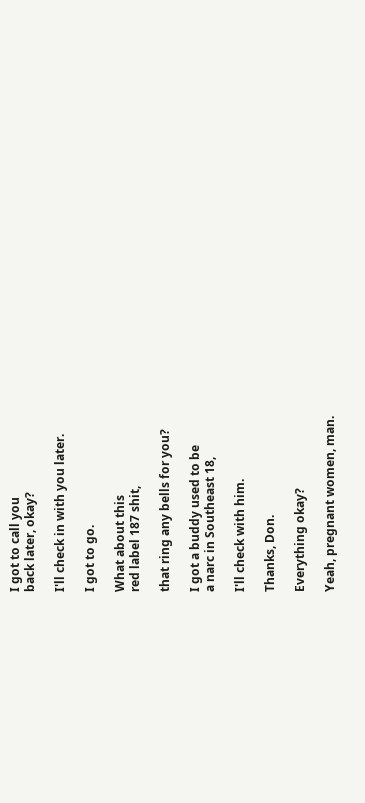I got to call you
back later, okay?

I'll check in with you later.

I got to go.

What about this
red label 187 shit,

that ring any bells for you?

I got a buddy used to be
a narc in Southeast 18,

I'll check with him.

Thanks, Don.

Everything okay?

Yeah, pregnant women, man.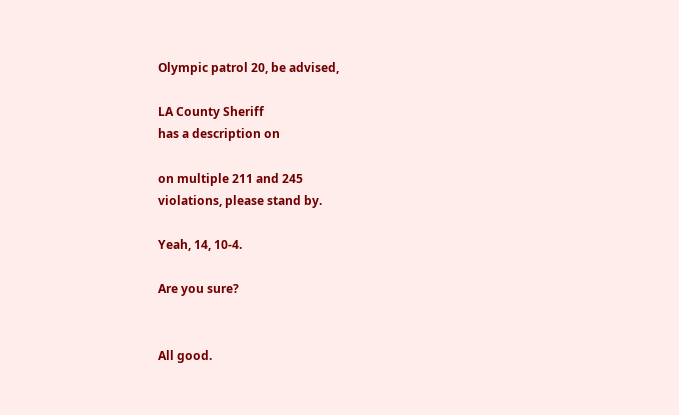Olympic patrol 20, be advised,

LA County Sheriff
has a description on

on multiple 211 and 245
violations, please stand by.

Yeah, 14, 10-4.

Are you sure?


All good.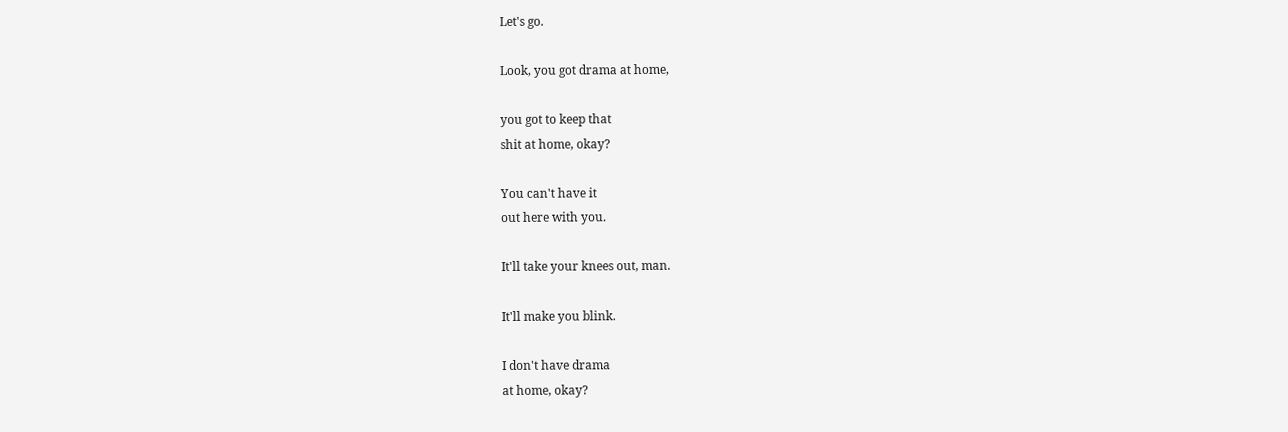Let's go.

Look, you got drama at home,

you got to keep that
shit at home, okay?

You can't have it
out here with you.

It'll take your knees out, man.

It'll make you blink.

I don't have drama
at home, okay?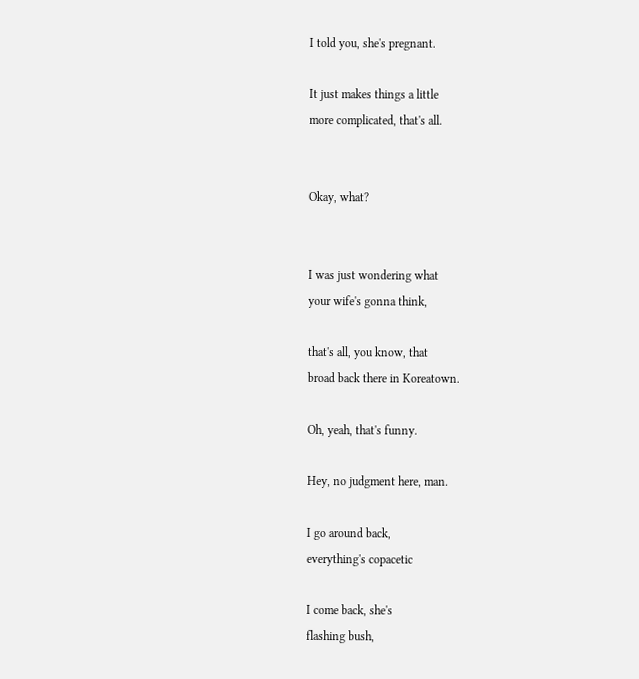I told you, she's pregnant.

It just makes things a little
more complicated, that's all.


Okay, what?


I was just wondering what
your wife's gonna think,

that's all, you know, that
broad back there in Koreatown.

Oh, yeah, that's funny.

Hey, no judgment here, man.

I go around back,
everything's copacetic

I come back, she's
flashing bush,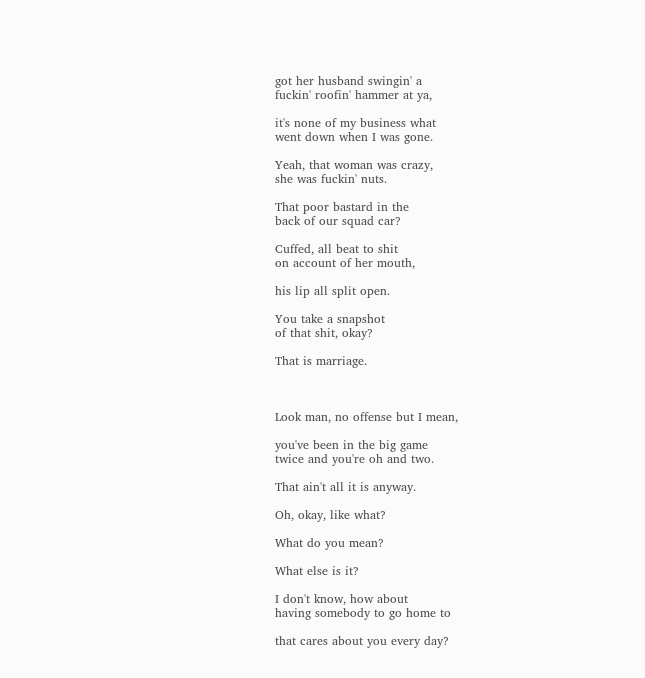got her husband swingin' a
fuckin' roofin' hammer at ya,

it's none of my business what
went down when I was gone.

Yeah, that woman was crazy,
she was fuckin' nuts.

That poor bastard in the
back of our squad car?

Cuffed, all beat to shit
on account of her mouth,

his lip all split open.

You take a snapshot
of that shit, okay?

That is marriage.



Look man, no offense but I mean,

you've been in the big game
twice and you're oh and two.

That ain't all it is anyway.

Oh, okay, like what?

What do you mean?

What else is it?

I don't know, how about
having somebody to go home to

that cares about you every day?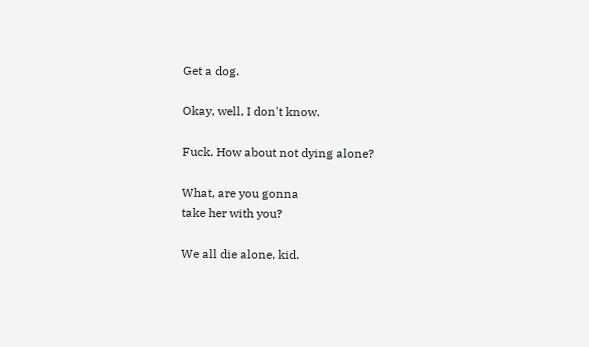Get a dog.

Okay, well, I don't know.

Fuck. How about not dying alone?

What, are you gonna
take her with you?

We all die alone, kid.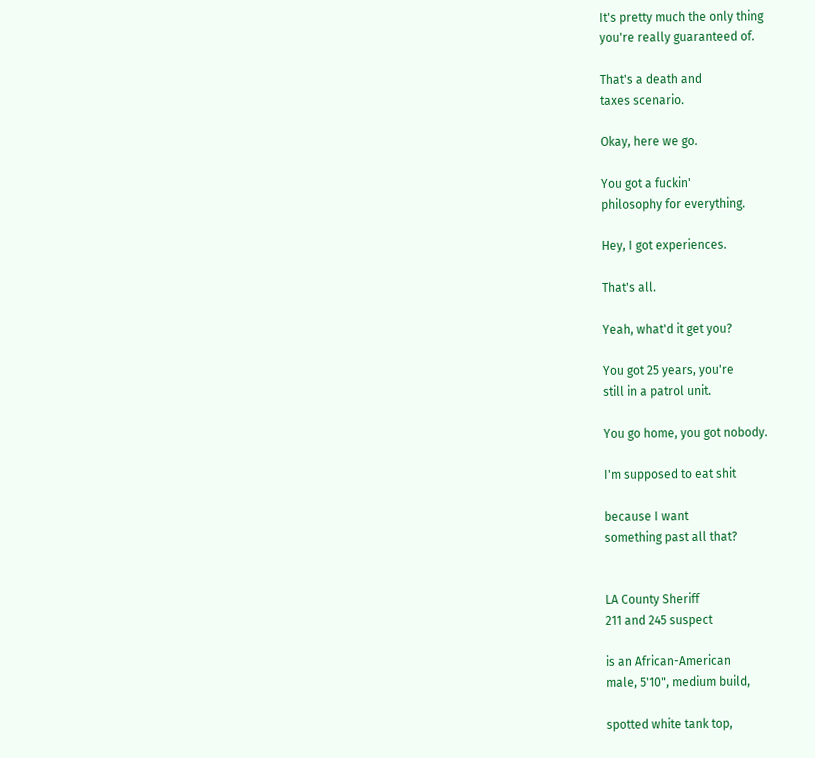It's pretty much the only thing
you're really guaranteed of.

That's a death and
taxes scenario.

Okay, here we go.

You got a fuckin'
philosophy for everything.

Hey, I got experiences.

That's all.

Yeah, what'd it get you?

You got 25 years, you're
still in a patrol unit.

You go home, you got nobody.

I'm supposed to eat shit

because I want
something past all that?


LA County Sheriff
211 and 245 suspect

is an African-American
male, 5'10", medium build,

spotted white tank top,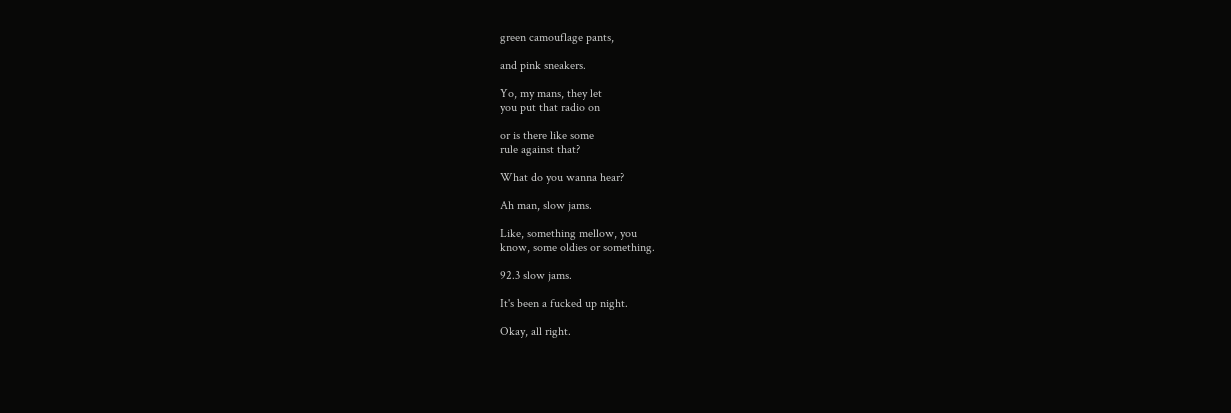green camouflage pants,

and pink sneakers.

Yo, my mans, they let
you put that radio on

or is there like some
rule against that?

What do you wanna hear?

Ah man, slow jams.

Like, something mellow, you
know, some oldies or something.

92.3 slow jams.

It's been a fucked up night.

Okay, all right.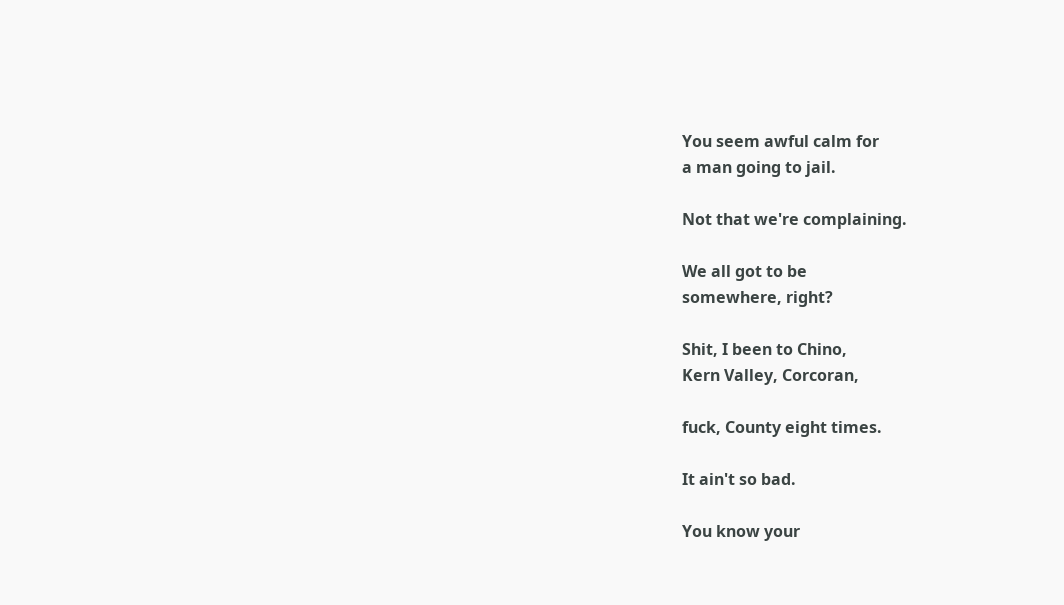You seem awful calm for
a man going to jail.

Not that we're complaining.

We all got to be
somewhere, right?

Shit, I been to Chino,
Kern Valley, Corcoran,

fuck, County eight times.

It ain't so bad.

You know your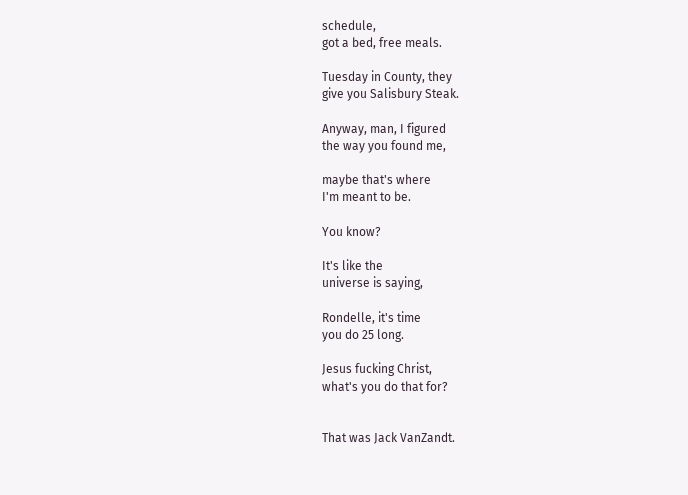schedule,
got a bed, free meals.

Tuesday in County, they
give you Salisbury Steak.

Anyway, man, I figured
the way you found me,

maybe that's where
I'm meant to be.

You know?

It's like the
universe is saying,

Rondelle, it's time
you do 25 long.

Jesus fucking Christ,
what's you do that for?


That was Jack VanZandt.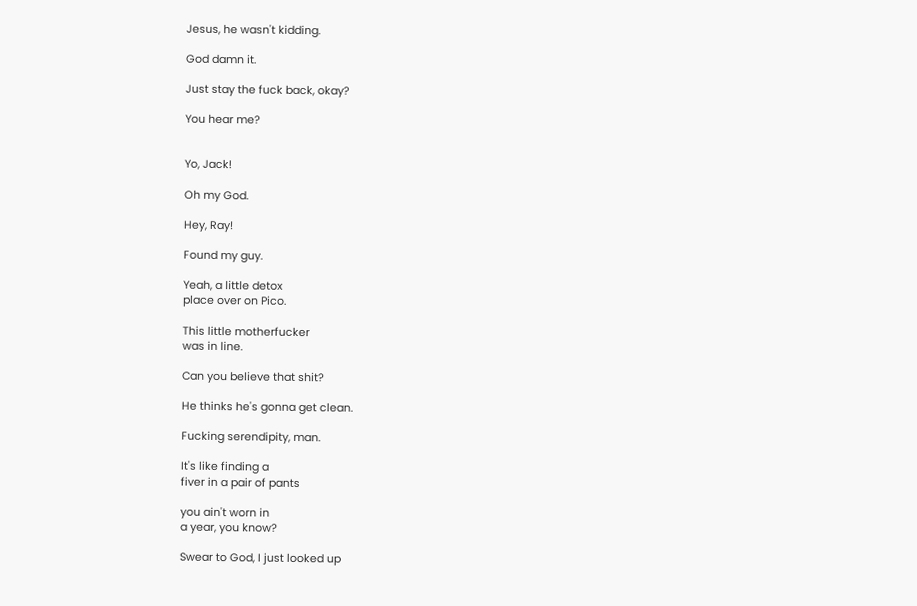Jesus, he wasn't kidding.

God damn it.

Just stay the fuck back, okay?

You hear me?


Yo, Jack!

Oh my God.

Hey, Ray!

Found my guy.

Yeah, a little detox
place over on Pico.

This little motherfucker
was in line.

Can you believe that shit?

He thinks he's gonna get clean.

Fucking serendipity, man.

It's like finding a
fiver in a pair of pants

you ain't worn in
a year, you know?

Swear to God, I just looked up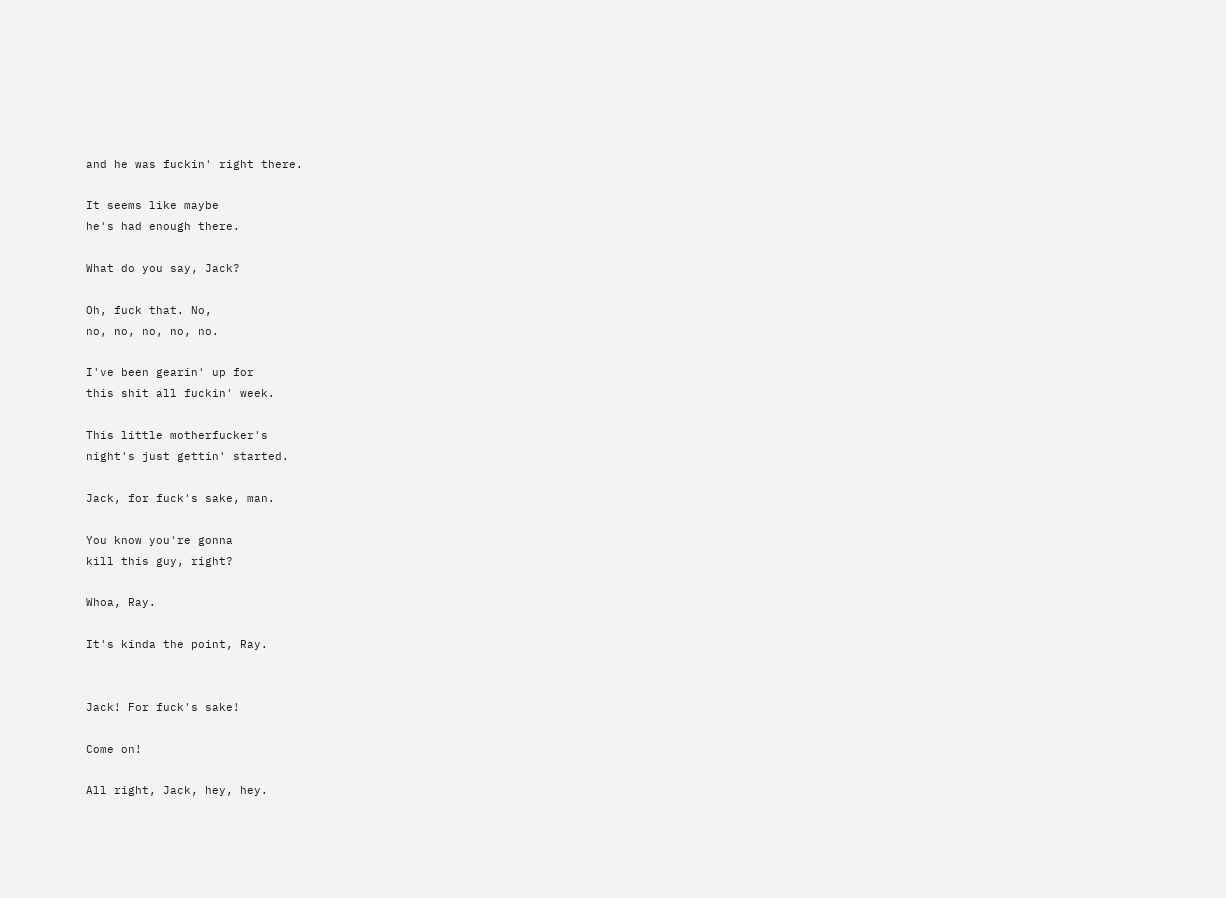and he was fuckin' right there.

It seems like maybe
he's had enough there.

What do you say, Jack?

Oh, fuck that. No,
no, no, no, no, no.

I've been gearin' up for
this shit all fuckin' week.

This little motherfucker's
night's just gettin' started.

Jack, for fuck's sake, man.

You know you're gonna
kill this guy, right?

Whoa, Ray.

It's kinda the point, Ray.


Jack! For fuck's sake!

Come on!

All right, Jack, hey, hey.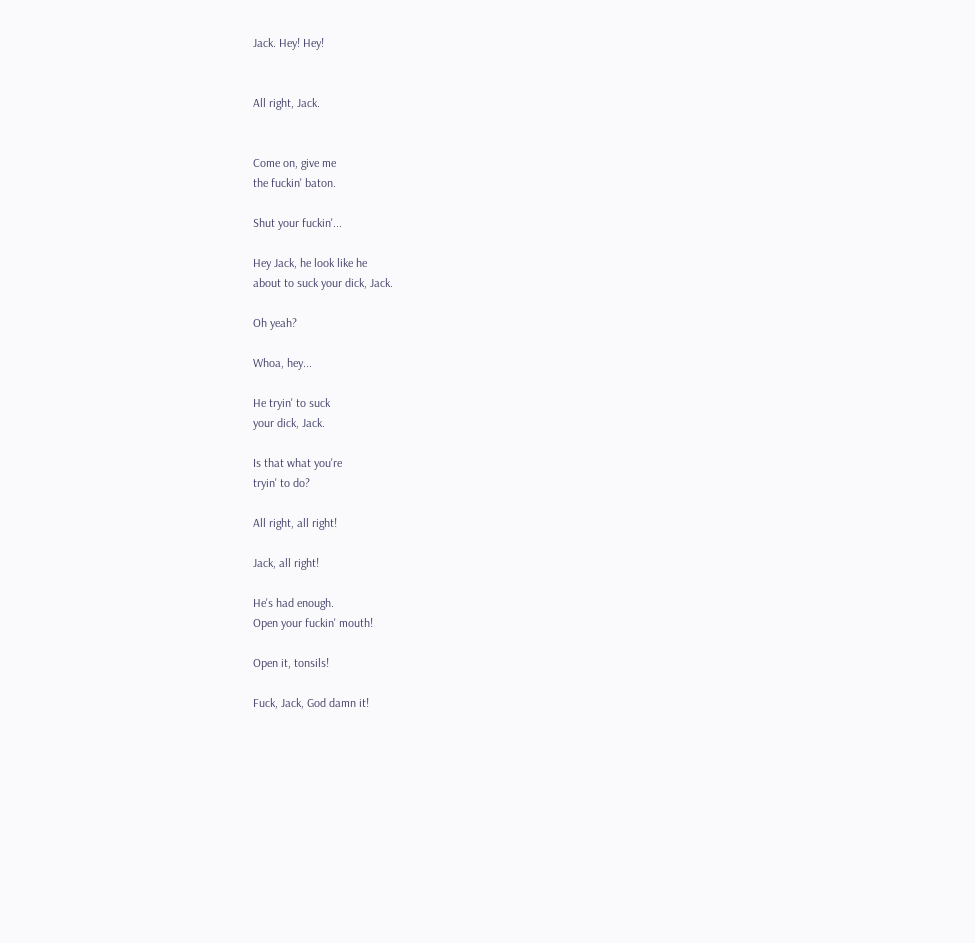Jack. Hey! Hey!


All right, Jack.


Come on, give me
the fuckin' baton.

Shut your fuckin'...

Hey Jack, he look like he
about to suck your dick, Jack.

Oh yeah?

Whoa, hey...

He tryin' to suck
your dick, Jack.

Is that what you're
tryin' to do?

All right, all right!

Jack, all right!

He's had enough.
Open your fuckin' mouth!

Open it, tonsils!

Fuck, Jack, God damn it!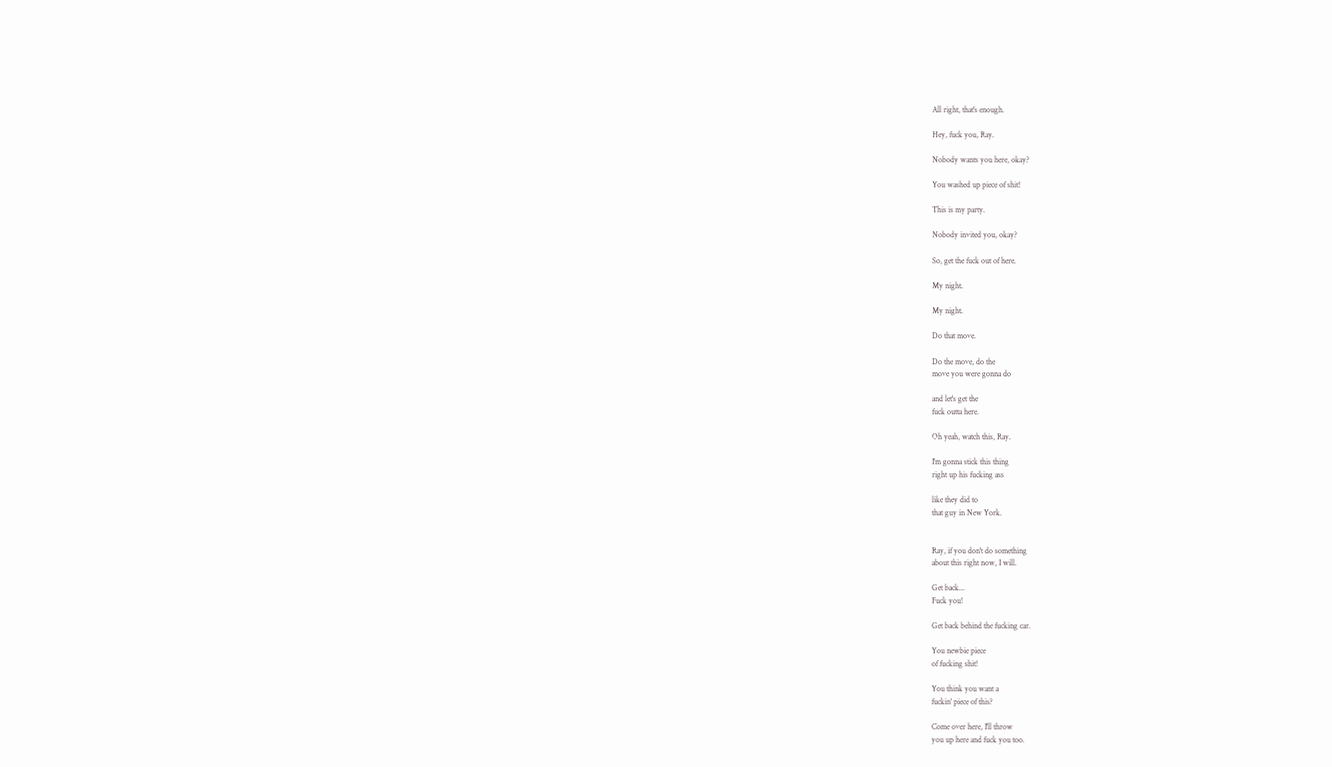All right, that's enough.

Hey, fuck you, Ray.

Nobody wants you here, okay?

You washed up piece of shit!

This is my party.

Nobody invited you, okay?

So, get the fuck out of here.

My night.

My night.

Do that move.

Do the move, do the
move you were gonna do

and let's get the
fuck outta here.

Oh yeah, watch this, Ray.

I'm gonna stick this thing
right up his fucking ass

like they did to
that guy in New York.


Ray, if you don't do something
about this right now, I will.

Get back...
Fuck you!

Get back behind the fucking car.

You newbie piece
of fucking shit!

You think you want a
fuckin' piece of this?

Come over here, I'll throw
you up here and fuck you too.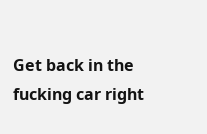Get back in the
fucking car right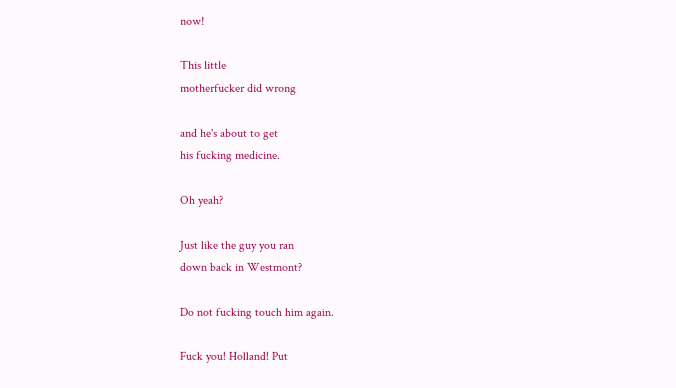now!

This little
motherfucker did wrong

and he's about to get
his fucking medicine.

Oh yeah?

Just like the guy you ran
down back in Westmont?

Do not fucking touch him again.

Fuck you! Holland! Put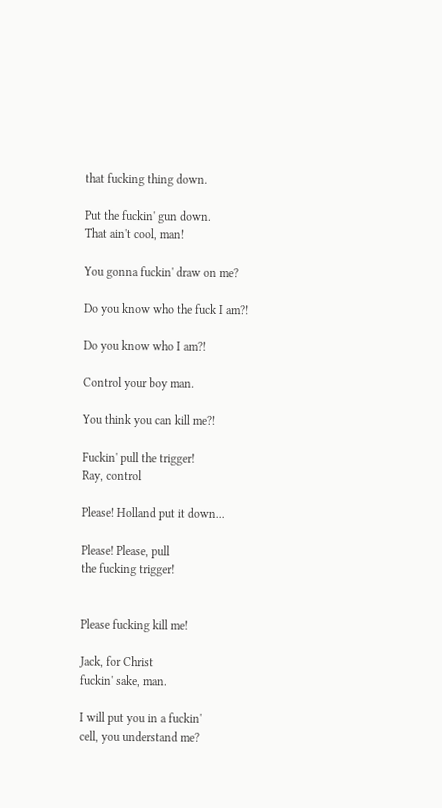that fucking thing down.

Put the fuckin' gun down.
That ain't cool, man!

You gonna fuckin' draw on me?

Do you know who the fuck I am?!

Do you know who I am?!

Control your boy man.

You think you can kill me?!

Fuckin' pull the trigger!
Ray, control

Please! Holland put it down...

Please! Please, pull
the fucking trigger!


Please fucking kill me!

Jack, for Christ
fuckin' sake, man.

I will put you in a fuckin'
cell, you understand me?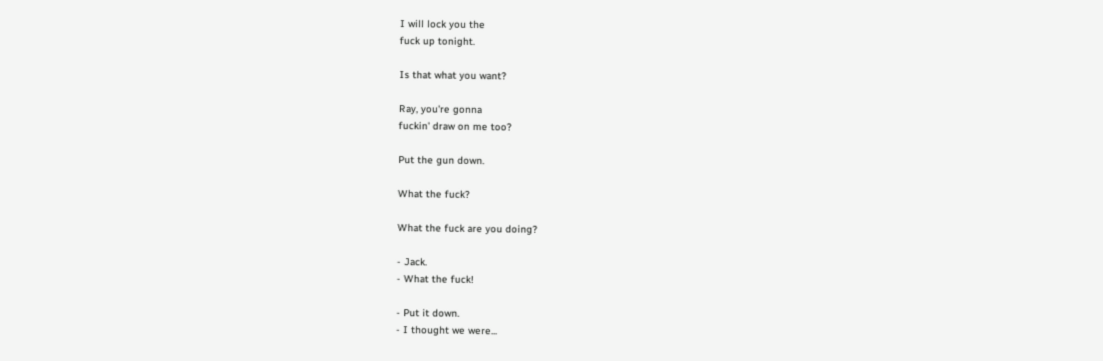I will lock you the
fuck up tonight.

Is that what you want?

Ray, you're gonna
fuckin' draw on me too?

Put the gun down.

What the fuck?

What the fuck are you doing?

- Jack.
- What the fuck!

- Put it down.
- I thought we were...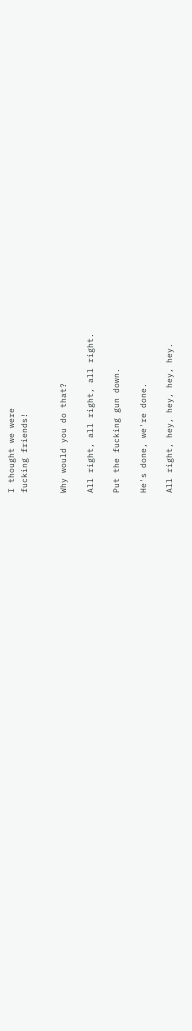I thought we were
fucking friends!


Why would you do that?

All right, all right, all right.

Put the fucking gun down.

He's done, we're done.

All right, hey, hey, hey, hey.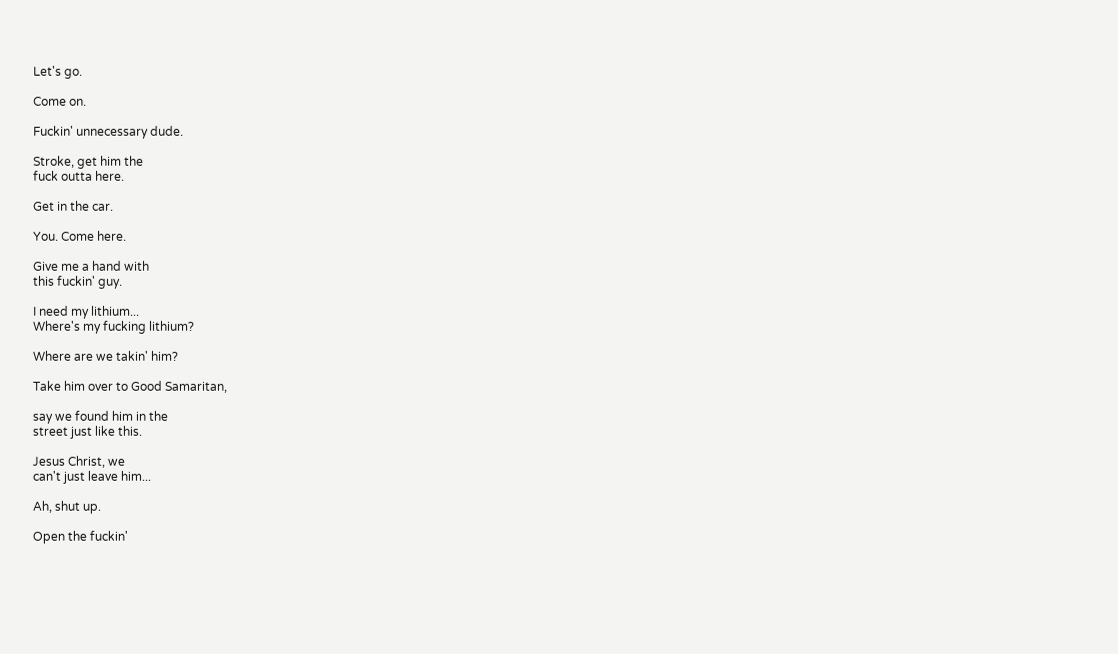Let's go.

Come on.

Fuckin' unnecessary dude.

Stroke, get him the
fuck outta here.

Get in the car.

You. Come here.

Give me a hand with
this fuckin' guy.

I need my lithium...
Where's my fucking lithium?

Where are we takin' him?

Take him over to Good Samaritan,

say we found him in the
street just like this.

Jesus Christ, we
can't just leave him...

Ah, shut up.

Open the fuckin'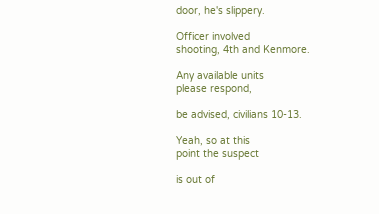door, he's slippery.

Officer involved
shooting, 4th and Kenmore.

Any available units
please respond,

be advised, civilians 10-13.

Yeah, so at this
point the suspect

is out of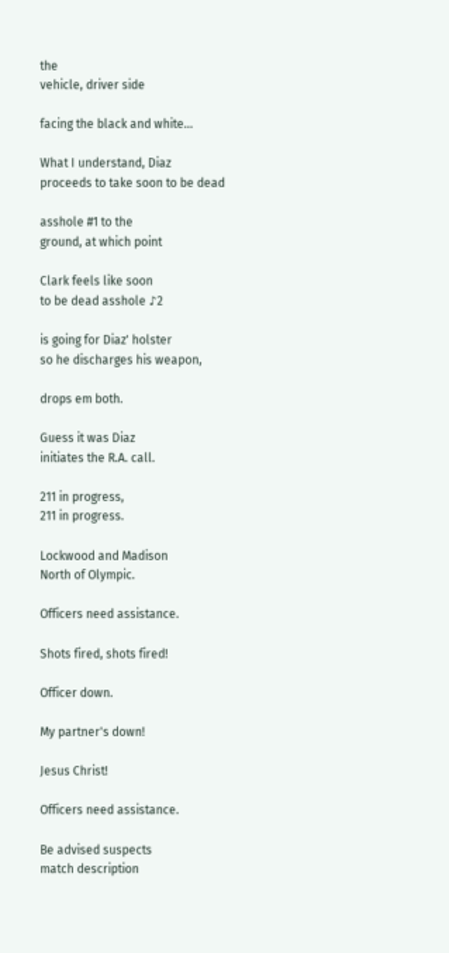the
vehicle, driver side

facing the black and white...

What I understand, Diaz
proceeds to take soon to be dead

asshole #1 to the
ground, at which point

Clark feels like soon
to be dead asshole ♪2

is going for Diaz' holster
so he discharges his weapon,

drops em both.

Guess it was Diaz
initiates the R.A. call.

211 in progress,
211 in progress.

Lockwood and Madison
North of Olympic.

Officers need assistance.

Shots fired, shots fired!

Officer down.

My partner's down!

Jesus Christ!

Officers need assistance.

Be advised suspects
match description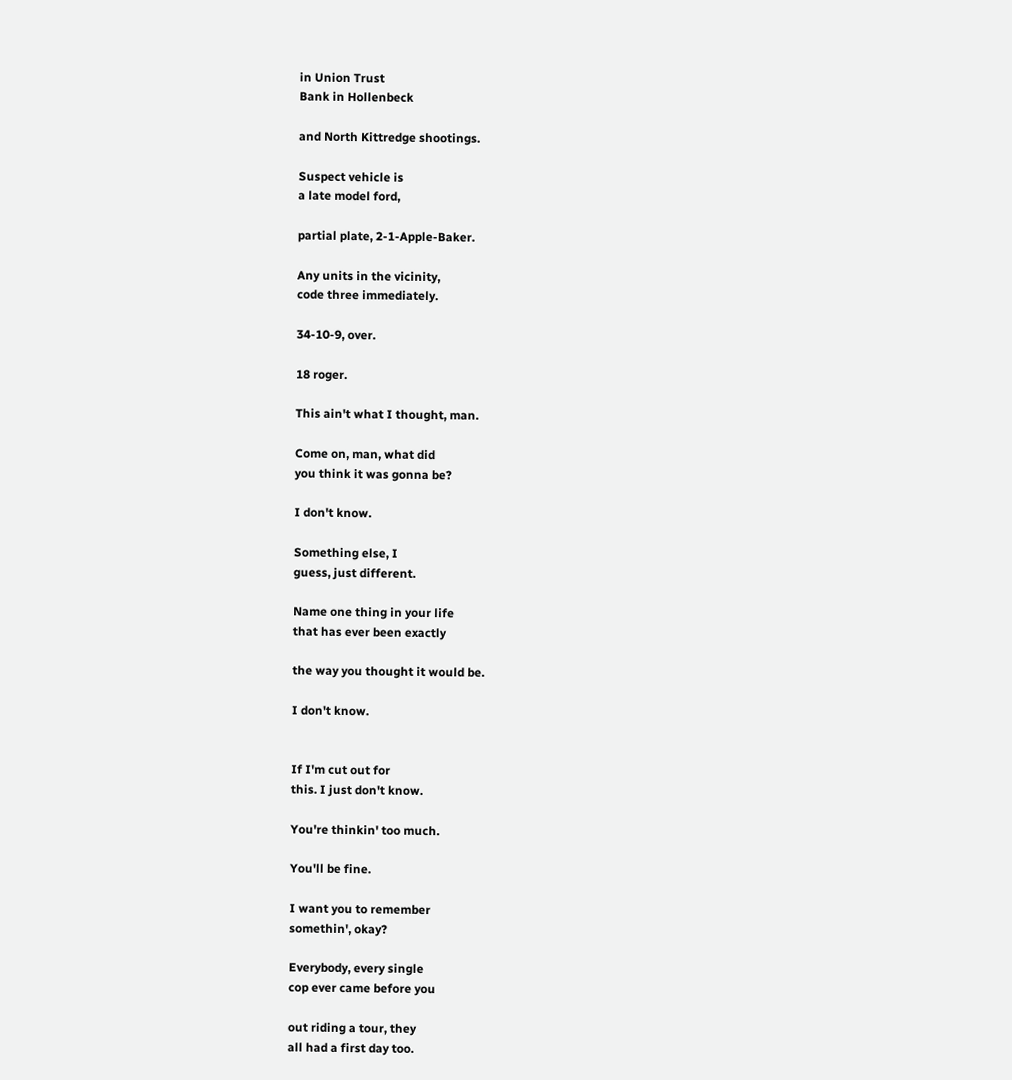in Union Trust
Bank in Hollenbeck

and North Kittredge shootings.

Suspect vehicle is
a late model ford,

partial plate, 2-1-Apple-Baker.

Any units in the vicinity,
code three immediately.

34-10-9, over.

18 roger.

This ain't what I thought, man.

Come on, man, what did
you think it was gonna be?

I don't know.

Something else, I
guess, just different.

Name one thing in your life
that has ever been exactly

the way you thought it would be.

I don't know.


If I'm cut out for
this. I just don't know.

You're thinkin' too much.

You'll be fine.

I want you to remember
somethin', okay?

Everybody, every single
cop ever came before you

out riding a tour, they
all had a first day too.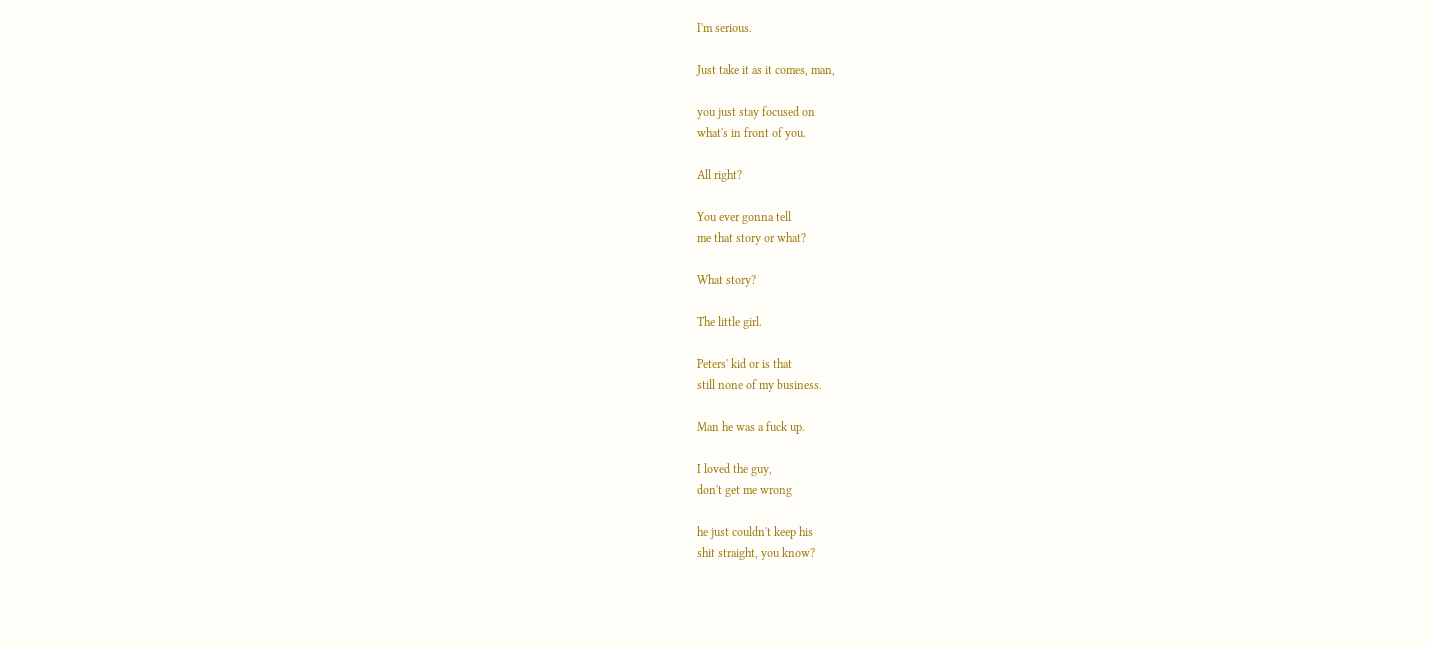I'm serious.

Just take it as it comes, man,

you just stay focused on
what's in front of you.

All right?

You ever gonna tell
me that story or what?

What story?

The little girl.

Peters' kid or is that
still none of my business.

Man he was a fuck up.

I loved the guy,
don't get me wrong

he just couldn't keep his
shit straight, you know?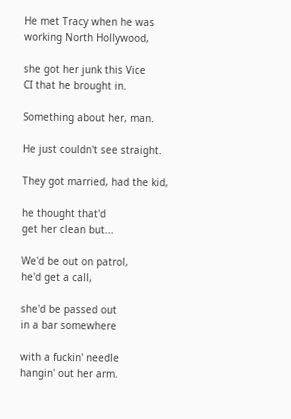He met Tracy when he was
working North Hollywood,

she got her junk this Vice
CI that he brought in.

Something about her, man.

He just couldn't see straight.

They got married, had the kid,

he thought that'd
get her clean but...

We'd be out on patrol,
he'd get a call,

she'd be passed out
in a bar somewhere

with a fuckin' needle
hangin' out her arm.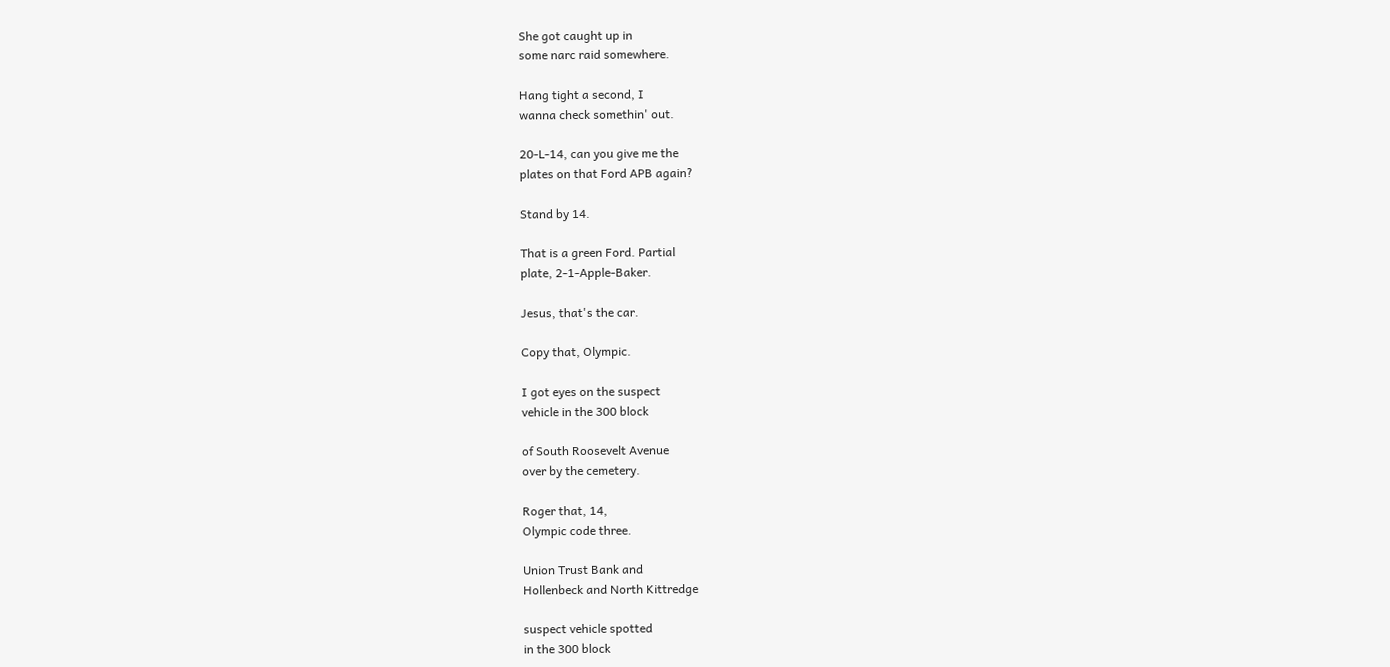She got caught up in
some narc raid somewhere.

Hang tight a second, I
wanna check somethin' out.

20-L-14, can you give me the
plates on that Ford APB again?

Stand by 14.

That is a green Ford. Partial
plate, 2-1-Apple-Baker.

Jesus, that's the car.

Copy that, Olympic.

I got eyes on the suspect
vehicle in the 300 block

of South Roosevelt Avenue
over by the cemetery.

Roger that, 14,
Olympic code three.

Union Trust Bank and
Hollenbeck and North Kittredge

suspect vehicle spotted
in the 300 block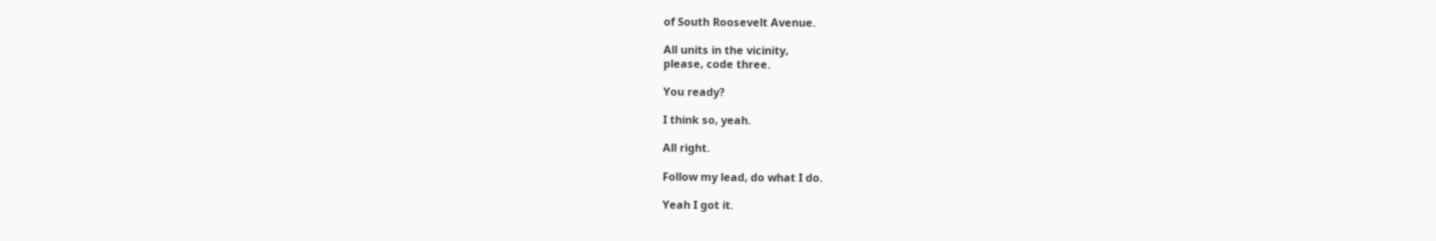of South Roosevelt Avenue.

All units in the vicinity,
please, code three.

You ready?

I think so, yeah.

All right.

Follow my lead, do what I do.

Yeah I got it.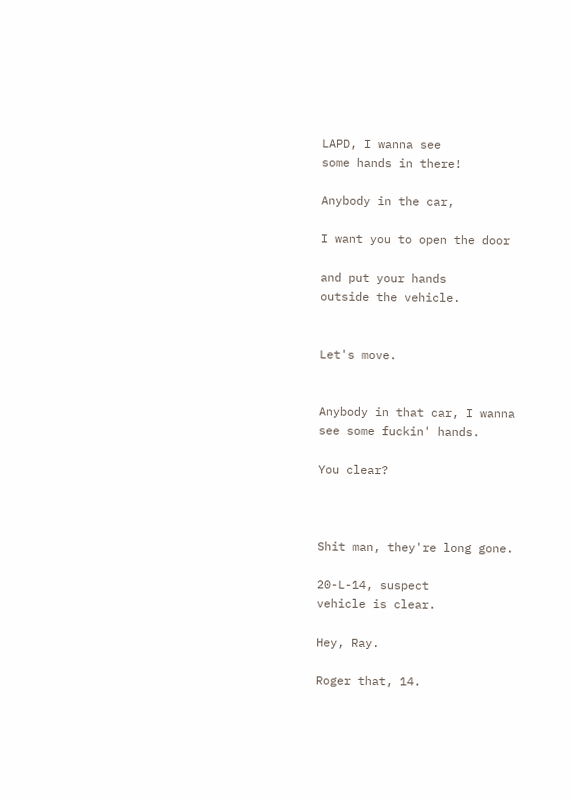LAPD, I wanna see
some hands in there!

Anybody in the car,

I want you to open the door

and put your hands
outside the vehicle.


Let's move.


Anybody in that car, I wanna
see some fuckin' hands.

You clear?



Shit man, they're long gone.

20-L-14, suspect
vehicle is clear.

Hey, Ray.

Roger that, 14.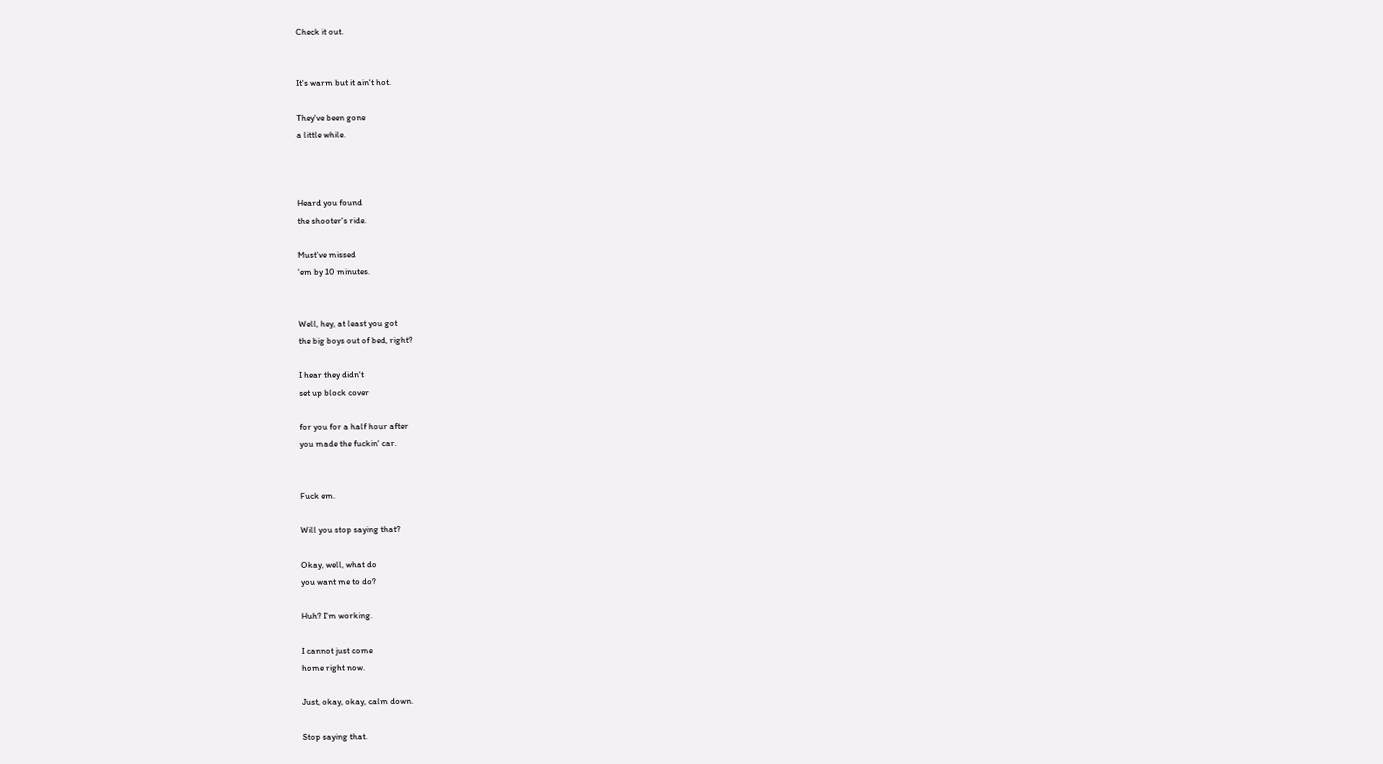Check it out.


It's warm but it ain't hot.

They've been gone
a little while.



Heard you found
the shooter's ride.

Must've missed
'em by 10 minutes.


Well, hey, at least you got
the big boys out of bed, right?

I hear they didn't
set up block cover

for you for a half hour after
you made the fuckin' car.


Fuck em.

Will you stop saying that?

Okay, well, what do
you want me to do?

Huh? I'm working.

I cannot just come
home right now.

Just, okay, okay, calm down.

Stop saying that.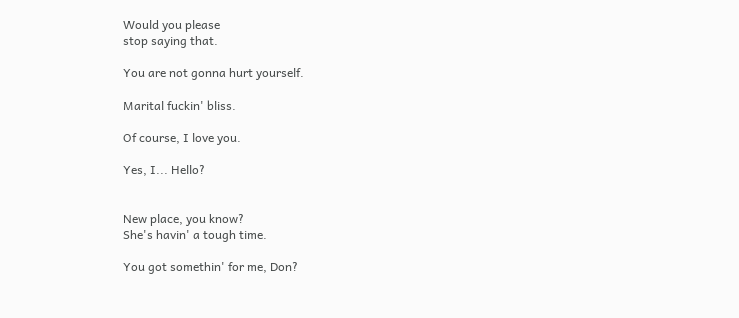Would you please
stop saying that.

You are not gonna hurt yourself.

Marital fuckin' bliss.

Of course, I love you.

Yes, I... Hello?


New place, you know?
She's havin' a tough time.

You got somethin' for me, Don?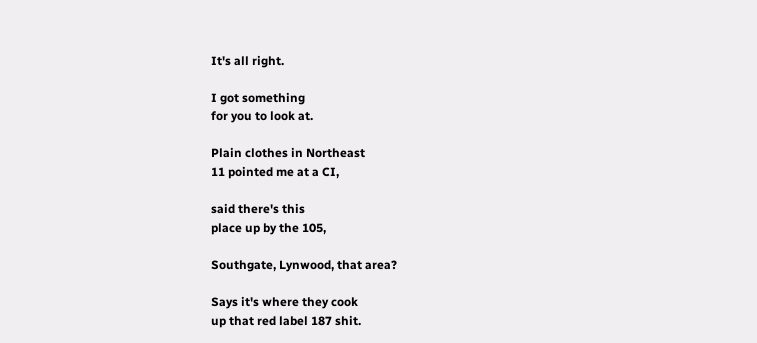It's all right.

I got something
for you to look at.

Plain clothes in Northeast
11 pointed me at a CI,

said there's this
place up by the 105,

Southgate, Lynwood, that area?

Says it's where they cook
up that red label 187 shit.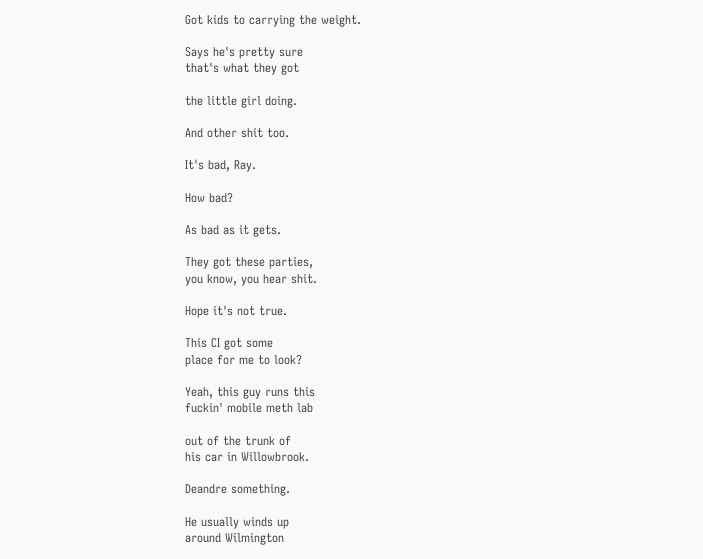Got kids to carrying the weight.

Says he's pretty sure
that's what they got

the little girl doing.

And other shit too.

It's bad, Ray.

How bad?

As bad as it gets.

They got these parties,
you know, you hear shit.

Hope it's not true.

This CI got some
place for me to look?

Yeah, this guy runs this
fuckin' mobile meth lab

out of the trunk of
his car in Willowbrook.

Deandre something.

He usually winds up
around Wilmington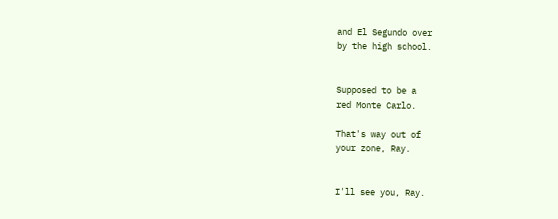and El Segundo over
by the high school.


Supposed to be a
red Monte Carlo.

That's way out of
your zone, Ray.


I'll see you, Ray.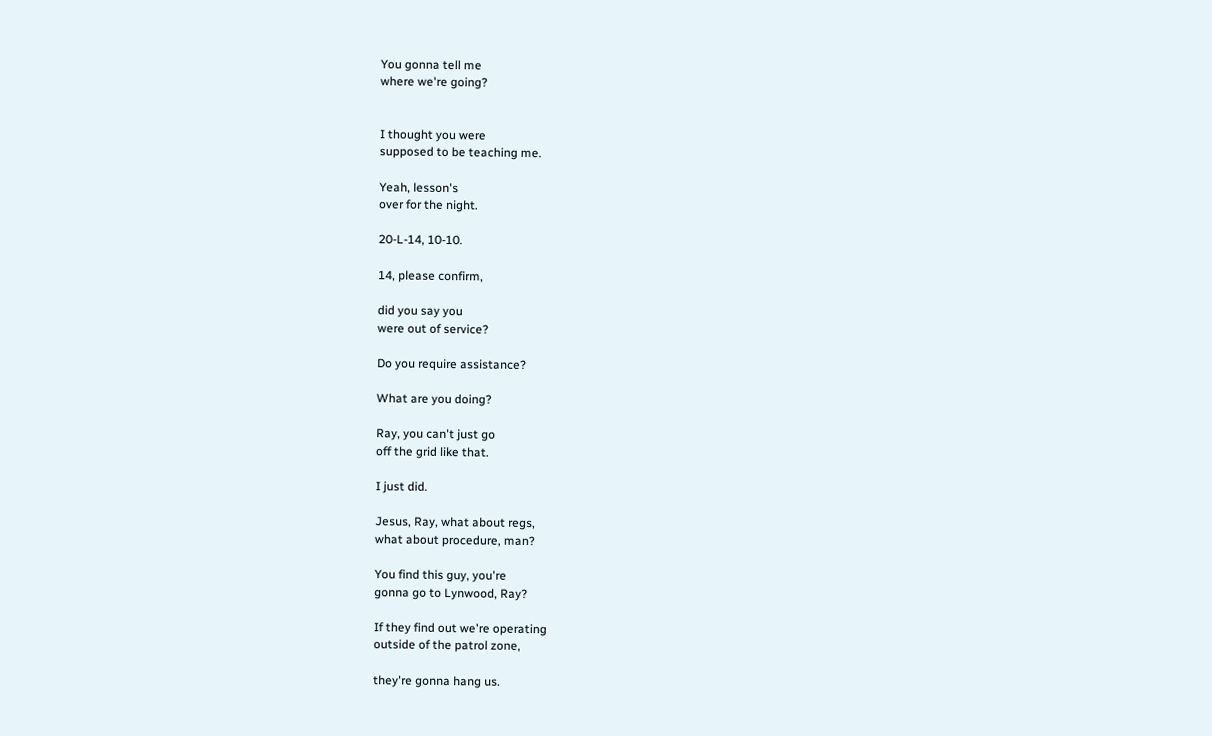You gonna tell me
where we're going?


I thought you were
supposed to be teaching me.

Yeah, lesson's
over for the night.

20-L-14, 10-10.

14, please confirm,

did you say you
were out of service?

Do you require assistance?

What are you doing?

Ray, you can't just go
off the grid like that.

I just did.

Jesus, Ray, what about regs,
what about procedure, man?

You find this guy, you're
gonna go to Lynwood, Ray?

If they find out we're operating
outside of the patrol zone,

they're gonna hang us.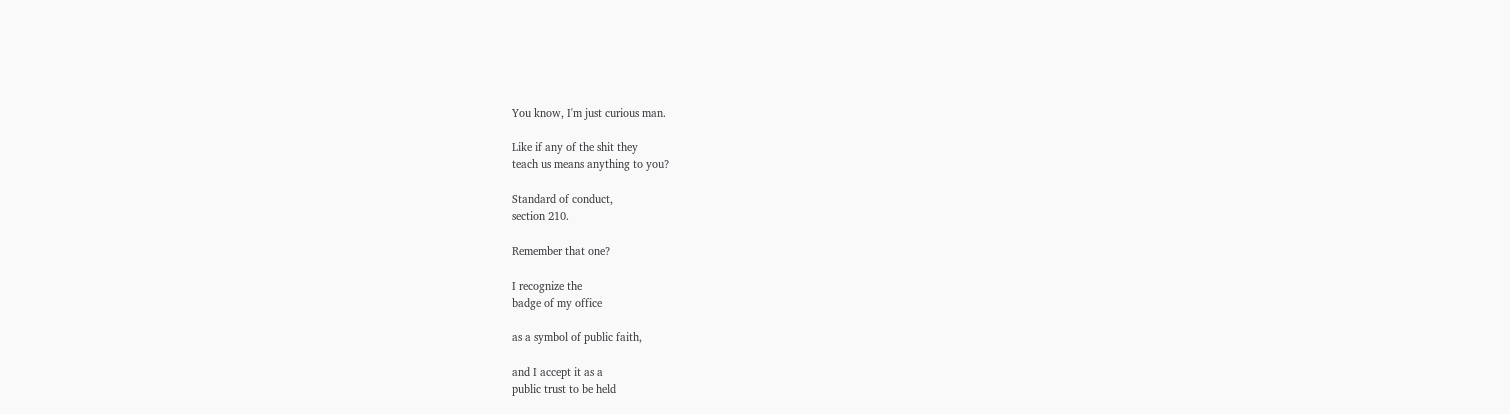You know, I'm just curious man.

Like if any of the shit they
teach us means anything to you?

Standard of conduct,
section 210.

Remember that one?

I recognize the
badge of my office

as a symbol of public faith,

and I accept it as a
public trust to be held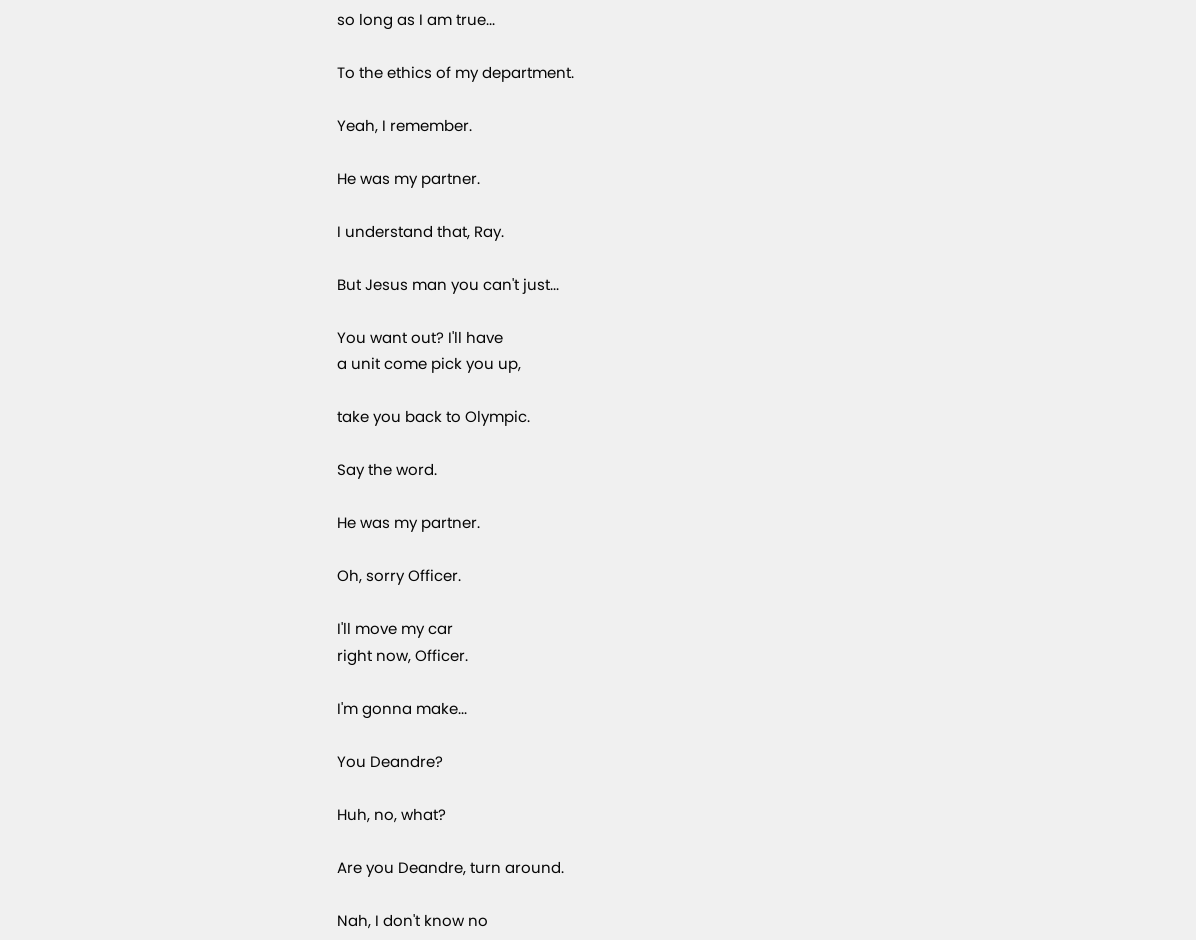so long as I am true...

To the ethics of my department.

Yeah, I remember.

He was my partner.

I understand that, Ray.

But Jesus man you can't just...

You want out? I'll have
a unit come pick you up,

take you back to Olympic.

Say the word.

He was my partner.

Oh, sorry Officer.

I'll move my car
right now, Officer.

I'm gonna make...

You Deandre?

Huh, no, what?

Are you Deandre, turn around.

Nah, I don't know no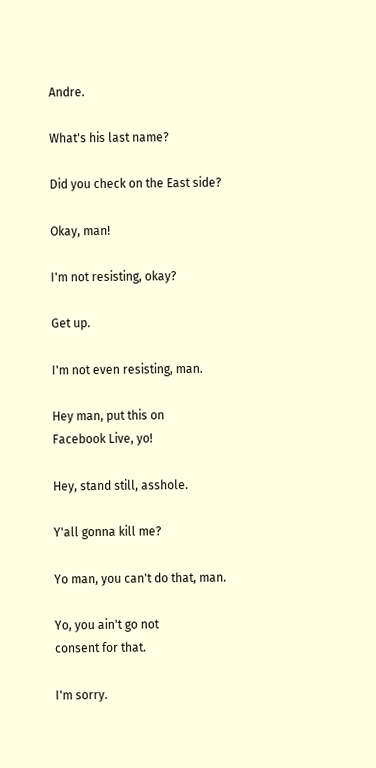Andre.

What's his last name?

Did you check on the East side?

Okay, man!

I'm not resisting, okay?

Get up.

I'm not even resisting, man.

Hey man, put this on
Facebook Live, yo!

Hey, stand still, asshole.

Y'all gonna kill me?

Yo man, you can't do that, man.

Yo, you ain't go not
consent for that.

I'm sorry.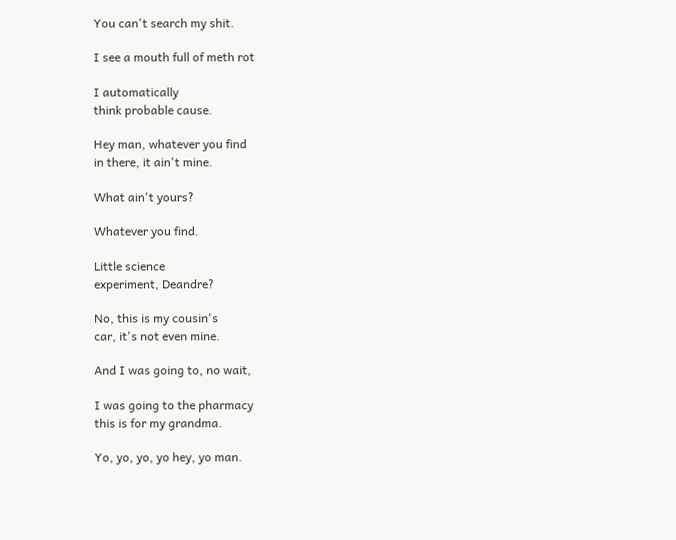You can't search my shit.

I see a mouth full of meth rot

I automatically
think probable cause.

Hey man, whatever you find
in there, it ain't mine.

What ain't yours?

Whatever you find.

Little science
experiment, Deandre?

No, this is my cousin's
car, it's not even mine.

And I was going to, no wait,

I was going to the pharmacy
this is for my grandma.

Yo, yo, yo, yo hey, yo man.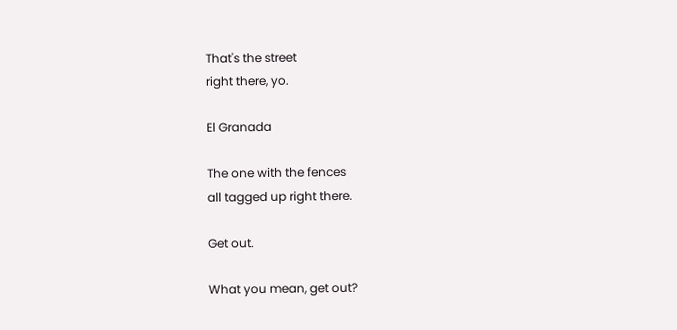That's the street
right there, yo.

El Granada

The one with the fences
all tagged up right there.

Get out.

What you mean, get out?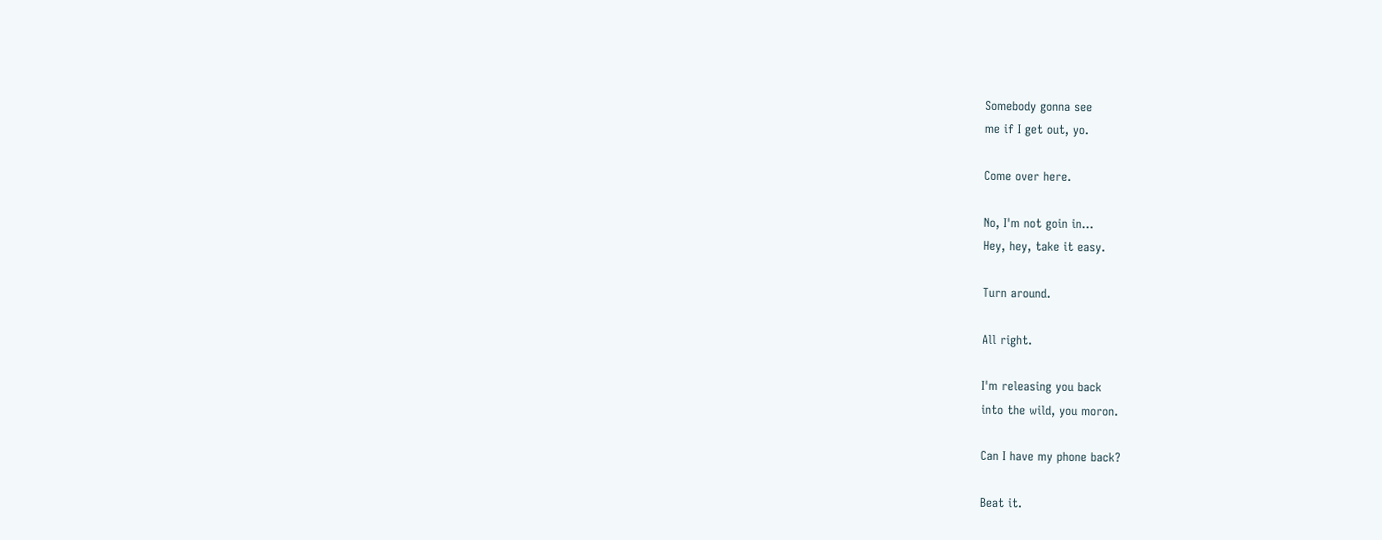Somebody gonna see
me if I get out, yo.

Come over here.

No, I'm not goin in...
Hey, hey, take it easy.

Turn around.

All right.

I'm releasing you back
into the wild, you moron.

Can I have my phone back?

Beat it.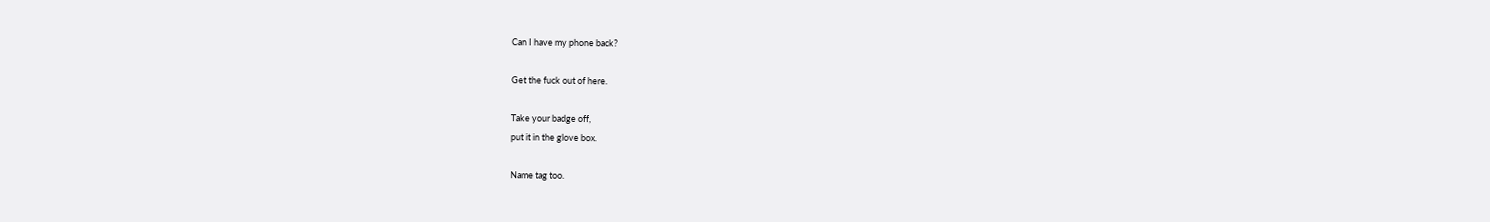Can I have my phone back?

Get the fuck out of here.

Take your badge off,
put it in the glove box.

Name tag too.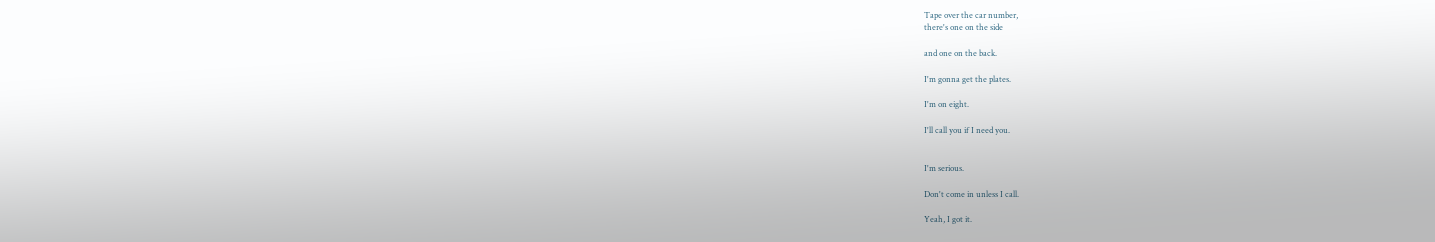Tape over the car number,
there's one on the side

and one on the back.

I'm gonna get the plates.

I'm on eight.

I'll call you if I need you.


I'm serious.

Don't come in unless I call.

Yeah, I got it.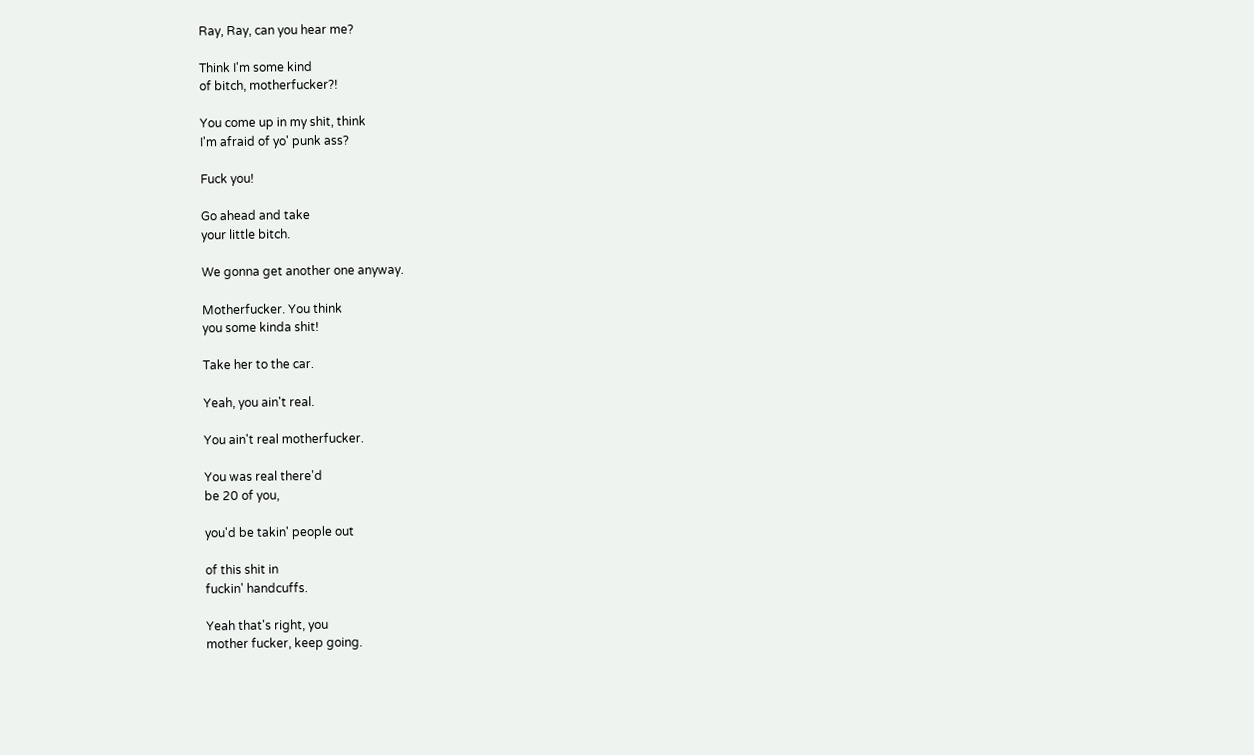Ray, Ray, can you hear me?

Think I'm some kind
of bitch, motherfucker?!

You come up in my shit, think
I'm afraid of yo' punk ass?

Fuck you!

Go ahead and take
your little bitch.

We gonna get another one anyway.

Motherfucker. You think
you some kinda shit!

Take her to the car.

Yeah, you ain't real.

You ain't real motherfucker.

You was real there'd
be 20 of you,

you'd be takin' people out

of this shit in
fuckin' handcuffs.

Yeah that's right, you
mother fucker, keep going.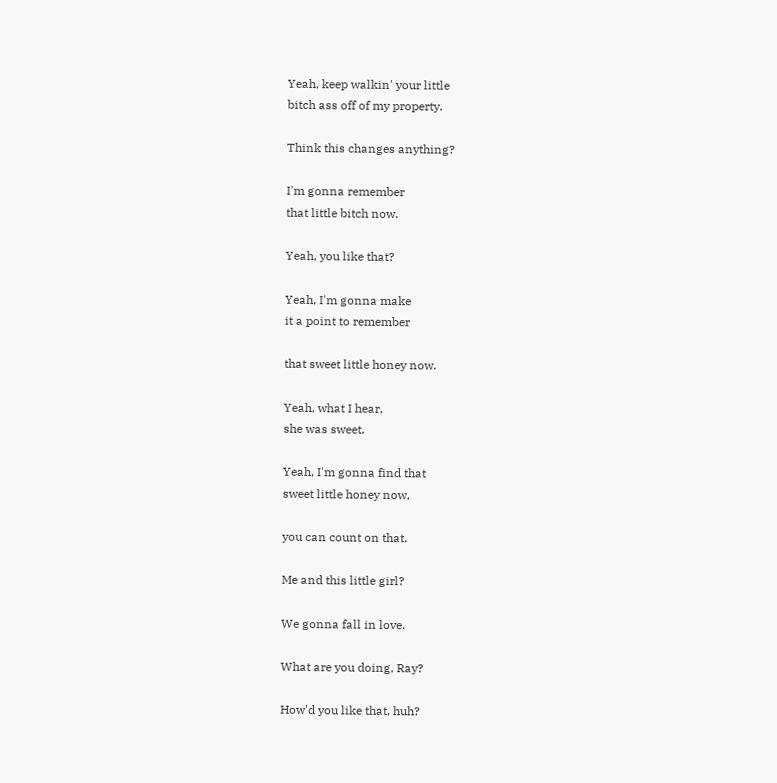Yeah, keep walkin' your little
bitch ass off of my property.

Think this changes anything?

I'm gonna remember
that little bitch now.

Yeah, you like that?

Yeah, I'm gonna make
it a point to remember

that sweet little honey now.

Yeah, what I hear,
she was sweet.

Yeah, I'm gonna find that
sweet little honey now,

you can count on that.

Me and this little girl?

We gonna fall in love.

What are you doing, Ray?

How'd you like that, huh?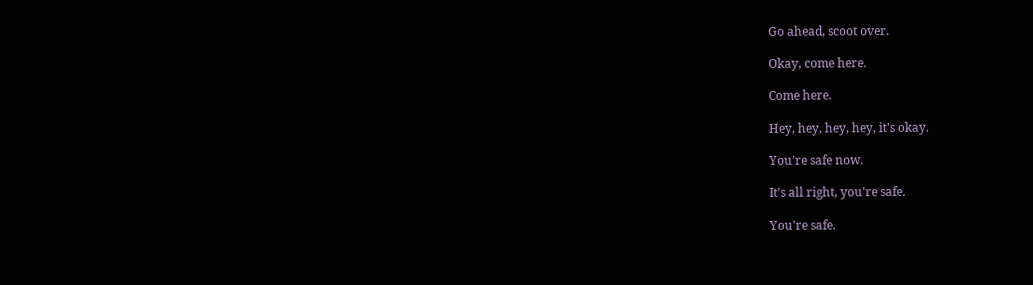Go ahead, scoot over.

Okay, come here.

Come here.

Hey, hey, hey, hey, it's okay.

You're safe now.

It's all right, you're safe.

You're safe.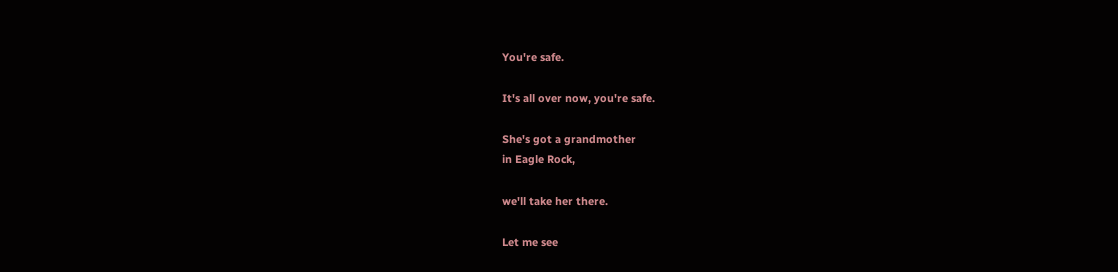You're safe.

It's all over now, you're safe.

She's got a grandmother
in Eagle Rock,

we'll take her there.

Let me see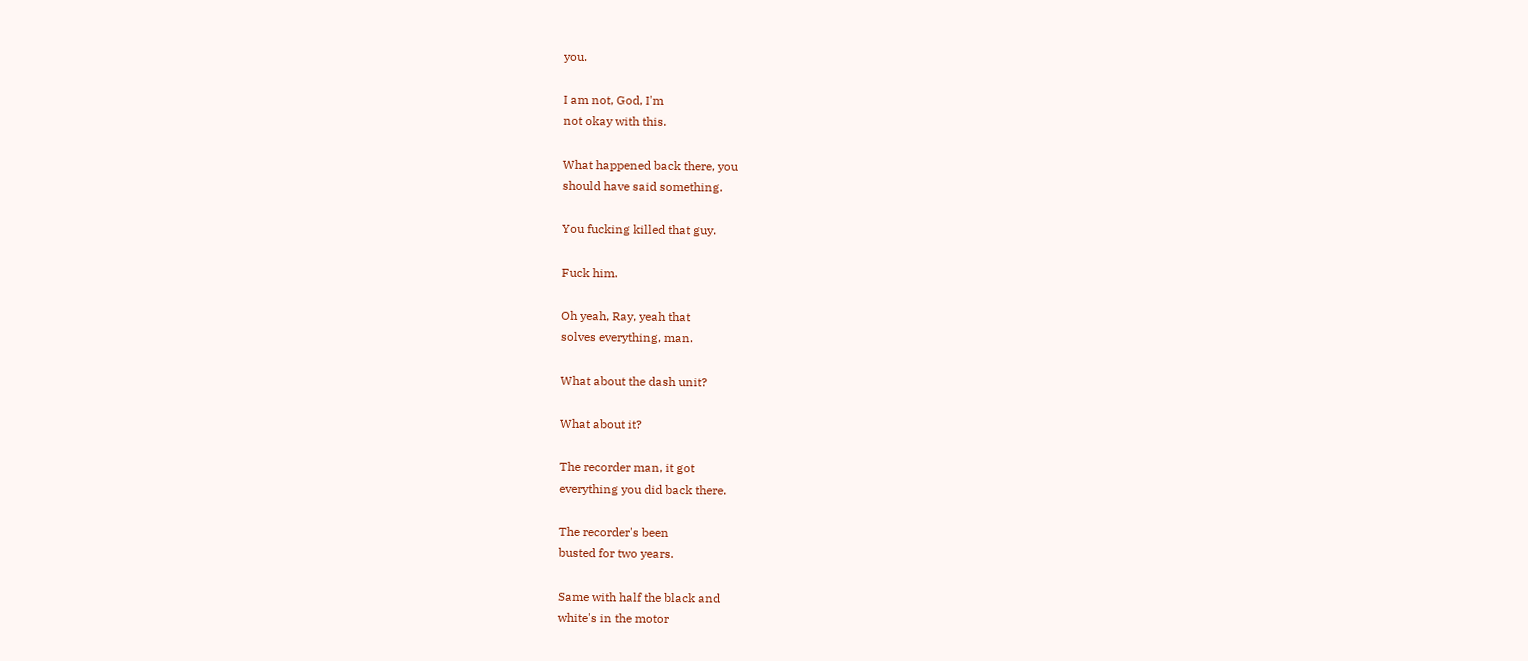you.

I am not, God, I'm
not okay with this.

What happened back there, you
should have said something.

You fucking killed that guy.

Fuck him.

Oh yeah, Ray, yeah that
solves everything, man.

What about the dash unit?

What about it?

The recorder man, it got
everything you did back there.

The recorder's been
busted for two years.

Same with half the black and
white's in the motor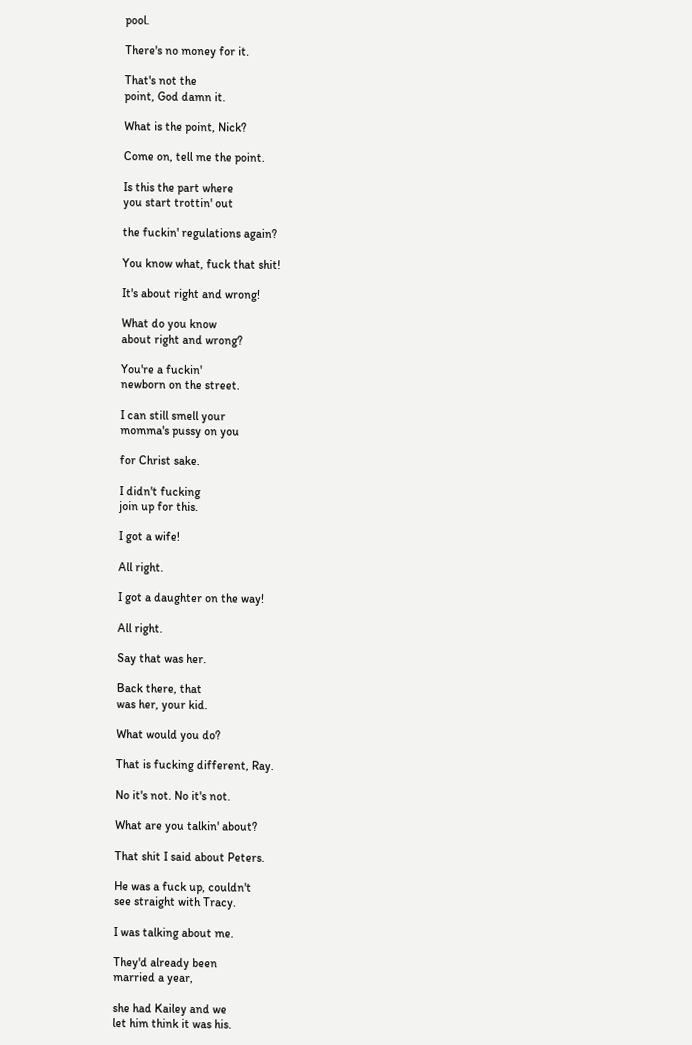pool.

There's no money for it.

That's not the
point, God damn it.

What is the point, Nick?

Come on, tell me the point.

Is this the part where
you start trottin' out

the fuckin' regulations again?

You know what, fuck that shit!

It's about right and wrong!

What do you know
about right and wrong?

You're a fuckin'
newborn on the street.

I can still smell your
momma's pussy on you

for Christ sake.

I didn't fucking
join up for this.

I got a wife!

All right.

I got a daughter on the way!

All right.

Say that was her.

Back there, that
was her, your kid.

What would you do?

That is fucking different, Ray.

No it's not. No it's not.

What are you talkin' about?

That shit I said about Peters.

He was a fuck up, couldn't
see straight with Tracy.

I was talking about me.

They'd already been
married a year,

she had Kailey and we
let him think it was his.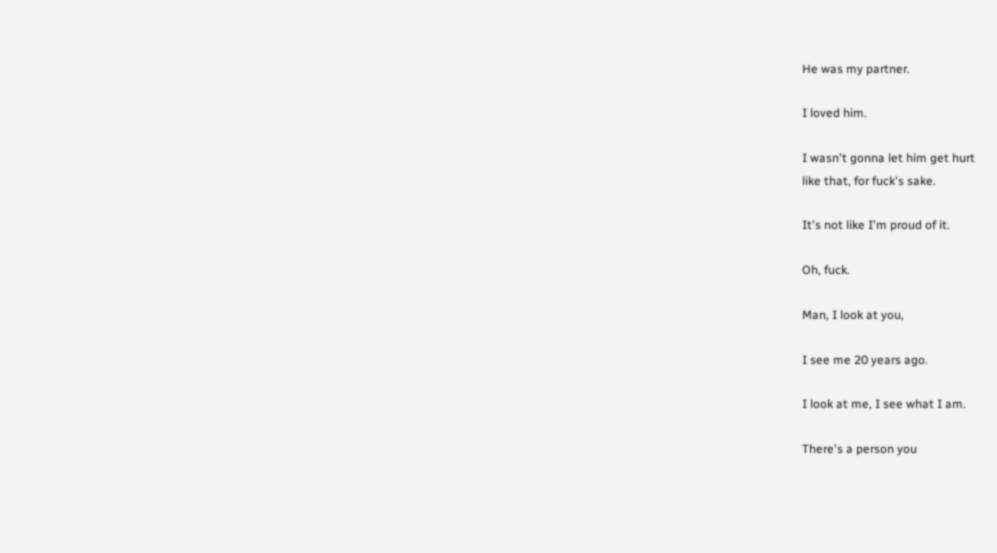He was my partner.

I loved him.

I wasn't gonna let him get hurt
like that, for fuck's sake.

It's not like I'm proud of it.

Oh, fuck.

Man, I look at you,

I see me 20 years ago.

I look at me, I see what I am.

There's a person you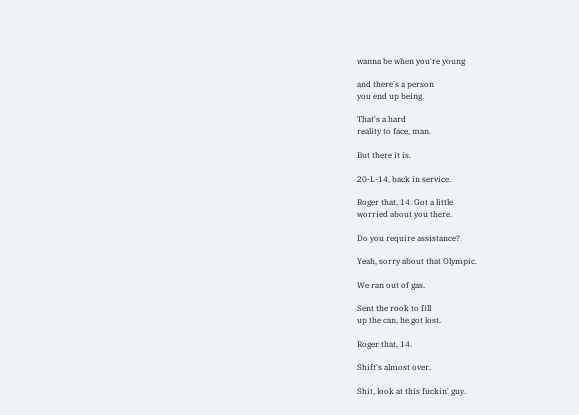wanna be when you're young

and there's a person
you end up being.

That's a hard
reality to face, man.

But there it is.

20-L-14, back in service.

Roger that, 14. Got a little
worried about you there.

Do you require assistance?

Yeah, sorry about that Olympic.

We ran out of gas.

Sent the rook to fill
up the can, he got lost.

Roger that, 14.

Shift's almost over.

Shit, look at this fuckin' guy.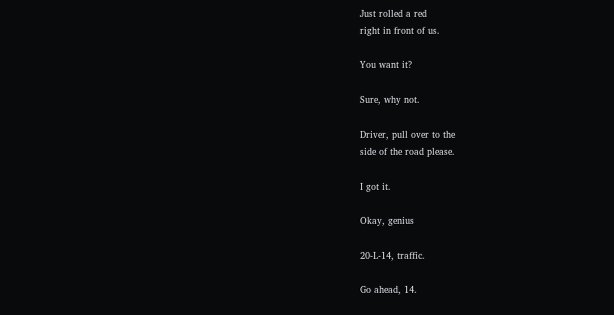Just rolled a red
right in front of us.

You want it?

Sure, why not.

Driver, pull over to the
side of the road please.

I got it.

Okay, genius

20-L-14, traffic.

Go ahead, 14.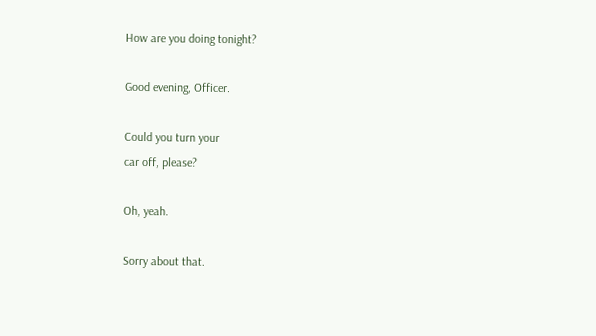How are you doing tonight?

Good evening, Officer.

Could you turn your
car off, please?

Oh, yeah.

Sorry about that.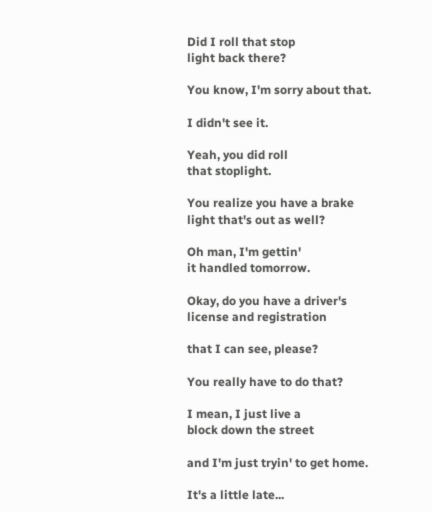Did I roll that stop
light back there?

You know, I'm sorry about that.

I didn't see it.

Yeah, you did roll
that stoplight.

You realize you have a brake
light that's out as well?

Oh man, I'm gettin'
it handled tomorrow.

Okay, do you have a driver's
license and registration

that I can see, please?

You really have to do that?

I mean, I just live a
block down the street

and I'm just tryin' to get home.

It's a little late...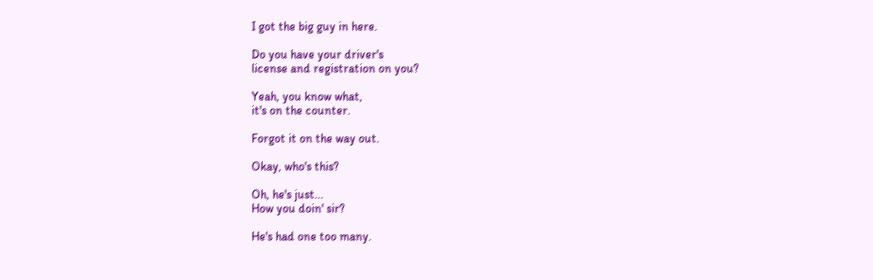I got the big guy in here.

Do you have your driver's
license and registration on you?

Yeah, you know what,
it's on the counter.

Forgot it on the way out.

Okay, who's this?

Oh, he's just...
How you doin' sir?

He's had one too many.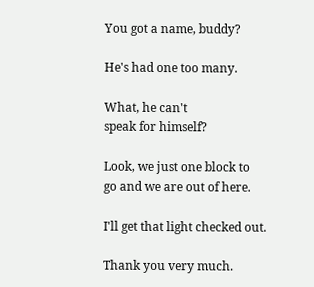You got a name, buddy?

He's had one too many.

What, he can't
speak for himself?

Look, we just one block to
go and we are out of here.

I'll get that light checked out.

Thank you very much.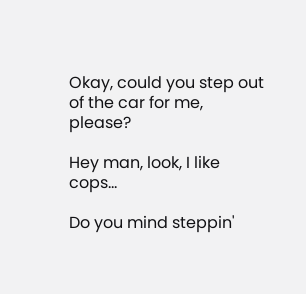Okay, could you step out
of the car for me, please?

Hey man, look, I like cops...

Do you mind steppin'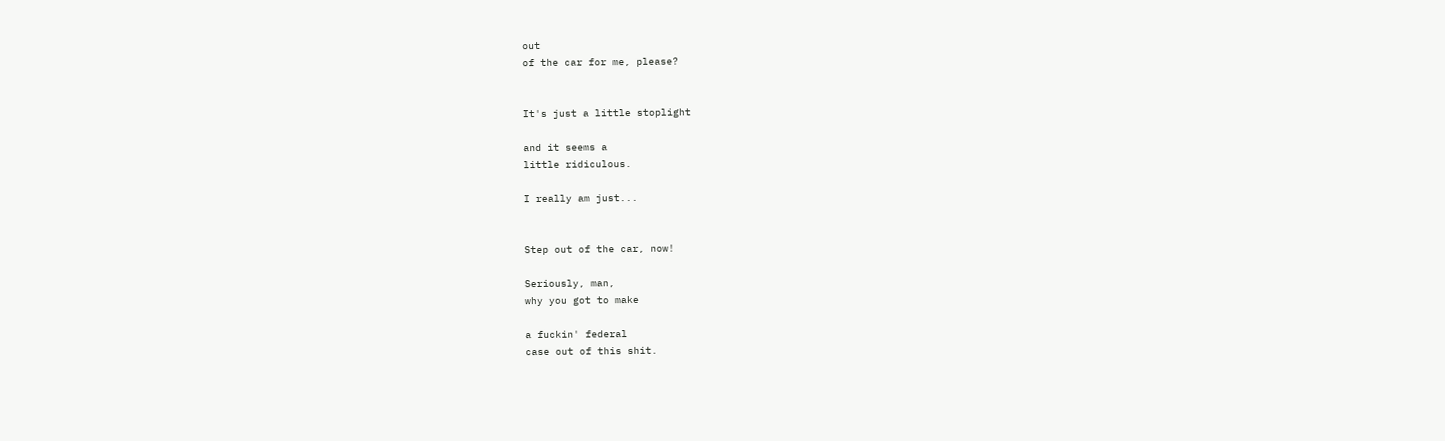out
of the car for me, please?


It's just a little stoplight

and it seems a
little ridiculous.

I really am just...


Step out of the car, now!

Seriously, man,
why you got to make

a fuckin' federal
case out of this shit.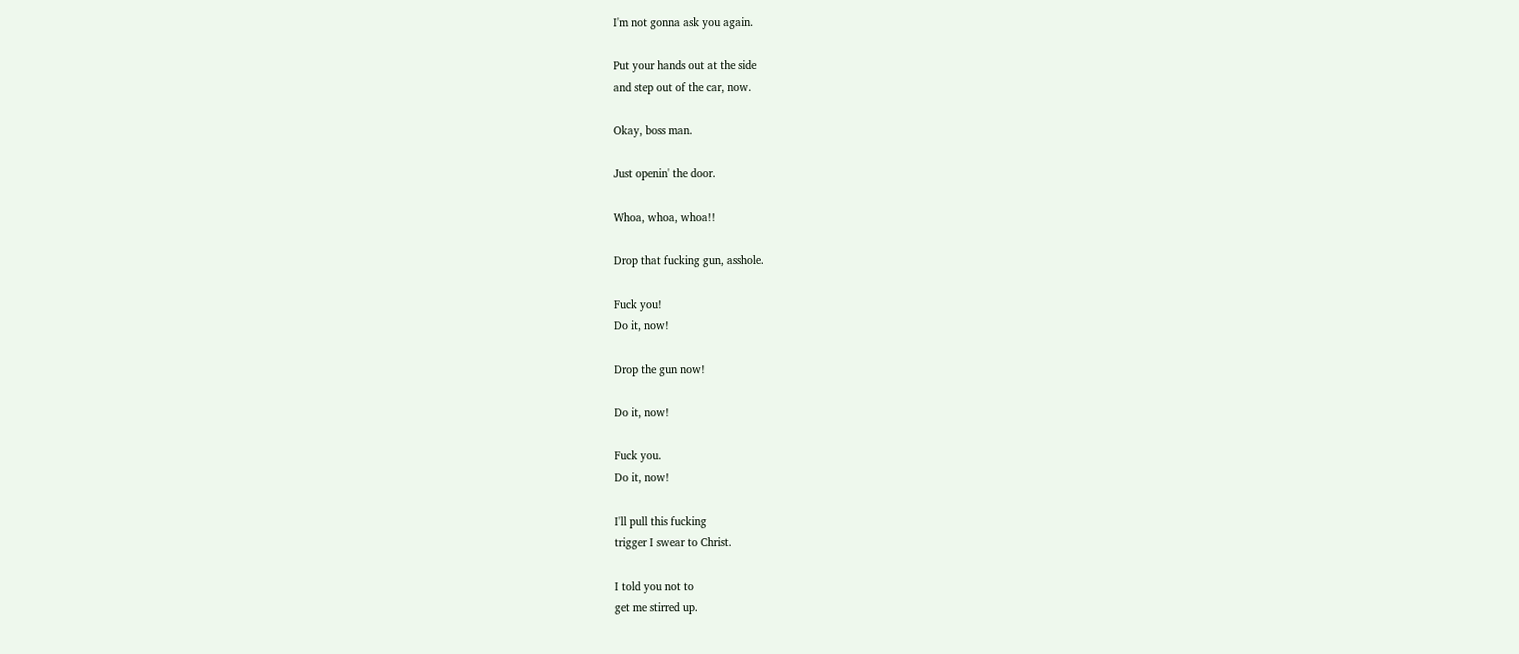I'm not gonna ask you again.

Put your hands out at the side
and step out of the car, now.

Okay, boss man.

Just openin' the door.

Whoa, whoa, whoa!!

Drop that fucking gun, asshole.

Fuck you!
Do it, now!

Drop the gun now!

Do it, now!

Fuck you.
Do it, now!

I'll pull this fucking
trigger I swear to Christ.

I told you not to
get me stirred up.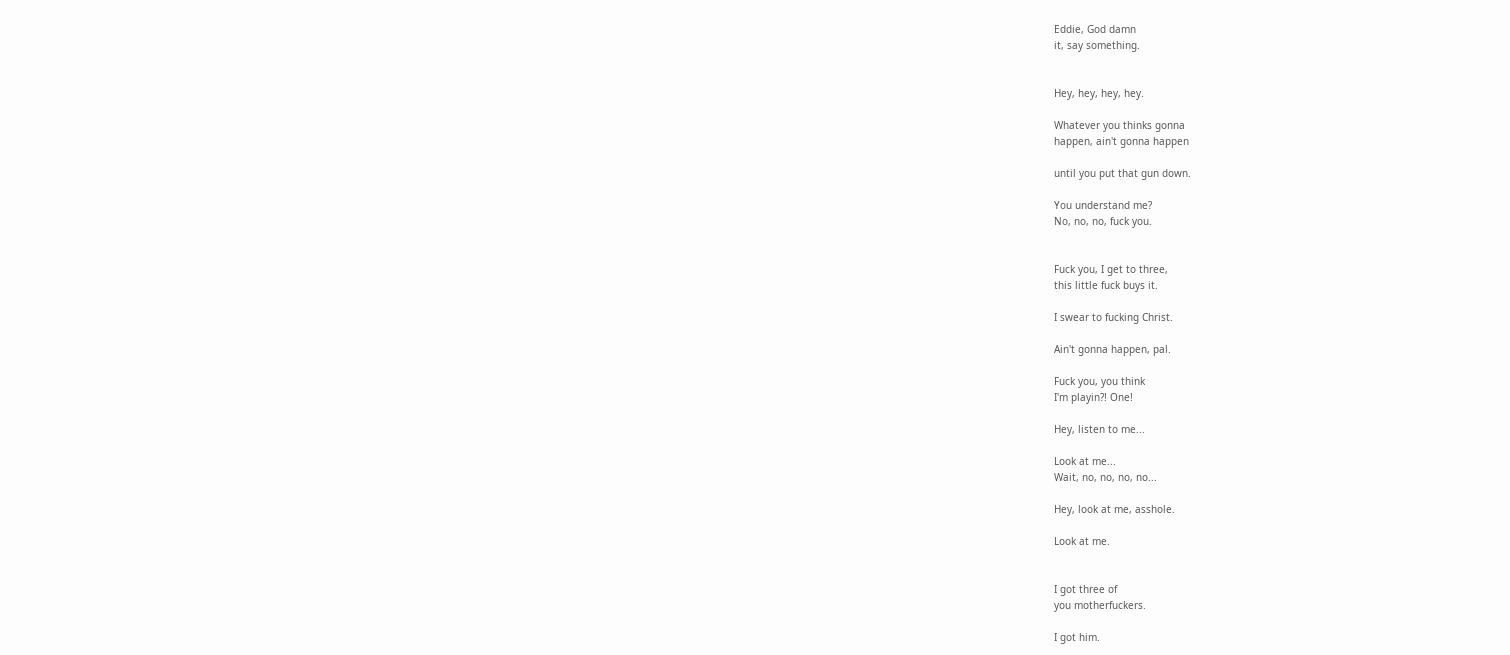Eddie, God damn
it, say something.


Hey, hey, hey, hey.

Whatever you thinks gonna
happen, ain't gonna happen

until you put that gun down.

You understand me?
No, no, no, fuck you.


Fuck you, I get to three,
this little fuck buys it.

I swear to fucking Christ.

Ain't gonna happen, pal.

Fuck you, you think
I'm playin?! One!

Hey, listen to me...

Look at me...
Wait, no, no, no, no...

Hey, look at me, asshole.

Look at me.


I got three of
you motherfuckers.

I got him.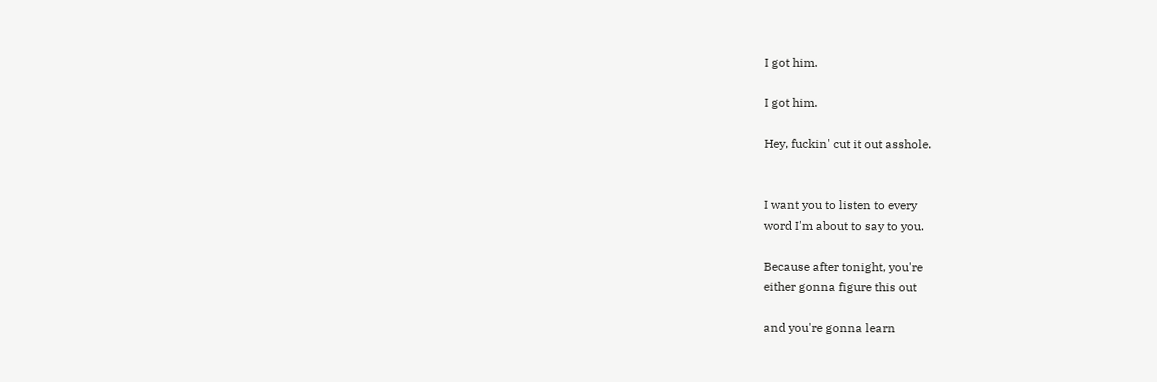I got him.

I got him.

Hey, fuckin' cut it out asshole.


I want you to listen to every
word I'm about to say to you.

Because after tonight, you're
either gonna figure this out

and you're gonna learn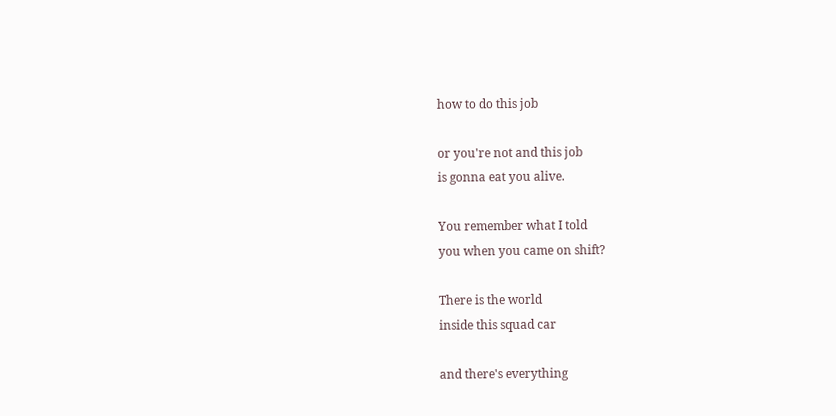how to do this job

or you're not and this job
is gonna eat you alive.

You remember what I told
you when you came on shift?

There is the world
inside this squad car

and there's everything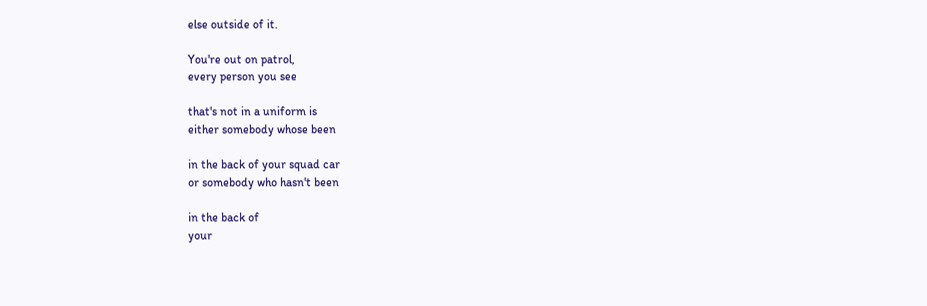else outside of it.

You're out on patrol,
every person you see

that's not in a uniform is
either somebody whose been

in the back of your squad car
or somebody who hasn't been

in the back of
your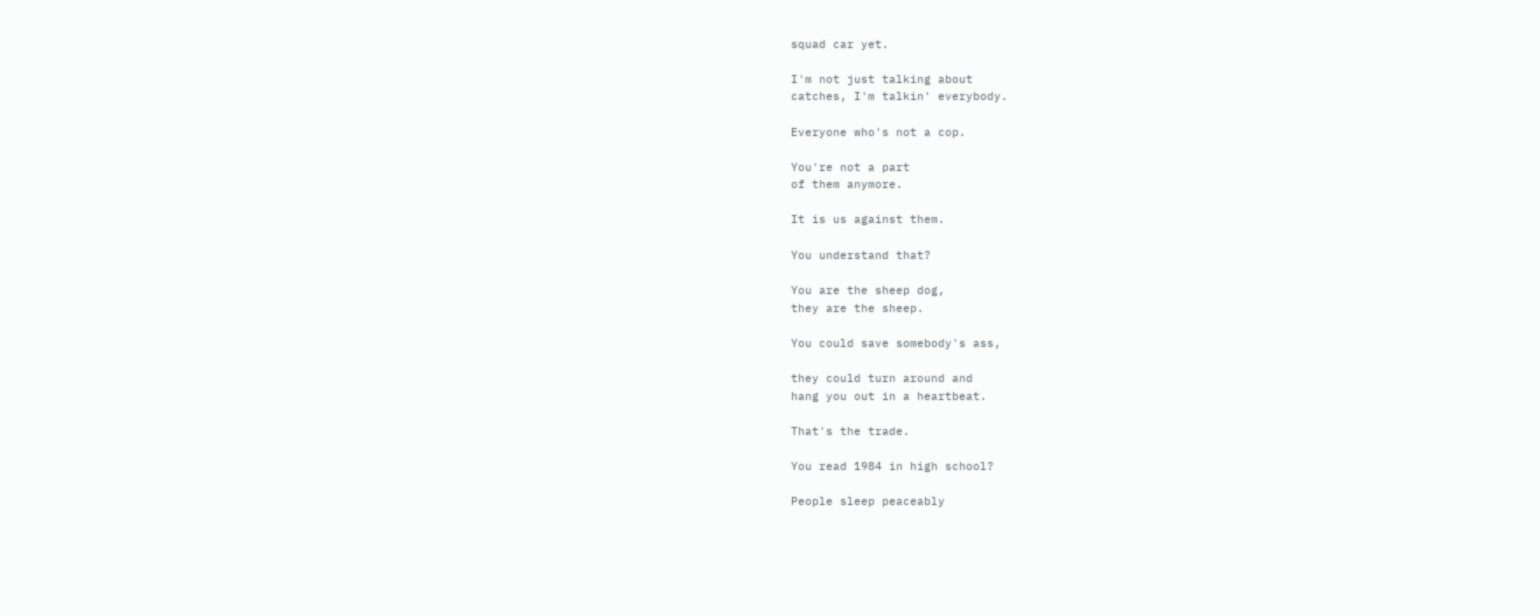squad car yet.

I'm not just talking about
catches, I'm talkin' everybody.

Everyone who's not a cop.

You're not a part
of them anymore.

It is us against them.

You understand that?

You are the sheep dog,
they are the sheep.

You could save somebody's ass,

they could turn around and
hang you out in a heartbeat.

That's the trade.

You read 1984 in high school?

People sleep peaceably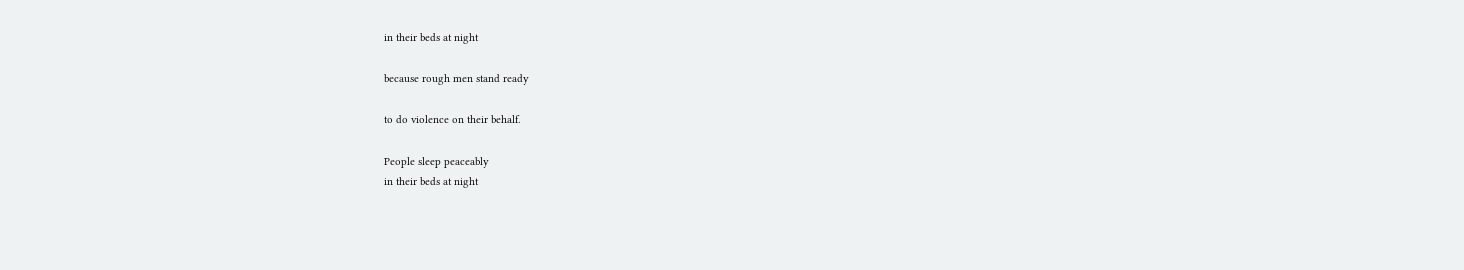in their beds at night

because rough men stand ready

to do violence on their behalf.

People sleep peaceably
in their beds at night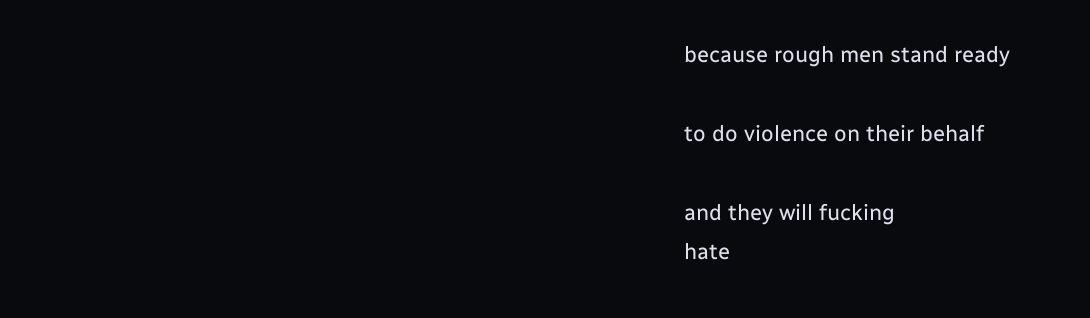because rough men stand ready

to do violence on their behalf

and they will fucking
hate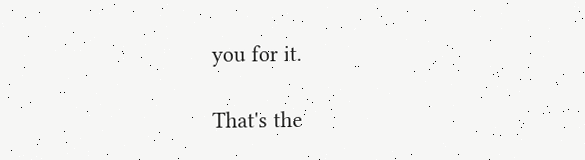you for it.

That's the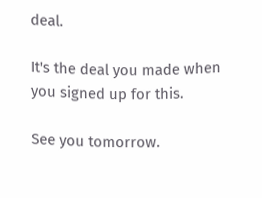deal.

It's the deal you made when
you signed up for this.

See you tomorrow.